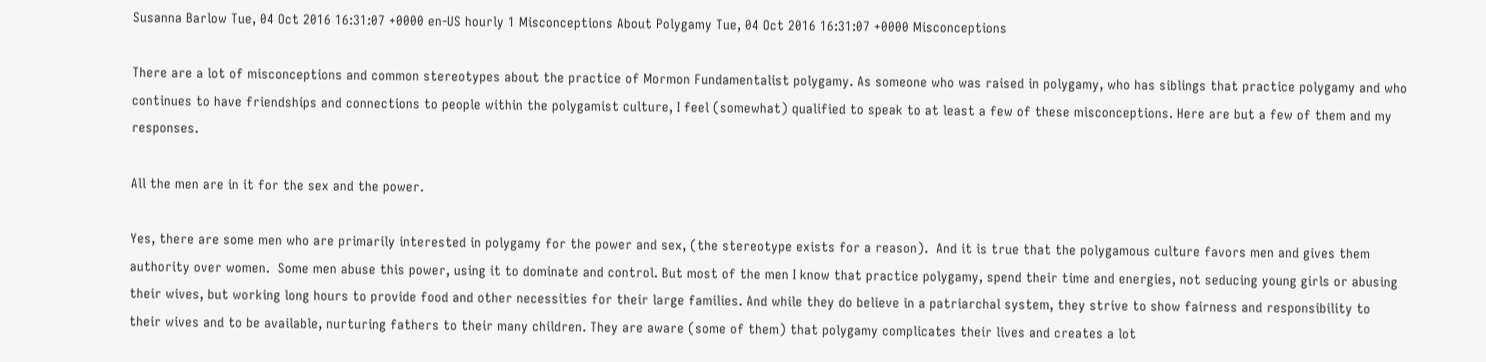Susanna Barlow Tue, 04 Oct 2016 16:31:07 +0000 en-US hourly 1 Misconceptions About Polygamy Tue, 04 Oct 2016 16:31:07 +0000 Misconceptions

There are a lot of misconceptions and common stereotypes about the practice of Mormon Fundamentalist polygamy. As someone who was raised in polygamy, who has siblings that practice polygamy and who continues to have friendships and connections to people within the polygamist culture, I feel (somewhat) qualified to speak to at least a few of these misconceptions. Here are but a few of them and my responses.

All the men are in it for the sex and the power.

Yes, there are some men who are primarily interested in polygamy for the power and sex, (the stereotype exists for a reason).  And it is true that the polygamous culture favors men and gives them authority over women.  Some men abuse this power, using it to dominate and control. But most of the men I know that practice polygamy, spend their time and energies, not seducing young girls or abusing their wives, but working long hours to provide food and other necessities for their large families. And while they do believe in a patriarchal system, they strive to show fairness and responsibility to their wives and to be available, nurturing fathers to their many children. They are aware (some of them) that polygamy complicates their lives and creates a lot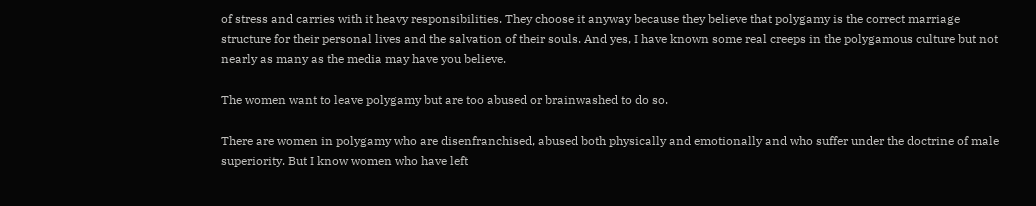of stress and carries with it heavy responsibilities. They choose it anyway because they believe that polygamy is the correct marriage structure for their personal lives and the salvation of their souls. And yes, I have known some real creeps in the polygamous culture but not nearly as many as the media may have you believe.

The women want to leave polygamy but are too abused or brainwashed to do so.

There are women in polygamy who are disenfranchised, abused both physically and emotionally and who suffer under the doctrine of male superiority. But I know women who have left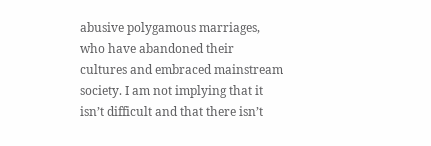abusive polygamous marriages, who have abandoned their cultures and embraced mainstream society. I am not implying that it isn’t difficult and that there isn’t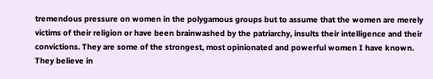tremendous pressure on women in the polygamous groups but to assume that the women are merely victims of their religion or have been brainwashed by the patriarchy, insults their intelligence and their convictions. They are some of the strongest, most opinionated and powerful women I have known. They believe in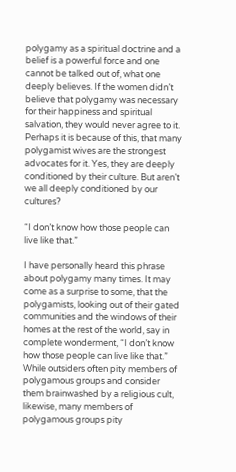polygamy as a spiritual doctrine and a belief is a powerful force and one cannot be talked out of, what one deeply believes. If the women didn’t believe that polygamy was necessary for their happiness and spiritual salvation, they would never agree to it. Perhaps it is because of this, that many polygamist wives are the strongest advocates for it. Yes, they are deeply conditioned by their culture. But aren’t we all deeply conditioned by our cultures?

“I don’t know how those people can live like that.”

I have personally heard this phrase about polygamy many times. It may come as a surprise to some, that the polygamists, looking out of their gated communities and the windows of their homes at the rest of the world, say in complete wonderment, “I don’t know how those people can live like that.” While outsiders often pity members of polygamous groups and consider them brainwashed by a religious cult, likewise, many members of polygamous groups pity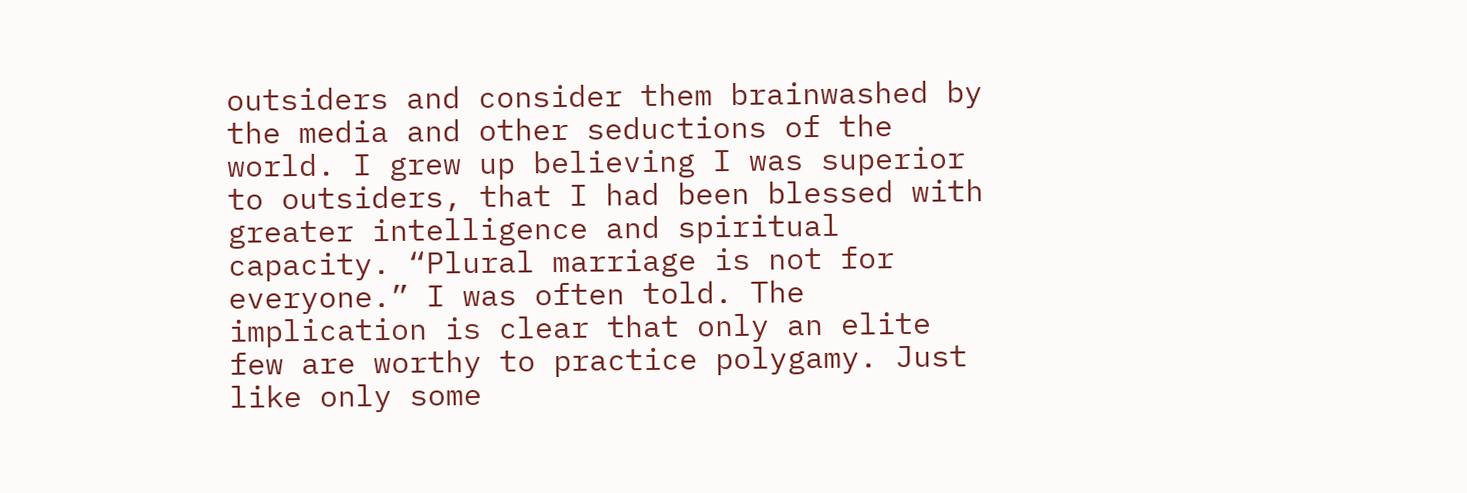outsiders and consider them brainwashed by the media and other seductions of the world. I grew up believing I was superior to outsiders, that I had been blessed with greater intelligence and spiritual capacity. “Plural marriage is not for everyone.” I was often told. The implication is clear that only an elite few are worthy to practice polygamy. Just like only some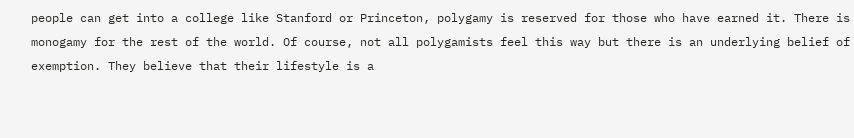people can get into a college like Stanford or Princeton, polygamy is reserved for those who have earned it. There is monogamy for the rest of the world. Of course, not all polygamists feel this way but there is an underlying belief of exemption. They believe that their lifestyle is a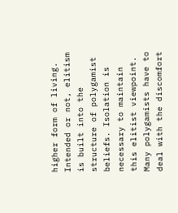higher form of living. Intended or not, elitism is built into the structure of polygamist beliefs. Isolation is necessary to maintain this elitist viewpoint. Many polygamists have to deal with the discomfort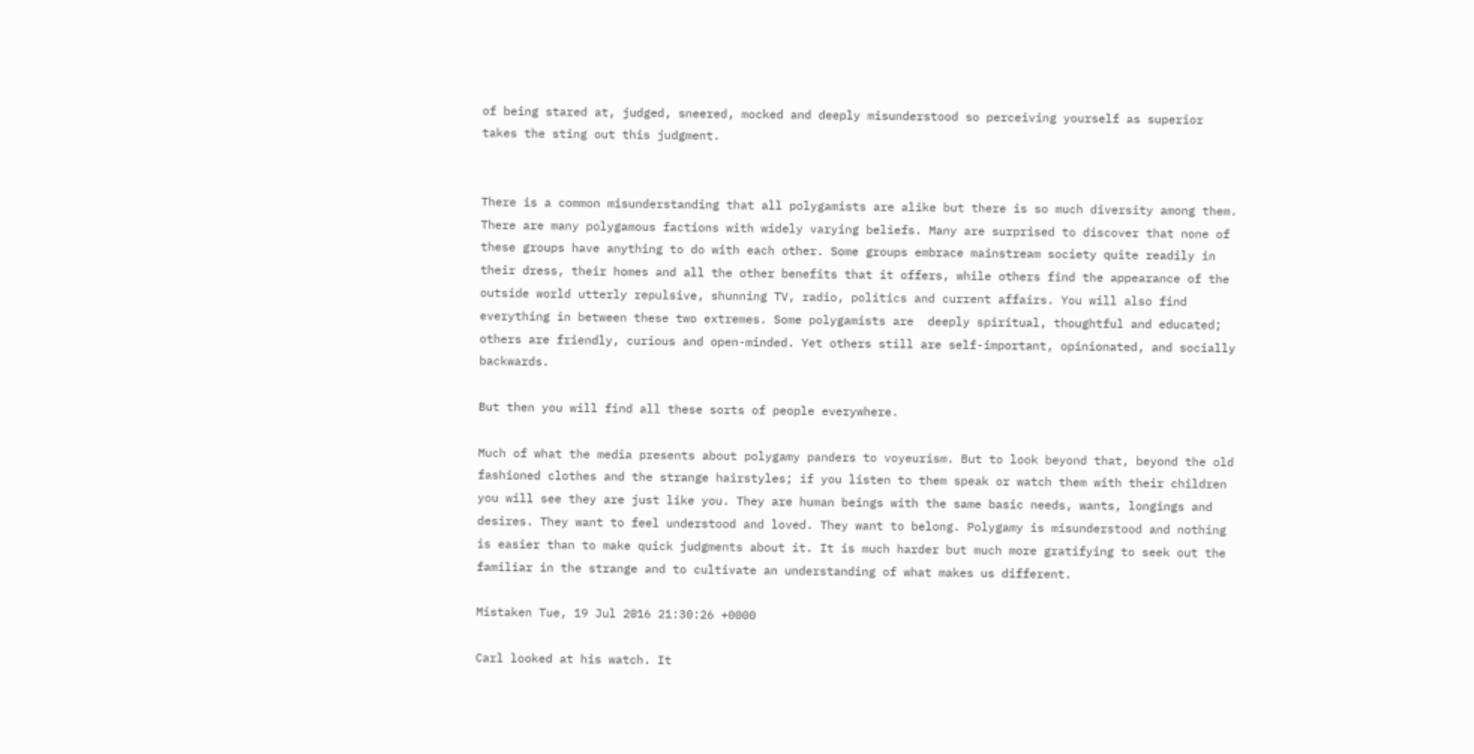of being stared at, judged, sneered, mocked and deeply misunderstood so perceiving yourself as superior takes the sting out this judgment.


There is a common misunderstanding that all polygamists are alike but there is so much diversity among them. There are many polygamous factions with widely varying beliefs. Many are surprised to discover that none of these groups have anything to do with each other. Some groups embrace mainstream society quite readily in their dress, their homes and all the other benefits that it offers, while others find the appearance of the outside world utterly repulsive, shunning TV, radio, politics and current affairs. You will also find everything in between these two extremes. Some polygamists are  deeply spiritual, thoughtful and educated; others are friendly, curious and open-minded. Yet others still are self-important, opinionated, and socially backwards.

But then you will find all these sorts of people everywhere.

Much of what the media presents about polygamy panders to voyeurism. But to look beyond that, beyond the old fashioned clothes and the strange hairstyles; if you listen to them speak or watch them with their children you will see they are just like you. They are human beings with the same basic needs, wants, longings and desires. They want to feel understood and loved. They want to belong. Polygamy is misunderstood and nothing is easier than to make quick judgments about it. It is much harder but much more gratifying to seek out the familiar in the strange and to cultivate an understanding of what makes us different.

Mistaken Tue, 19 Jul 2016 21:30:26 +0000

Carl looked at his watch. It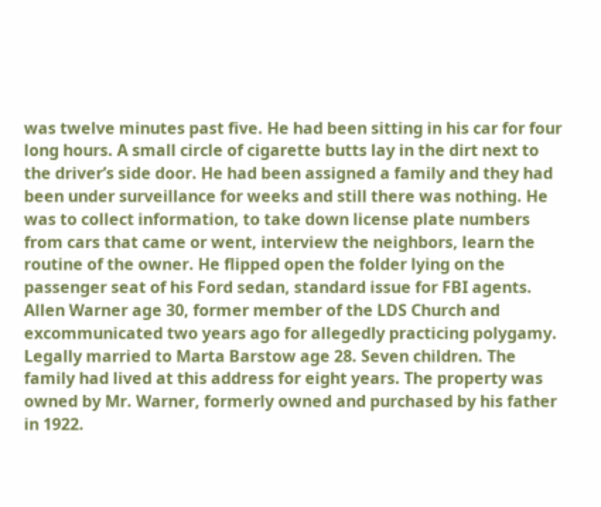was twelve minutes past five. He had been sitting in his car for four long hours. A small circle of cigarette butts lay in the dirt next to the driver’s side door. He had been assigned a family and they had been under surveillance for weeks and still there was nothing. He was to collect information, to take down license plate numbers from cars that came or went, interview the neighbors, learn the routine of the owner. He flipped open the folder lying on the passenger seat of his Ford sedan, standard issue for FBI agents. Allen Warner age 30, former member of the LDS Church and excommunicated two years ago for allegedly practicing polygamy. Legally married to Marta Barstow age 28. Seven children. The family had lived at this address for eight years. The property was owned by Mr. Warner, formerly owned and purchased by his father in 1922.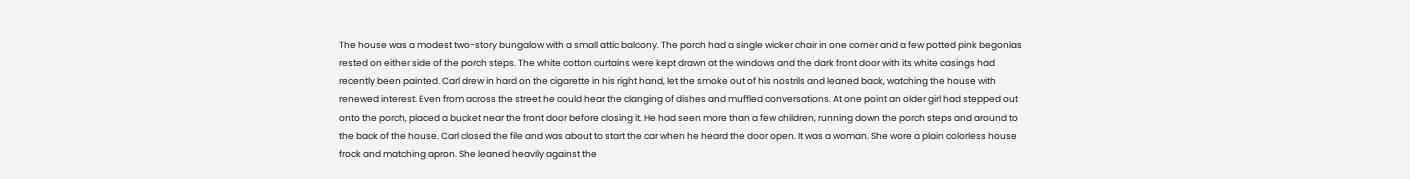The house was a modest two-story bungalow with a small attic balcony. The porch had a single wicker chair in one corner and a few potted pink begonias rested on either side of the porch steps. The white cotton curtains were kept drawn at the windows and the dark front door with its white casings had recently been painted. Carl drew in hard on the cigarette in his right hand, let the smoke out of his nostrils and leaned back, watching the house with renewed interest. Even from across the street he could hear the clanging of dishes and muffled conversations. At one point an older girl had stepped out onto the porch, placed a bucket near the front door before closing it. He had seen more than a few children, running down the porch steps and around to the back of the house. Carl closed the file and was about to start the car when he heard the door open. It was a woman. She wore a plain colorless house frock and matching apron. She leaned heavily against the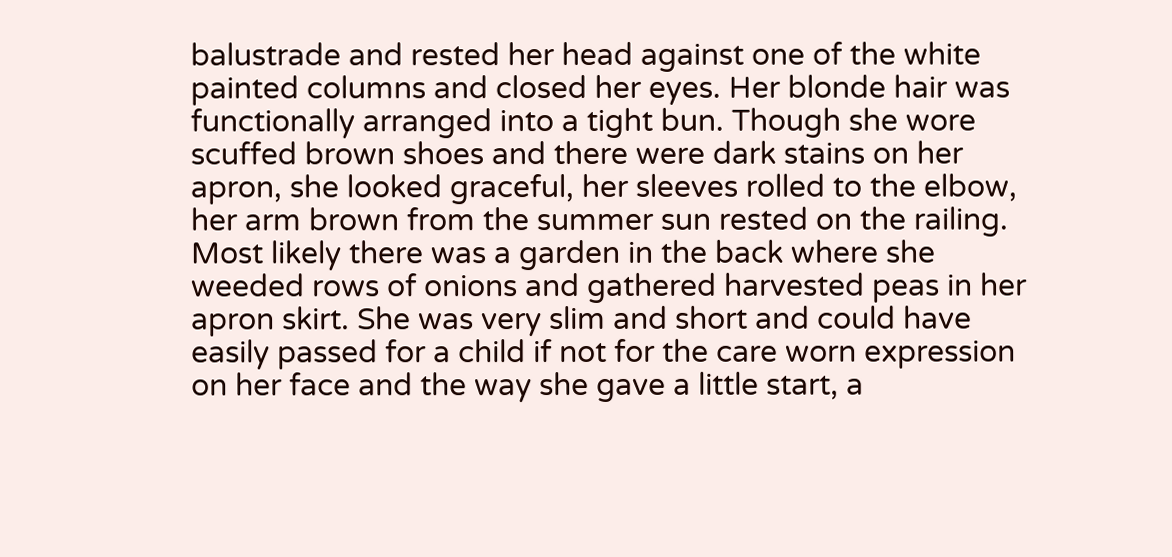balustrade and rested her head against one of the white painted columns and closed her eyes. Her blonde hair was functionally arranged into a tight bun. Though she wore scuffed brown shoes and there were dark stains on her apron, she looked graceful, her sleeves rolled to the elbow, her arm brown from the summer sun rested on the railing. Most likely there was a garden in the back where she weeded rows of onions and gathered harvested peas in her apron skirt. She was very slim and short and could have easily passed for a child if not for the care worn expression on her face and the way she gave a little start, a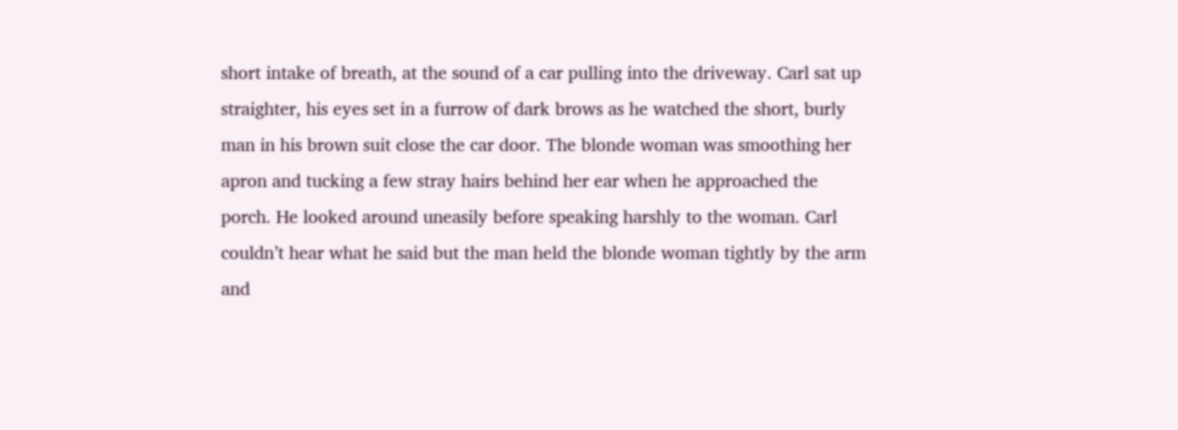short intake of breath, at the sound of a car pulling into the driveway. Carl sat up straighter, his eyes set in a furrow of dark brows as he watched the short, burly man in his brown suit close the car door. The blonde woman was smoothing her apron and tucking a few stray hairs behind her ear when he approached the porch. He looked around uneasily before speaking harshly to the woman. Carl couldn’t hear what he said but the man held the blonde woman tightly by the arm and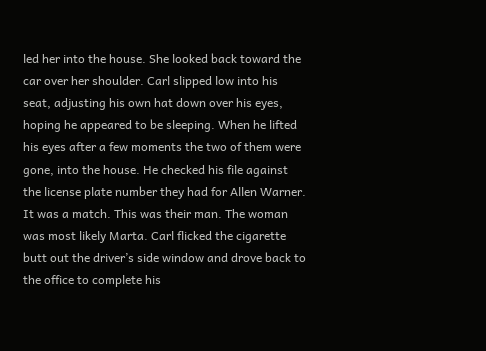led her into the house. She looked back toward the car over her shoulder. Carl slipped low into his seat, adjusting his own hat down over his eyes, hoping he appeared to be sleeping. When he lifted his eyes after a few moments the two of them were gone, into the house. He checked his file against the license plate number they had for Allen Warner. It was a match. This was their man. The woman was most likely Marta. Carl flicked the cigarette butt out the driver’s side window and drove back to the office to complete his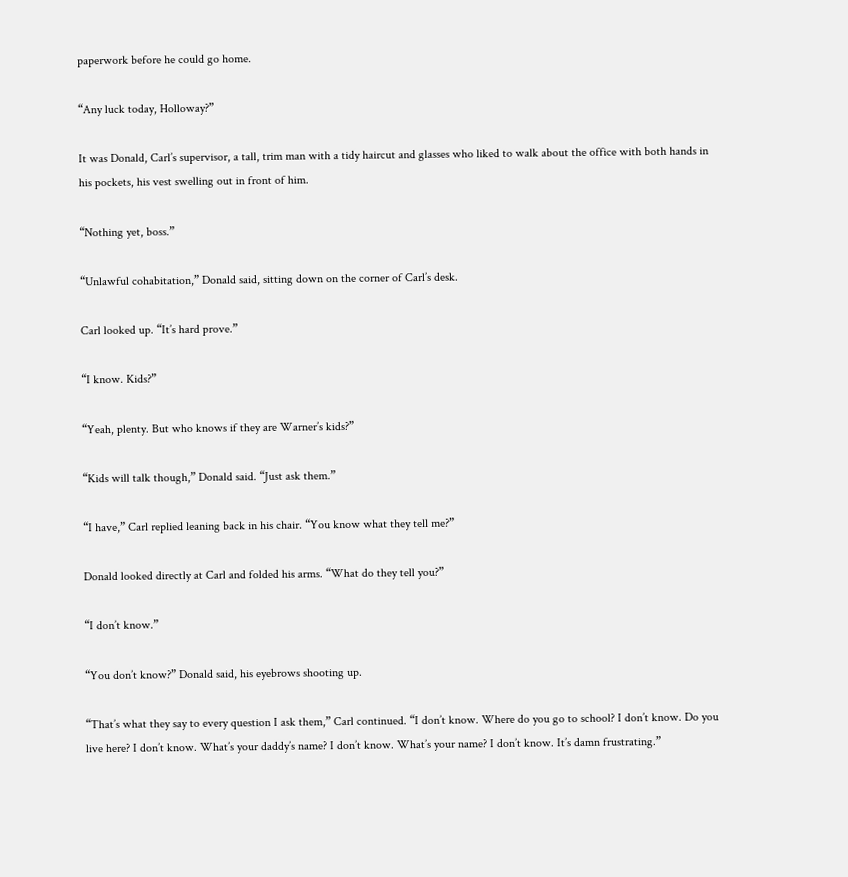paperwork before he could go home.

“Any luck today, Holloway?”

It was Donald, Carl’s supervisor, a tall, trim man with a tidy haircut and glasses who liked to walk about the office with both hands in his pockets, his vest swelling out in front of him.

“Nothing yet, boss.”

“Unlawful cohabitation,” Donald said, sitting down on the corner of Carl’s desk.

Carl looked up. “It’s hard prove.”

“I know. Kids?”

“Yeah, plenty. But who knows if they are Warner’s kids?”

“Kids will talk though,” Donald said. “Just ask them.”

“I have,” Carl replied leaning back in his chair. “You know what they tell me?”

Donald looked directly at Carl and folded his arms. “What do they tell you?”

“I don’t know.”

“You don’t know?” Donald said, his eyebrows shooting up.

“That’s what they say to every question I ask them,” Carl continued. “I don’t know. Where do you go to school? I don’t know. Do you live here? I don’t know. What’s your daddy’s name? I don’t know. What’s your name? I don’t know. It’s damn frustrating.”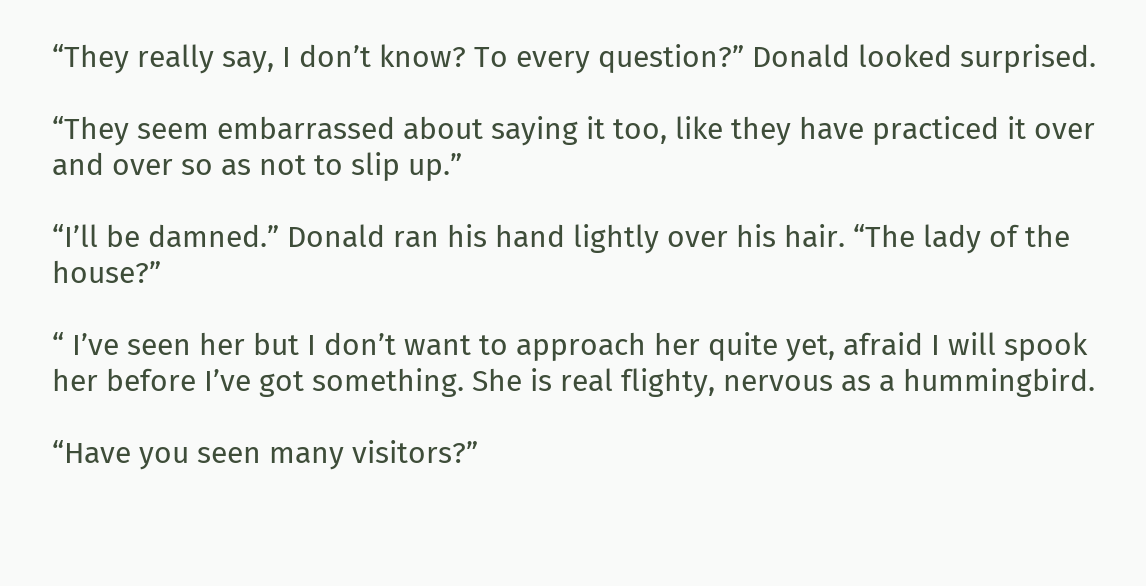“They really say, I don’t know? To every question?” Donald looked surprised.

“They seem embarrassed about saying it too, like they have practiced it over and over so as not to slip up.”

“I’ll be damned.” Donald ran his hand lightly over his hair. “The lady of the house?”

“ I’ve seen her but I don’t want to approach her quite yet, afraid I will spook her before I’ve got something. She is real flighty, nervous as a hummingbird.

“Have you seen many visitors?”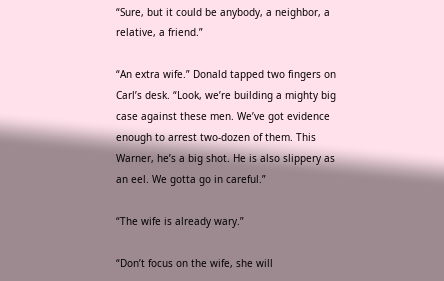“Sure, but it could be anybody, a neighbor, a relative, a friend.”

“An extra wife.” Donald tapped two fingers on Carl’s desk. “Look, we’re building a mighty big case against these men. We’ve got evidence enough to arrest two-dozen of them. This Warner, he’s a big shot. He is also slippery as an eel. We gotta go in careful.”

“The wife is already wary.”

“Don’t focus on the wife, she will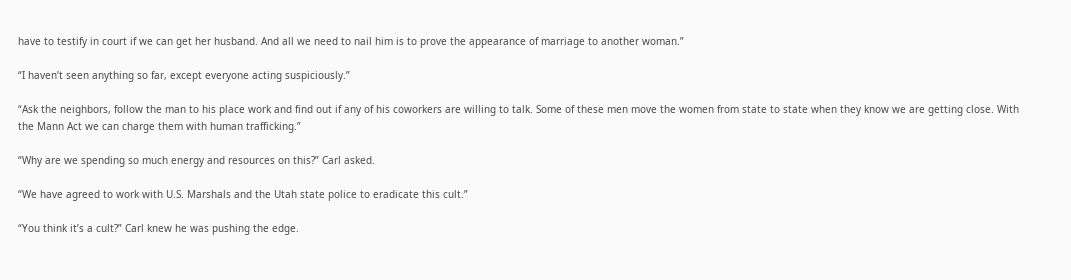have to testify in court if we can get her husband. And all we need to nail him is to prove the appearance of marriage to another woman.”

“I haven’t seen anything so far, except everyone acting suspiciously.”

“Ask the neighbors, follow the man to his place work and find out if any of his coworkers are willing to talk. Some of these men move the women from state to state when they know we are getting close. With the Mann Act we can charge them with human trafficking.”

“Why are we spending so much energy and resources on this?” Carl asked.

“We have agreed to work with U.S. Marshals and the Utah state police to eradicate this cult.”

“You think it’s a cult?” Carl knew he was pushing the edge.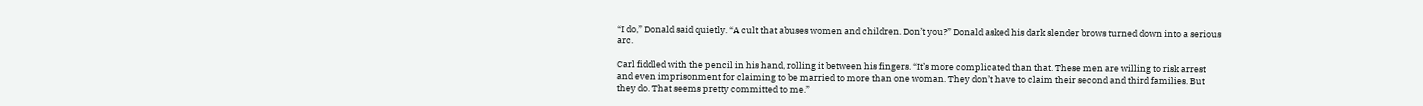“I do,” Donald said quietly. “A cult that abuses women and children. Don’t you?” Donald asked his dark slender brows turned down into a serious arc.

Carl fiddled with the pencil in his hand, rolling it between his fingers. “It’s more complicated than that. These men are willing to risk arrest and even imprisonment for claiming to be married to more than one woman. They don’t have to claim their second and third families. But they do. That seems pretty committed to me.”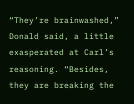“They’re brainwashed,” Donald said, a little exasperated at Carl’s reasoning. “Besides, they are breaking the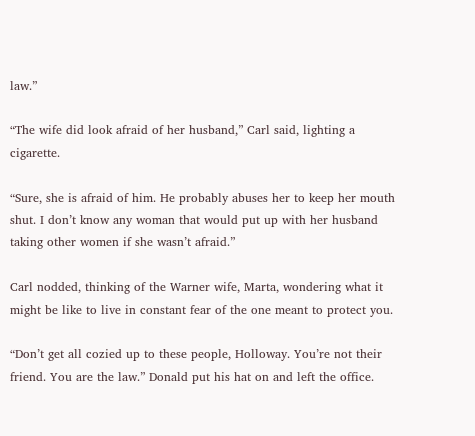law.”

“The wife did look afraid of her husband,” Carl said, lighting a cigarette.

“Sure, she is afraid of him. He probably abuses her to keep her mouth shut. I don’t know any woman that would put up with her husband taking other women if she wasn’t afraid.”

Carl nodded, thinking of the Warner wife, Marta, wondering what it might be like to live in constant fear of the one meant to protect you.

“Don’t get all cozied up to these people, Holloway. You’re not their friend. You are the law.” Donald put his hat on and left the office.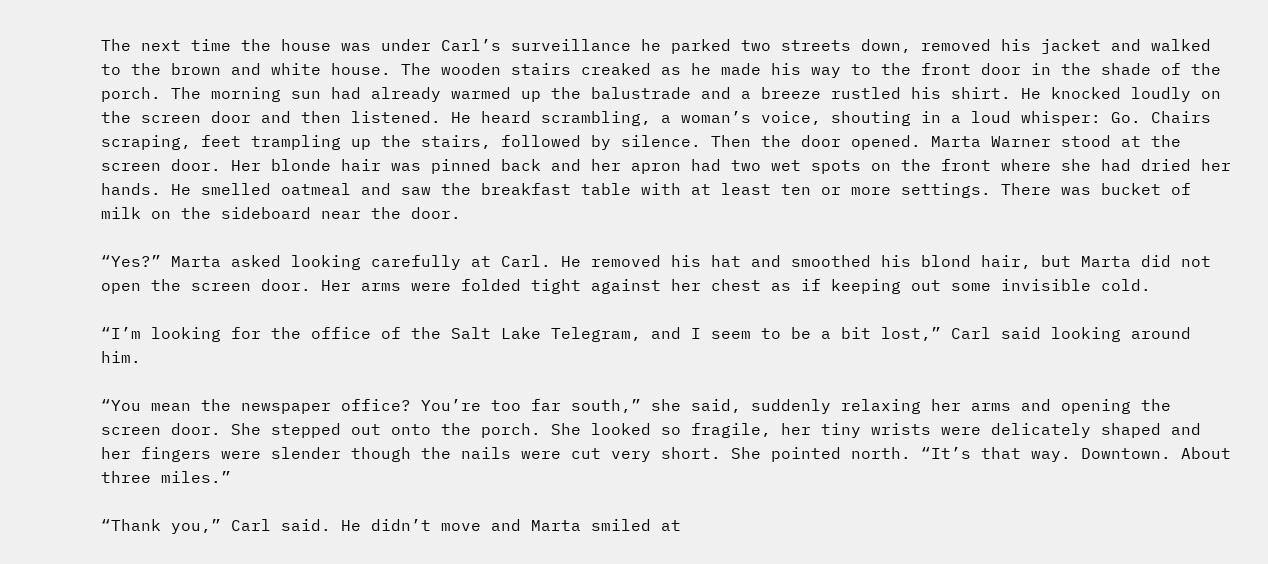The next time the house was under Carl’s surveillance he parked two streets down, removed his jacket and walked to the brown and white house. The wooden stairs creaked as he made his way to the front door in the shade of the porch. The morning sun had already warmed up the balustrade and a breeze rustled his shirt. He knocked loudly on the screen door and then listened. He heard scrambling, a woman’s voice, shouting in a loud whisper: Go. Chairs scraping, feet trampling up the stairs, followed by silence. Then the door opened. Marta Warner stood at the screen door. Her blonde hair was pinned back and her apron had two wet spots on the front where she had dried her hands. He smelled oatmeal and saw the breakfast table with at least ten or more settings. There was bucket of milk on the sideboard near the door.

“Yes?” Marta asked looking carefully at Carl. He removed his hat and smoothed his blond hair, but Marta did not open the screen door. Her arms were folded tight against her chest as if keeping out some invisible cold.

“I’m looking for the office of the Salt Lake Telegram, and I seem to be a bit lost,” Carl said looking around him.

“You mean the newspaper office? You’re too far south,” she said, suddenly relaxing her arms and opening the screen door. She stepped out onto the porch. She looked so fragile, her tiny wrists were delicately shaped and her fingers were slender though the nails were cut very short. She pointed north. “It’s that way. Downtown. About three miles.”

“Thank you,” Carl said. He didn’t move and Marta smiled at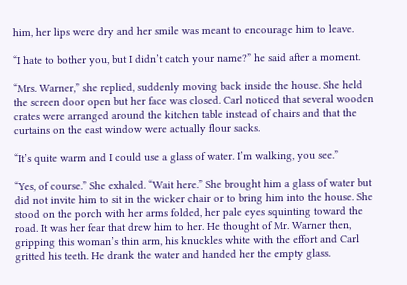him, her lips were dry and her smile was meant to encourage him to leave.

“I hate to bother you, but I didn’t catch your name?” he said after a moment.

“Mrs. Warner,” she replied, suddenly moving back inside the house. She held the screen door open but her face was closed. Carl noticed that several wooden crates were arranged around the kitchen table instead of chairs and that the curtains on the east window were actually flour sacks.

“It’s quite warm and I could use a glass of water. I’m walking, you see.”

“Yes, of course.” She exhaled. “Wait here.” She brought him a glass of water but did not invite him to sit in the wicker chair or to bring him into the house. She stood on the porch with her arms folded, her pale eyes squinting toward the road. It was her fear that drew him to her. He thought of Mr. Warner then, gripping this woman’s thin arm, his knuckles white with the effort and Carl gritted his teeth. He drank the water and handed her the empty glass.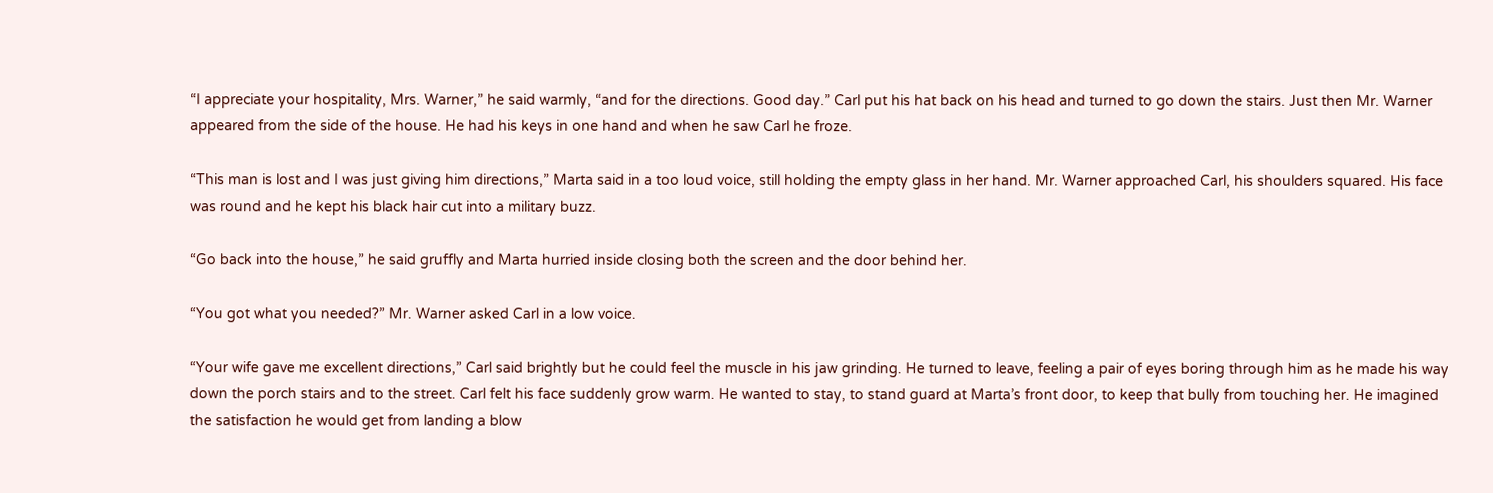“I appreciate your hospitality, Mrs. Warner,” he said warmly, “and for the directions. Good day.” Carl put his hat back on his head and turned to go down the stairs. Just then Mr. Warner appeared from the side of the house. He had his keys in one hand and when he saw Carl he froze.

“This man is lost and I was just giving him directions,” Marta said in a too loud voice, still holding the empty glass in her hand. Mr. Warner approached Carl, his shoulders squared. His face was round and he kept his black hair cut into a military buzz.

“Go back into the house,” he said gruffly and Marta hurried inside closing both the screen and the door behind her.

“You got what you needed?” Mr. Warner asked Carl in a low voice.

“Your wife gave me excellent directions,” Carl said brightly but he could feel the muscle in his jaw grinding. He turned to leave, feeling a pair of eyes boring through him as he made his way down the porch stairs and to the street. Carl felt his face suddenly grow warm. He wanted to stay, to stand guard at Marta’s front door, to keep that bully from touching her. He imagined the satisfaction he would get from landing a blow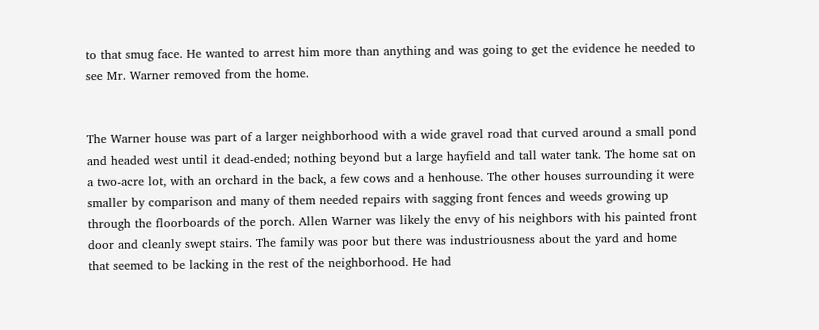to that smug face. He wanted to arrest him more than anything and was going to get the evidence he needed to see Mr. Warner removed from the home.


The Warner house was part of a larger neighborhood with a wide gravel road that curved around a small pond and headed west until it dead-ended; nothing beyond but a large hayfield and tall water tank. The home sat on a two-acre lot, with an orchard in the back, a few cows and a henhouse. The other houses surrounding it were smaller by comparison and many of them needed repairs with sagging front fences and weeds growing up through the floorboards of the porch. Allen Warner was likely the envy of his neighbors with his painted front door and cleanly swept stairs. The family was poor but there was industriousness about the yard and home that seemed to be lacking in the rest of the neighborhood. He had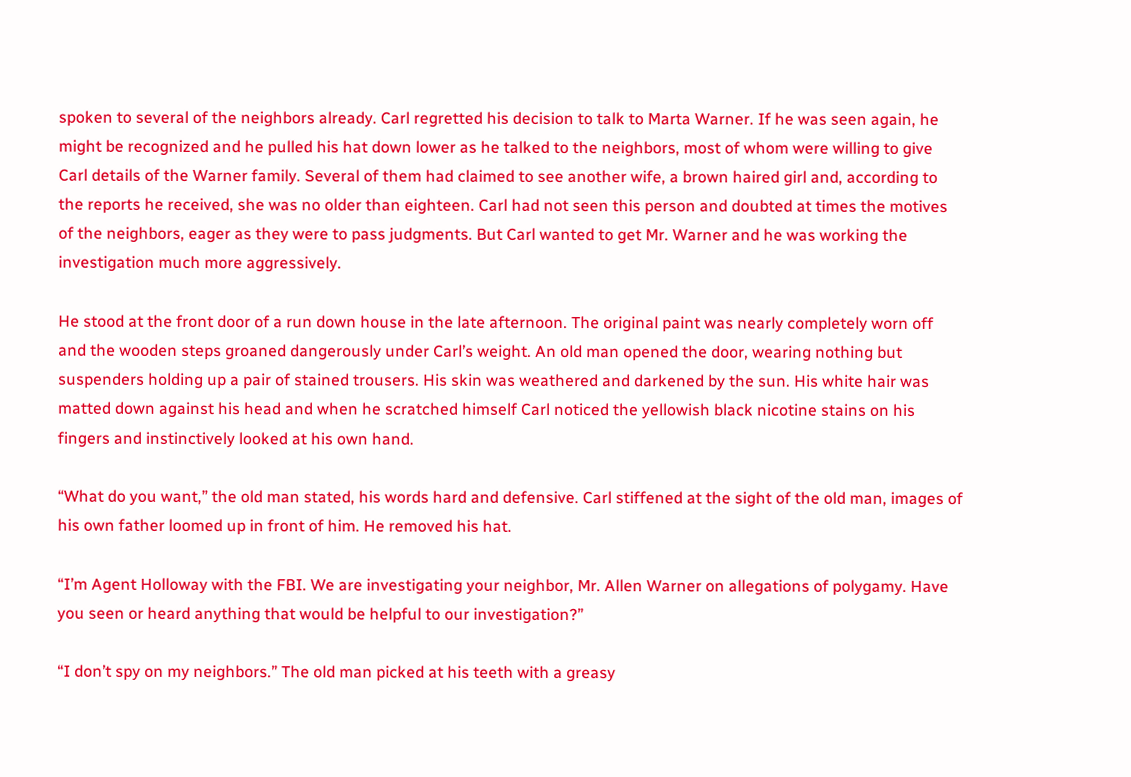spoken to several of the neighbors already. Carl regretted his decision to talk to Marta Warner. If he was seen again, he might be recognized and he pulled his hat down lower as he talked to the neighbors, most of whom were willing to give Carl details of the Warner family. Several of them had claimed to see another wife, a brown haired girl and, according to the reports he received, she was no older than eighteen. Carl had not seen this person and doubted at times the motives of the neighbors, eager as they were to pass judgments. But Carl wanted to get Mr. Warner and he was working the investigation much more aggressively.

He stood at the front door of a run down house in the late afternoon. The original paint was nearly completely worn off and the wooden steps groaned dangerously under Carl’s weight. An old man opened the door, wearing nothing but suspenders holding up a pair of stained trousers. His skin was weathered and darkened by the sun. His white hair was matted down against his head and when he scratched himself Carl noticed the yellowish black nicotine stains on his fingers and instinctively looked at his own hand.

“What do you want,” the old man stated, his words hard and defensive. Carl stiffened at the sight of the old man, images of his own father loomed up in front of him. He removed his hat.

“I’m Agent Holloway with the FBI. We are investigating your neighbor, Mr. Allen Warner on allegations of polygamy. Have you seen or heard anything that would be helpful to our investigation?”

“I don’t spy on my neighbors.” The old man picked at his teeth with a greasy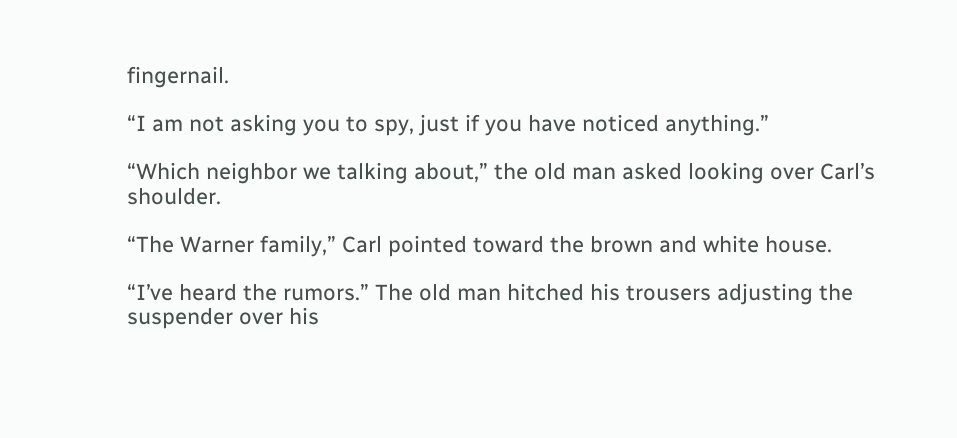fingernail.

“I am not asking you to spy, just if you have noticed anything.”

“Which neighbor we talking about,” the old man asked looking over Carl’s shoulder.

“The Warner family,” Carl pointed toward the brown and white house.

“I’ve heard the rumors.” The old man hitched his trousers adjusting the suspender over his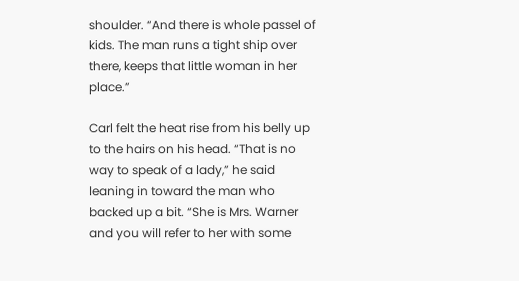shoulder. “And there is whole passel of kids. The man runs a tight ship over there, keeps that little woman in her place.”

Carl felt the heat rise from his belly up to the hairs on his head. “That is no way to speak of a lady,” he said leaning in toward the man who backed up a bit. “She is Mrs. Warner and you will refer to her with some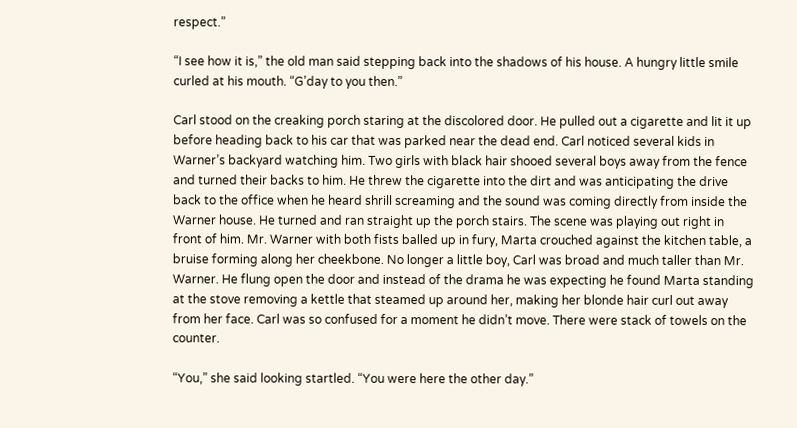respect.”

“I see how it is,” the old man said stepping back into the shadows of his house. A hungry little smile curled at his mouth. “G’day to you then.”

Carl stood on the creaking porch staring at the discolored door. He pulled out a cigarette and lit it up before heading back to his car that was parked near the dead end. Carl noticed several kids in Warner’s backyard watching him. Two girls with black hair shooed several boys away from the fence and turned their backs to him. He threw the cigarette into the dirt and was anticipating the drive back to the office when he heard shrill screaming and the sound was coming directly from inside the Warner house. He turned and ran straight up the porch stairs. The scene was playing out right in front of him. Mr. Warner with both fists balled up in fury, Marta crouched against the kitchen table, a bruise forming along her cheekbone. No longer a little boy, Carl was broad and much taller than Mr. Warner. He flung open the door and instead of the drama he was expecting he found Marta standing at the stove removing a kettle that steamed up around her, making her blonde hair curl out away from her face. Carl was so confused for a moment he didn’t move. There were stack of towels on the counter.

“You,” she said looking startled. “You were here the other day.”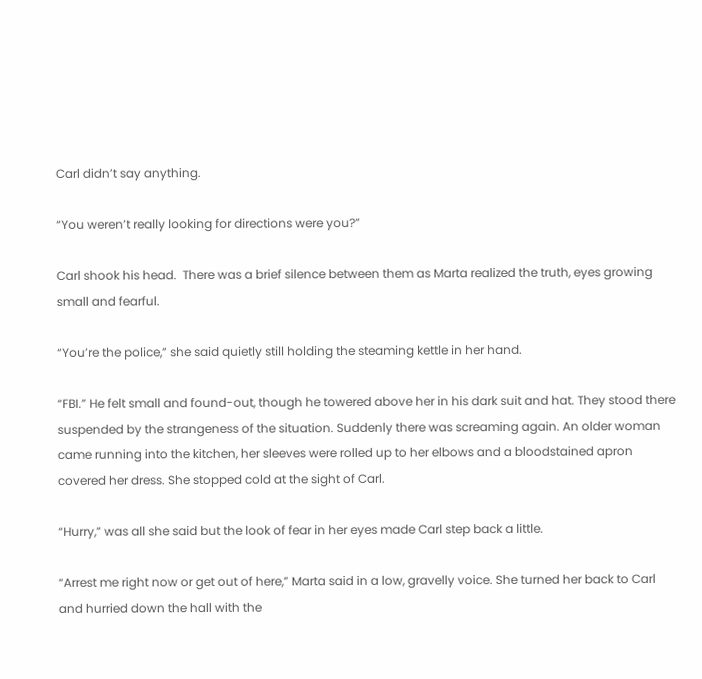Carl didn’t say anything.

“You weren’t really looking for directions were you?”

Carl shook his head.  There was a brief silence between them as Marta realized the truth, eyes growing small and fearful.

“You’re the police,” she said quietly still holding the steaming kettle in her hand.

“FBI.” He felt small and found-out, though he towered above her in his dark suit and hat. They stood there suspended by the strangeness of the situation. Suddenly there was screaming again. An older woman came running into the kitchen, her sleeves were rolled up to her elbows and a bloodstained apron covered her dress. She stopped cold at the sight of Carl.

“Hurry,” was all she said but the look of fear in her eyes made Carl step back a little.

“Arrest me right now or get out of here,” Marta said in a low, gravelly voice. She turned her back to Carl and hurried down the hall with the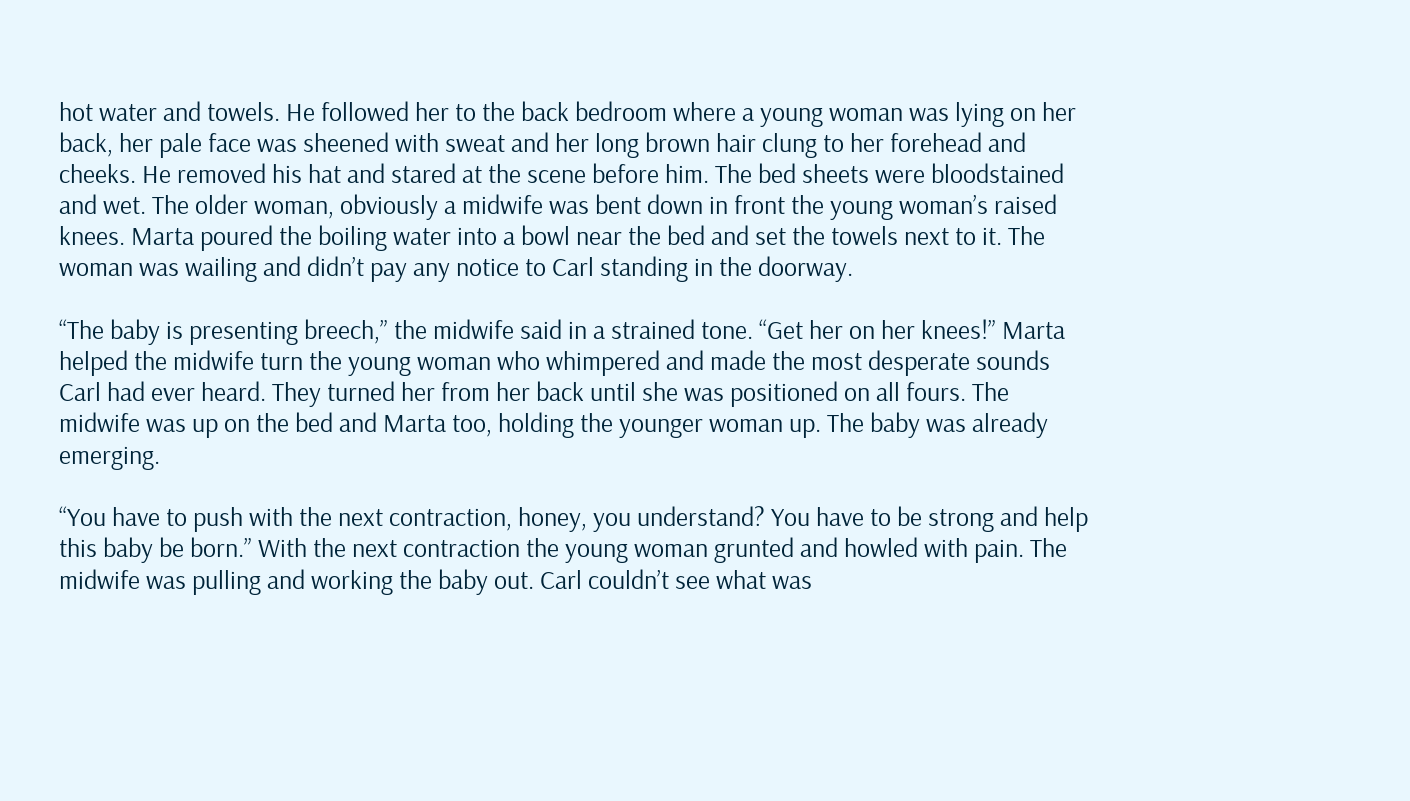hot water and towels. He followed her to the back bedroom where a young woman was lying on her back, her pale face was sheened with sweat and her long brown hair clung to her forehead and cheeks. He removed his hat and stared at the scene before him. The bed sheets were bloodstained and wet. The older woman, obviously a midwife was bent down in front the young woman’s raised knees. Marta poured the boiling water into a bowl near the bed and set the towels next to it. The woman was wailing and didn’t pay any notice to Carl standing in the doorway.

“The baby is presenting breech,” the midwife said in a strained tone. “Get her on her knees!” Marta helped the midwife turn the young woman who whimpered and made the most desperate sounds Carl had ever heard. They turned her from her back until she was positioned on all fours. The midwife was up on the bed and Marta too, holding the younger woman up. The baby was already emerging.

“You have to push with the next contraction, honey, you understand? You have to be strong and help this baby be born.” With the next contraction the young woman grunted and howled with pain. The midwife was pulling and working the baby out. Carl couldn’t see what was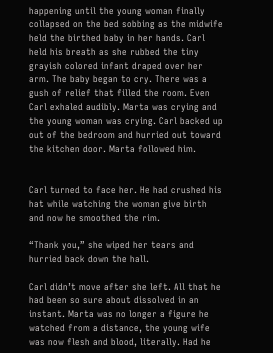happening until the young woman finally collapsed on the bed sobbing as the midwife held the birthed baby in her hands. Carl held his breath as she rubbed the tiny grayish colored infant draped over her arm. The baby began to cry. There was a gush of relief that filled the room. Even Carl exhaled audibly. Marta was crying and the young woman was crying. Carl backed up out of the bedroom and hurried out toward the kitchen door. Marta followed him.


Carl turned to face her. He had crushed his hat while watching the woman give birth and now he smoothed the rim.

“Thank you,” she wiped her tears and hurried back down the hall.

Carl didn’t move after she left. All that he had been so sure about dissolved in an instant. Marta was no longer a figure he watched from a distance, the young wife was now flesh and blood, literally. Had he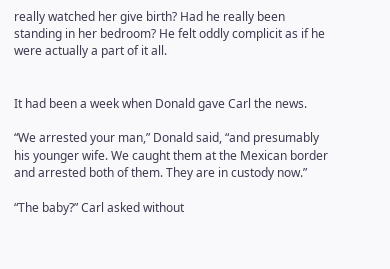really watched her give birth? Had he really been standing in her bedroom? He felt oddly complicit as if he were actually a part of it all.


It had been a week when Donald gave Carl the news.

“We arrested your man,” Donald said, “and presumably his younger wife. We caught them at the Mexican border and arrested both of them. They are in custody now.”

“The baby?” Carl asked without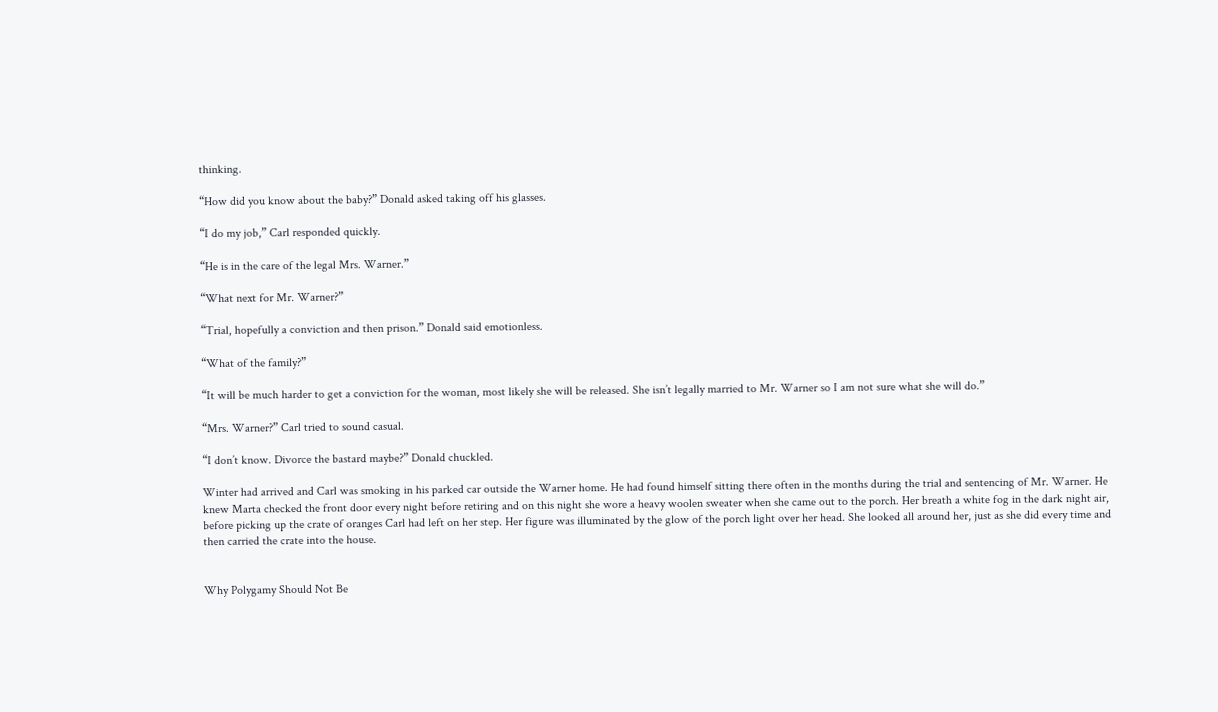thinking.

“How did you know about the baby?” Donald asked taking off his glasses.

“I do my job,” Carl responded quickly.

“He is in the care of the legal Mrs. Warner.”

“What next for Mr. Warner?”

“Trial, hopefully a conviction and then prison.” Donald said emotionless.

“What of the family?”

“It will be much harder to get a conviction for the woman, most likely she will be released. She isn’t legally married to Mr. Warner so I am not sure what she will do.”

“Mrs. Warner?” Carl tried to sound casual.

“I don’t know. Divorce the bastard maybe?” Donald chuckled.

Winter had arrived and Carl was smoking in his parked car outside the Warner home. He had found himself sitting there often in the months during the trial and sentencing of Mr. Warner. He knew Marta checked the front door every night before retiring and on this night she wore a heavy woolen sweater when she came out to the porch. Her breath a white fog in the dark night air, before picking up the crate of oranges Carl had left on her step. Her figure was illuminated by the glow of the porch light over her head. She looked all around her, just as she did every time and then carried the crate into the house.


Why Polygamy Should Not Be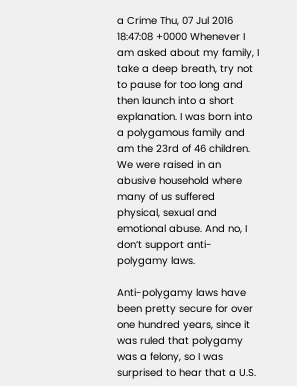a Crime Thu, 07 Jul 2016 18:47:08 +0000 Whenever I am asked about my family, I take a deep breath, try not to pause for too long and then launch into a short explanation. I was born into a polygamous family and am the 23rd of 46 children. We were raised in an abusive household where many of us suffered physical, sexual and emotional abuse. And no, I don’t support anti-polygamy laws.

Anti-polygamy laws have been pretty secure for over one hundred years, since it was ruled that polygamy was a felony, so I was surprised to hear that a U.S.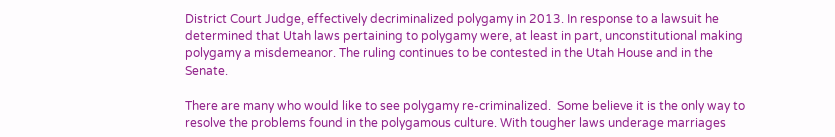District Court Judge, effectively decriminalized polygamy in 2013. In response to a lawsuit he determined that Utah laws pertaining to polygamy were, at least in part, unconstitutional making polygamy a misdemeanor. The ruling continues to be contested in the Utah House and in the Senate.

There are many who would like to see polygamy re-criminalized.  Some believe it is the only way to resolve the problems found in the polygamous culture. With tougher laws underage marriages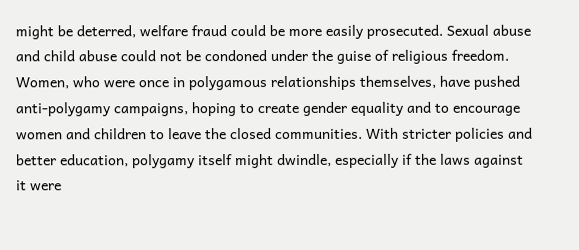might be deterred, welfare fraud could be more easily prosecuted. Sexual abuse and child abuse could not be condoned under the guise of religious freedom. Women, who were once in polygamous relationships themselves, have pushed anti-polygamy campaigns, hoping to create gender equality and to encourage women and children to leave the closed communities. With stricter policies and better education, polygamy itself might dwindle, especially if the laws against it were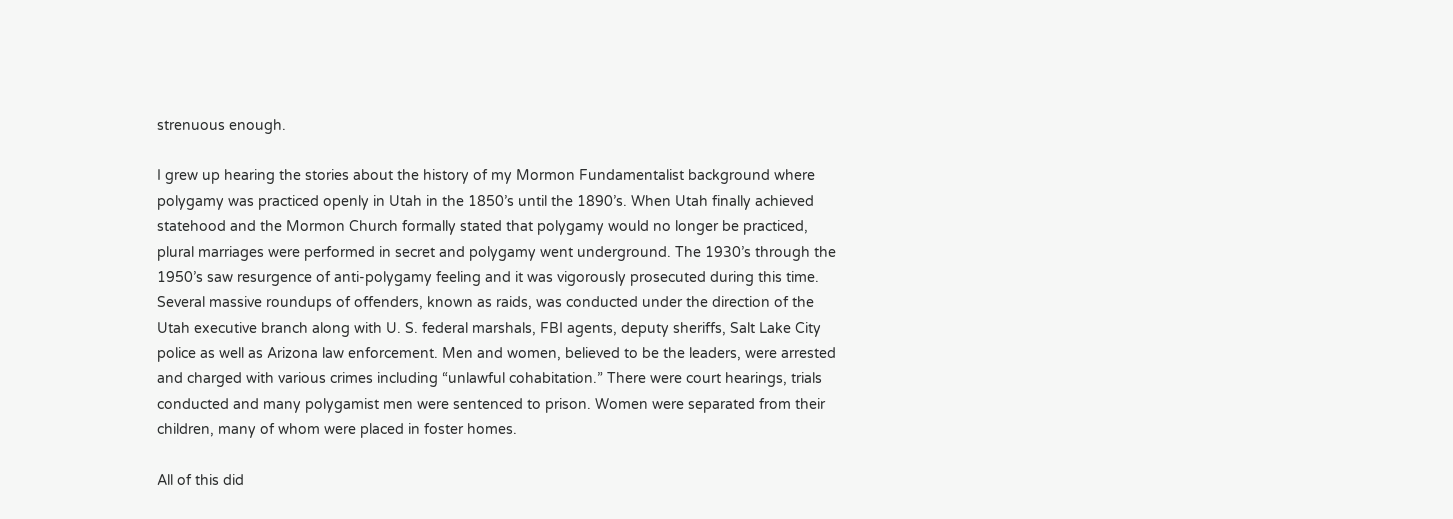strenuous enough.

I grew up hearing the stories about the history of my Mormon Fundamentalist background where polygamy was practiced openly in Utah in the 1850’s until the 1890’s. When Utah finally achieved statehood and the Mormon Church formally stated that polygamy would no longer be practiced, plural marriages were performed in secret and polygamy went underground. The 1930’s through the 1950’s saw resurgence of anti-polygamy feeling and it was vigorously prosecuted during this time. Several massive roundups of offenders, known as raids, was conducted under the direction of the Utah executive branch along with U. S. federal marshals, FBI agents, deputy sheriffs, Salt Lake City police as well as Arizona law enforcement. Men and women, believed to be the leaders, were arrested and charged with various crimes including “unlawful cohabitation.” There were court hearings, trials conducted and many polygamist men were sentenced to prison. Women were separated from their children, many of whom were placed in foster homes.

All of this did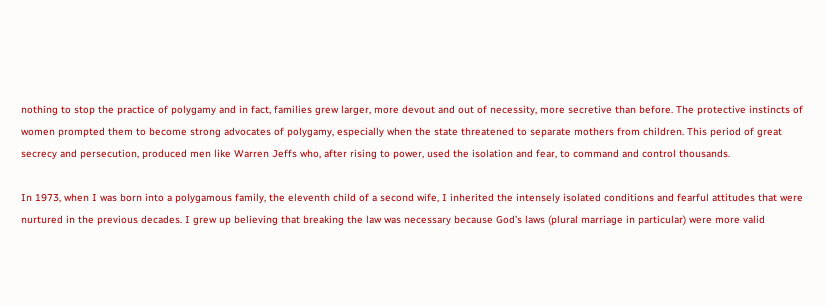nothing to stop the practice of polygamy and in fact, families grew larger, more devout and out of necessity, more secretive than before. The protective instincts of women prompted them to become strong advocates of polygamy, especially when the state threatened to separate mothers from children. This period of great secrecy and persecution, produced men like Warren Jeffs who, after rising to power, used the isolation and fear, to command and control thousands.

In 1973, when I was born into a polygamous family, the eleventh child of a second wife, I inherited the intensely isolated conditions and fearful attitudes that were nurtured in the previous decades. I grew up believing that breaking the law was necessary because God’s laws (plural marriage in particular) were more valid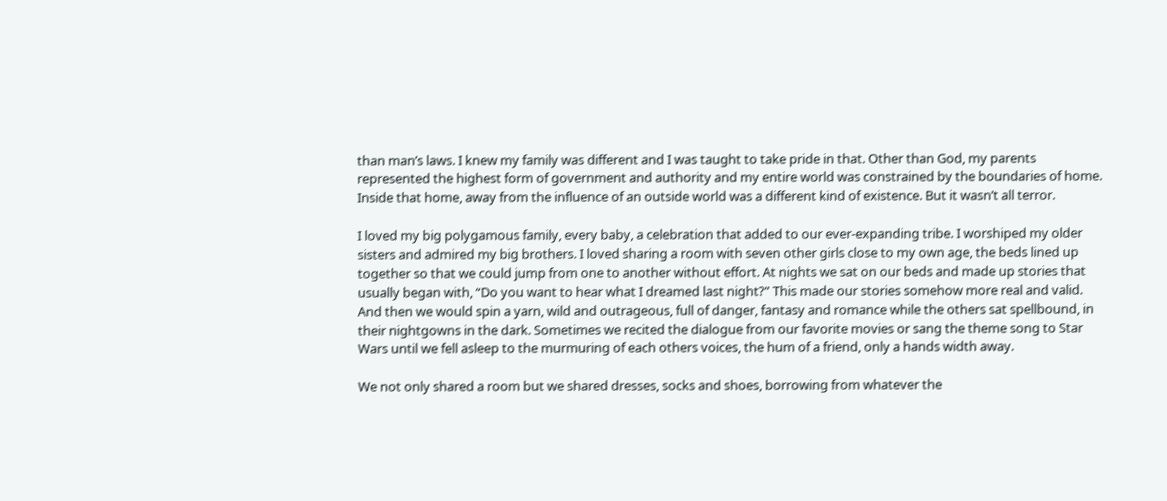than man’s laws. I knew my family was different and I was taught to take pride in that. Other than God, my parents represented the highest form of government and authority and my entire world was constrained by the boundaries of home. Inside that home, away from the influence of an outside world was a different kind of existence. But it wasn’t all terror.

I loved my big polygamous family, every baby, a celebration that added to our ever-expanding tribe. I worshiped my older sisters and admired my big brothers. I loved sharing a room with seven other girls close to my own age, the beds lined up together so that we could jump from one to another without effort. At nights we sat on our beds and made up stories that usually began with, “Do you want to hear what I dreamed last night?” This made our stories somehow more real and valid. And then we would spin a yarn, wild and outrageous, full of danger, fantasy and romance while the others sat spellbound, in their nightgowns in the dark. Sometimes we recited the dialogue from our favorite movies or sang the theme song to Star Wars until we fell asleep to the murmuring of each others voices, the hum of a friend, only a hands width away.

We not only shared a room but we shared dresses, socks and shoes, borrowing from whatever the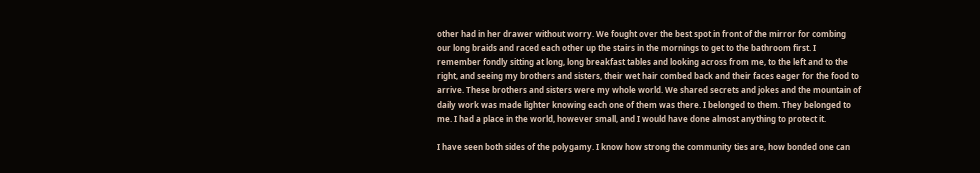other had in her drawer without worry. We fought over the best spot in front of the mirror for combing our long braids and raced each other up the stairs in the mornings to get to the bathroom first. I remember fondly sitting at long, long breakfast tables and looking across from me, to the left and to the right, and seeing my brothers and sisters, their wet hair combed back and their faces eager for the food to arrive. These brothers and sisters were my whole world. We shared secrets and jokes and the mountain of daily work was made lighter knowing each one of them was there. I belonged to them. They belonged to me. I had a place in the world, however small, and I would have done almost anything to protect it.

I have seen both sides of the polygamy. I know how strong the community ties are, how bonded one can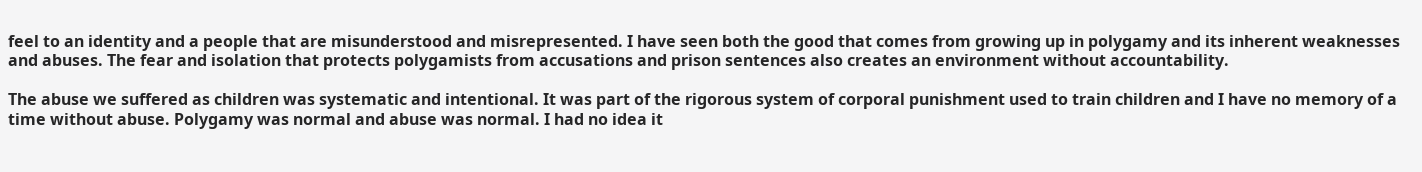feel to an identity and a people that are misunderstood and misrepresented. I have seen both the good that comes from growing up in polygamy and its inherent weaknesses and abuses. The fear and isolation that protects polygamists from accusations and prison sentences also creates an environment without accountability.

The abuse we suffered as children was systematic and intentional. It was part of the rigorous system of corporal punishment used to train children and I have no memory of a time without abuse. Polygamy was normal and abuse was normal. I had no idea it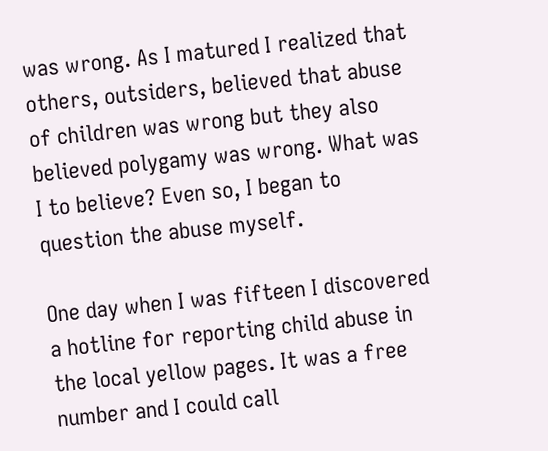was wrong. As I matured I realized that others, outsiders, believed that abuse of children was wrong but they also believed polygamy was wrong. What was I to believe? Even so, I began to question the abuse myself.

One day when I was fifteen I discovered a hotline for reporting child abuse in the local yellow pages. It was a free number and I could call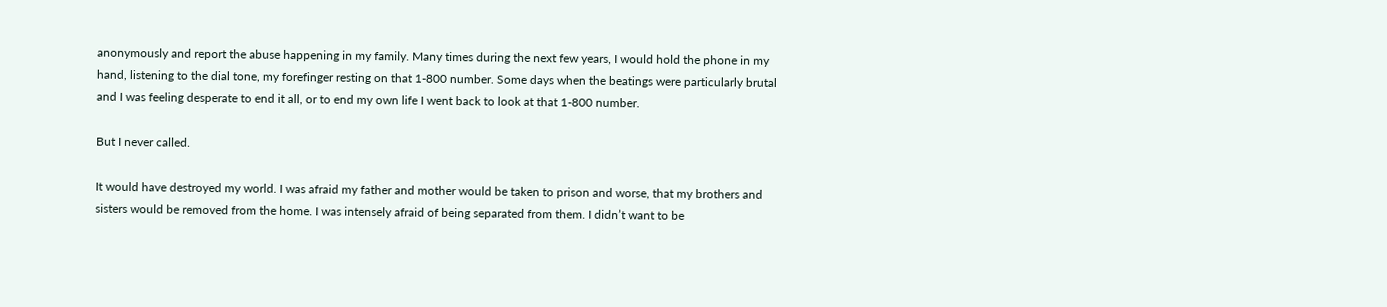anonymously and report the abuse happening in my family. Many times during the next few years, I would hold the phone in my hand, listening to the dial tone, my forefinger resting on that 1-800 number. Some days when the beatings were particularly brutal and I was feeling desperate to end it all, or to end my own life I went back to look at that 1-800 number.

But I never called.

It would have destroyed my world. I was afraid my father and mother would be taken to prison and worse, that my brothers and sisters would be removed from the home. I was intensely afraid of being separated from them. I didn’t want to be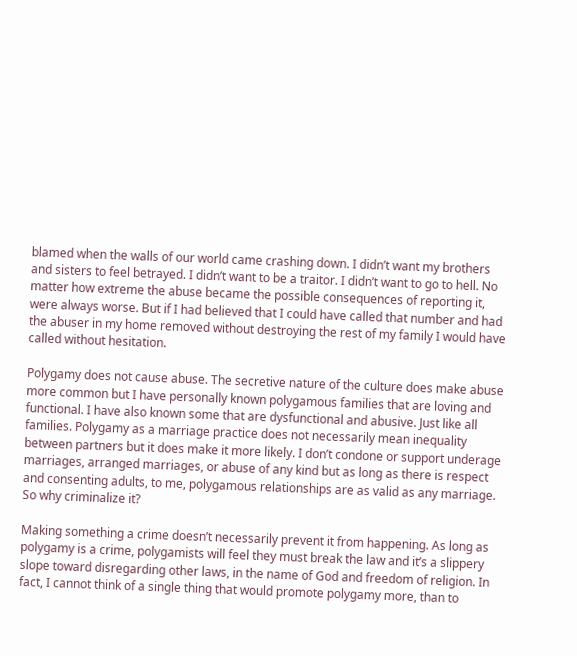blamed when the walls of our world came crashing down. I didn’t want my brothers and sisters to feel betrayed. I didn’t want to be a traitor. I didn’t want to go to hell. No matter how extreme the abuse became the possible consequences of reporting it, were always worse. But if I had believed that I could have called that number and had the abuser in my home removed without destroying the rest of my family I would have called without hesitation.

Polygamy does not cause abuse. The secretive nature of the culture does make abuse more common but I have personally known polygamous families that are loving and functional. I have also known some that are dysfunctional and abusive. Just like all families. Polygamy as a marriage practice does not necessarily mean inequality between partners but it does make it more likely. I don’t condone or support underage marriages, arranged marriages, or abuse of any kind but as long as there is respect and consenting adults, to me, polygamous relationships are as valid as any marriage. So why criminalize it?

Making something a crime doesn’t necessarily prevent it from happening. As long as polygamy is a crime, polygamists will feel they must break the law and it’s a slippery slope toward disregarding other laws, in the name of God and freedom of religion. In fact, I cannot think of a single thing that would promote polygamy more, than to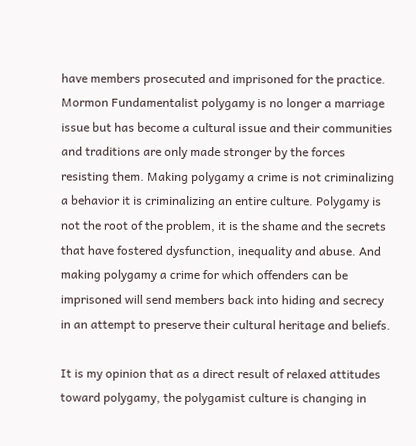have members prosecuted and imprisoned for the practice. Mormon Fundamentalist polygamy is no longer a marriage issue but has become a cultural issue and their communities and traditions are only made stronger by the forces resisting them. Making polygamy a crime is not criminalizing a behavior it is criminalizing an entire culture. Polygamy is not the root of the problem, it is the shame and the secrets that have fostered dysfunction, inequality and abuse. And making polygamy a crime for which offenders can be imprisoned will send members back into hiding and secrecy in an attempt to preserve their cultural heritage and beliefs.

It is my opinion that as a direct result of relaxed attitudes toward polygamy, the polygamist culture is changing in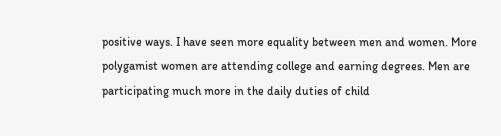positive ways. I have seen more equality between men and women. More polygamist women are attending college and earning degrees. Men are participating much more in the daily duties of child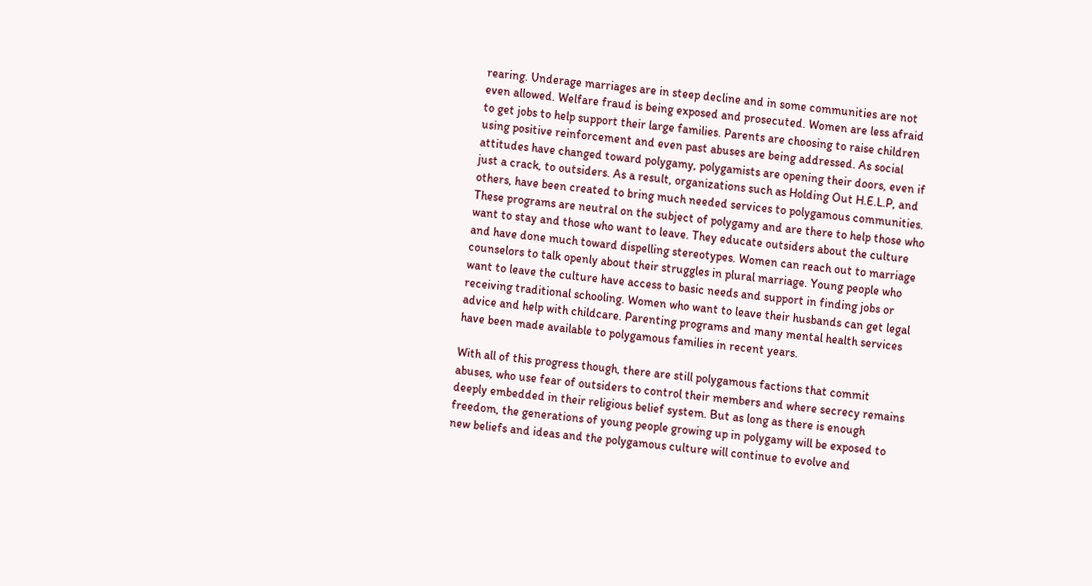rearing. Underage marriages are in steep decline and in some communities are not even allowed. Welfare fraud is being exposed and prosecuted. Women are less afraid to get jobs to help support their large families. Parents are choosing to raise children using positive reinforcement and even past abuses are being addressed. As social attitudes have changed toward polygamy, polygamists are opening their doors, even if just a crack, to outsiders. As a result, organizations such as Holding Out H.E.L.P, and others, have been created to bring much needed services to polygamous communities. These programs are neutral on the subject of polygamy and are there to help those who want to stay and those who want to leave. They educate outsiders about the culture and have done much toward dispelling stereotypes. Women can reach out to marriage counselors to talk openly about their struggles in plural marriage. Young people who want to leave the culture have access to basic needs and support in finding jobs or receiving traditional schooling. Women who want to leave their husbands can get legal advice and help with childcare. Parenting programs and many mental health services have been made available to polygamous families in recent years.

With all of this progress though, there are still polygamous factions that commit abuses, who use fear of outsiders to control their members and where secrecy remains deeply embedded in their religious belief system. But as long as there is enough freedom, the generations of young people growing up in polygamy will be exposed to new beliefs and ideas and the polygamous culture will continue to evolve and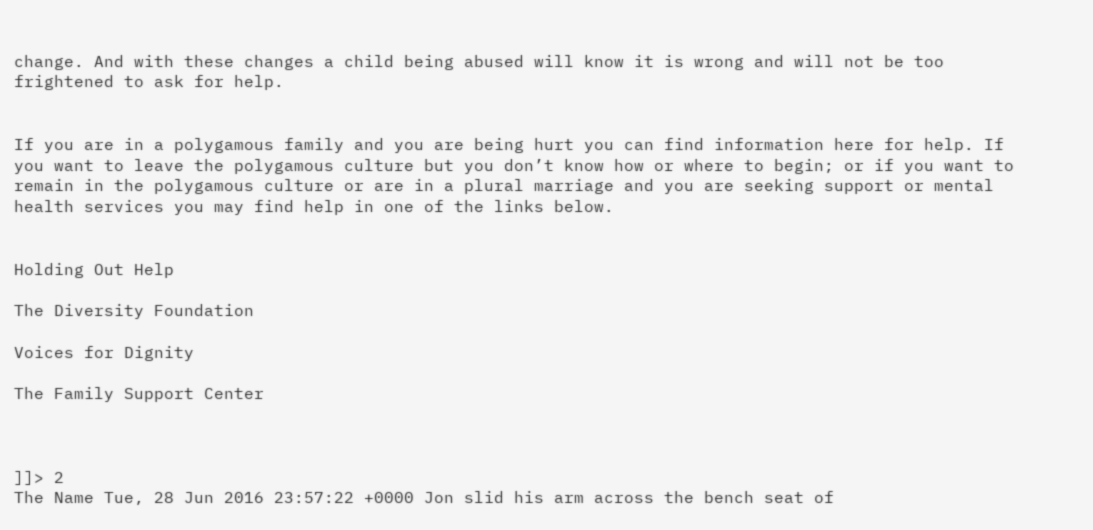change. And with these changes a child being abused will know it is wrong and will not be too frightened to ask for help.


If you are in a polygamous family and you are being hurt you can find information here for help. If you want to leave the polygamous culture but you don’t know how or where to begin; or if you want to remain in the polygamous culture or are in a plural marriage and you are seeking support or mental health services you may find help in one of the links below.


Holding Out Help

The Diversity Foundation

Voices for Dignity

The Family Support Center



]]> 2
The Name Tue, 28 Jun 2016 23:57:22 +0000 Jon slid his arm across the bench seat of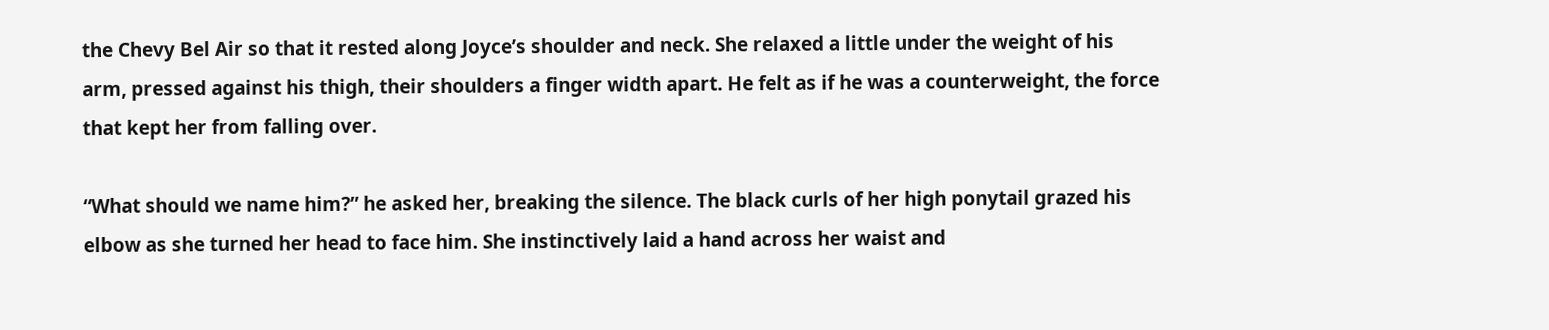the Chevy Bel Air so that it rested along Joyce’s shoulder and neck. She relaxed a little under the weight of his arm, pressed against his thigh, their shoulders a finger width apart. He felt as if he was a counterweight, the force that kept her from falling over.

“What should we name him?” he asked her, breaking the silence. The black curls of her high ponytail grazed his elbow as she turned her head to face him. She instinctively laid a hand across her waist and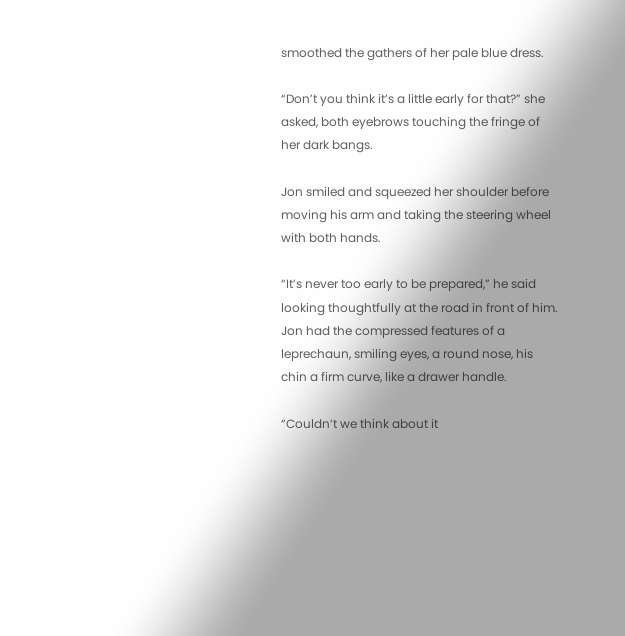smoothed the gathers of her pale blue dress.

“Don’t you think it’s a little early for that?” she asked, both eyebrows touching the fringe of her dark bangs.

Jon smiled and squeezed her shoulder before moving his arm and taking the steering wheel with both hands.

“It’s never too early to be prepared,” he said looking thoughtfully at the road in front of him. Jon had the compressed features of a leprechaun, smiling eyes, a round nose, his chin a firm curve, like a drawer handle.

“Couldn’t we think about it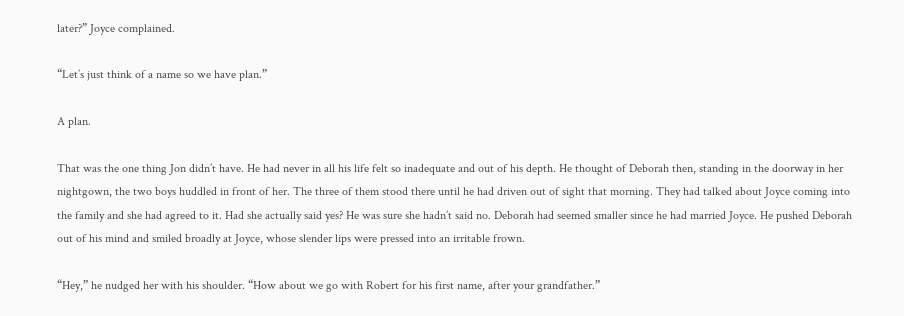later?” Joyce complained.

“Let’s just think of a name so we have plan.”

A plan.

That was the one thing Jon didn’t have. He had never in all his life felt so inadequate and out of his depth. He thought of Deborah then, standing in the doorway in her nightgown, the two boys huddled in front of her. The three of them stood there until he had driven out of sight that morning. They had talked about Joyce coming into the family and she had agreed to it. Had she actually said yes? He was sure she hadn’t said no. Deborah had seemed smaller since he had married Joyce. He pushed Deborah out of his mind and smiled broadly at Joyce, whose slender lips were pressed into an irritable frown.

“Hey,” he nudged her with his shoulder. “How about we go with Robert for his first name, after your grandfather.”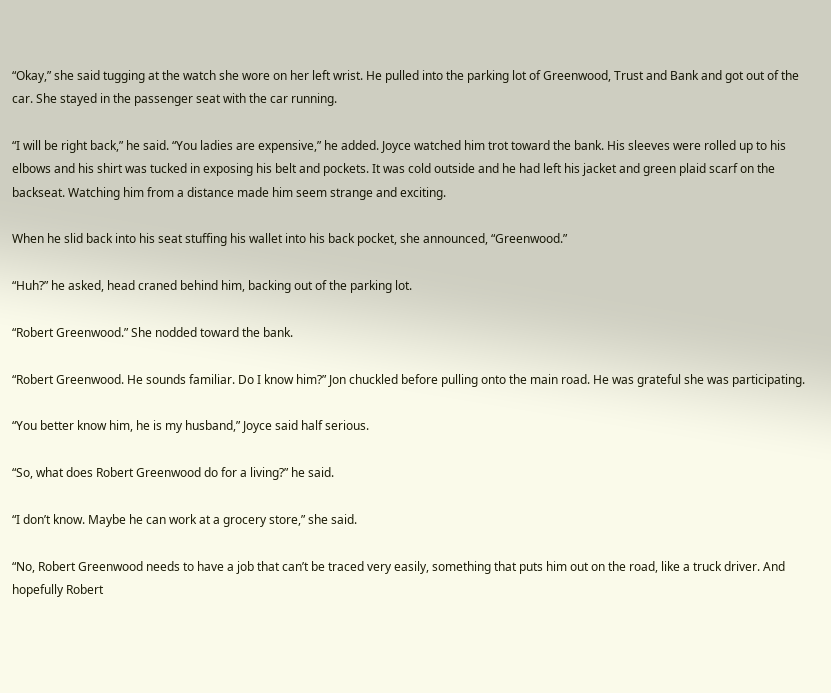“Okay,” she said tugging at the watch she wore on her left wrist. He pulled into the parking lot of Greenwood, Trust and Bank and got out of the car. She stayed in the passenger seat with the car running.

“I will be right back,” he said. “You ladies are expensive,” he added. Joyce watched him trot toward the bank. His sleeves were rolled up to his elbows and his shirt was tucked in exposing his belt and pockets. It was cold outside and he had left his jacket and green plaid scarf on the backseat. Watching him from a distance made him seem strange and exciting.

When he slid back into his seat stuffing his wallet into his back pocket, she announced, “Greenwood.”

“Huh?” he asked, head craned behind him, backing out of the parking lot.

“Robert Greenwood.” She nodded toward the bank.

“Robert Greenwood. He sounds familiar. Do I know him?” Jon chuckled before pulling onto the main road. He was grateful she was participating.

“You better know him, he is my husband,” Joyce said half serious.

“So, what does Robert Greenwood do for a living?” he said.

“I don’t know. Maybe he can work at a grocery store,” she said.

“No, Robert Greenwood needs to have a job that can’t be traced very easily, something that puts him out on the road, like a truck driver. And hopefully Robert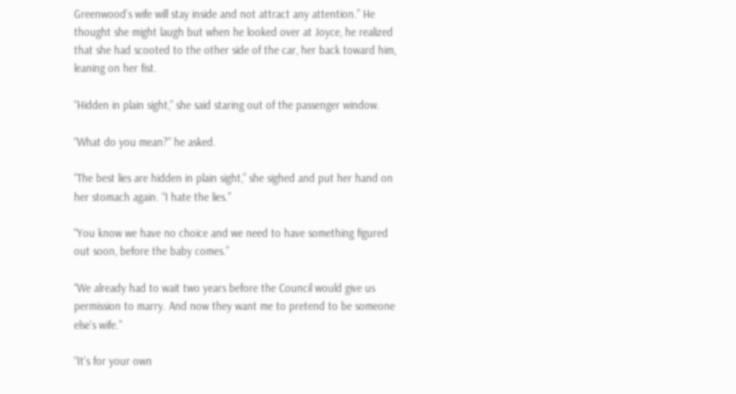Greenwood’s wife will stay inside and not attract any attention.” He thought she might laugh but when he looked over at Joyce, he realized that she had scooted to the other side of the car, her back toward him, leaning on her fist.

“Hidden in plain sight,” she said staring out of the passenger window.

“What do you mean?” he asked.

“The best lies are hidden in plain sight,” she sighed and put her hand on her stomach again. “I hate the lies.”

“You know we have no choice and we need to have something figured out soon, before the baby comes.”

“We already had to wait two years before the Council would give us permission to marry. And now they want me to pretend to be someone else’s wife.”

“It’s for your own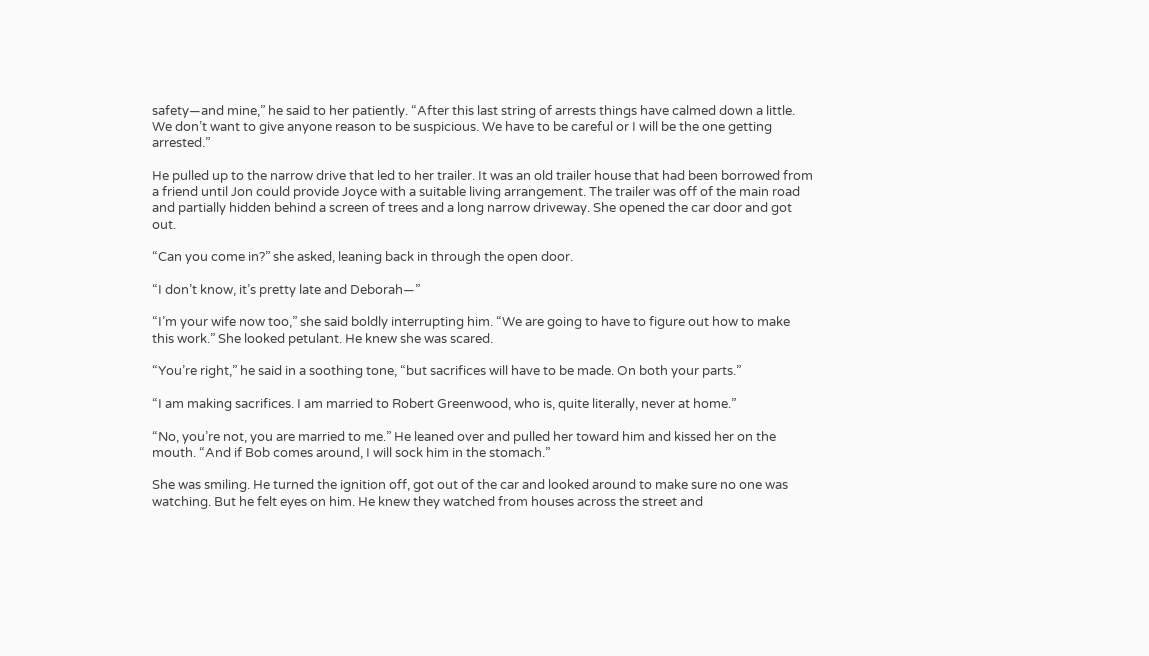safety—and mine,” he said to her patiently. “After this last string of arrests things have calmed down a little. We don’t want to give anyone reason to be suspicious. We have to be careful or I will be the one getting arrested.”

He pulled up to the narrow drive that led to her trailer. It was an old trailer house that had been borrowed from a friend until Jon could provide Joyce with a suitable living arrangement. The trailer was off of the main road and partially hidden behind a screen of trees and a long narrow driveway. She opened the car door and got out.

“Can you come in?” she asked, leaning back in through the open door.

“I don’t know, it’s pretty late and Deborah—”

“I’m your wife now too,” she said boldly interrupting him. “We are going to have to figure out how to make this work.” She looked petulant. He knew she was scared.

“You’re right,” he said in a soothing tone, “but sacrifices will have to be made. On both your parts.”

“I am making sacrifices. I am married to Robert Greenwood, who is, quite literally, never at home.”

“No, you’re not, you are married to me.” He leaned over and pulled her toward him and kissed her on the mouth. “And if Bob comes around, I will sock him in the stomach.”

She was smiling. He turned the ignition off, got out of the car and looked around to make sure no one was watching. But he felt eyes on him. He knew they watched from houses across the street and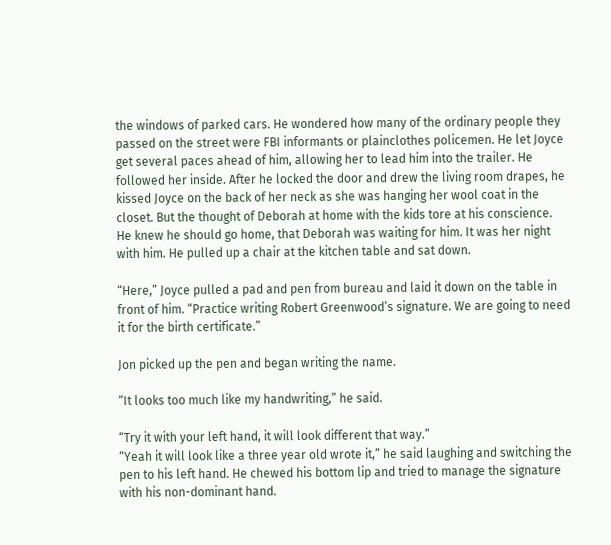the windows of parked cars. He wondered how many of the ordinary people they passed on the street were FBI informants or plainclothes policemen. He let Joyce get several paces ahead of him, allowing her to lead him into the trailer. He followed her inside. After he locked the door and drew the living room drapes, he kissed Joyce on the back of her neck as she was hanging her wool coat in the closet. But the thought of Deborah at home with the kids tore at his conscience. He knew he should go home, that Deborah was waiting for him. It was her night with him. He pulled up a chair at the kitchen table and sat down.

“Here,” Joyce pulled a pad and pen from bureau and laid it down on the table in front of him. “Practice writing Robert Greenwood’s signature. We are going to need it for the birth certificate.”

Jon picked up the pen and began writing the name.

“It looks too much like my handwriting,” he said.

“Try it with your left hand, it will look different that way.”
“Yeah it will look like a three year old wrote it,” he said laughing and switching the pen to his left hand. He chewed his bottom lip and tried to manage the signature with his non-dominant hand.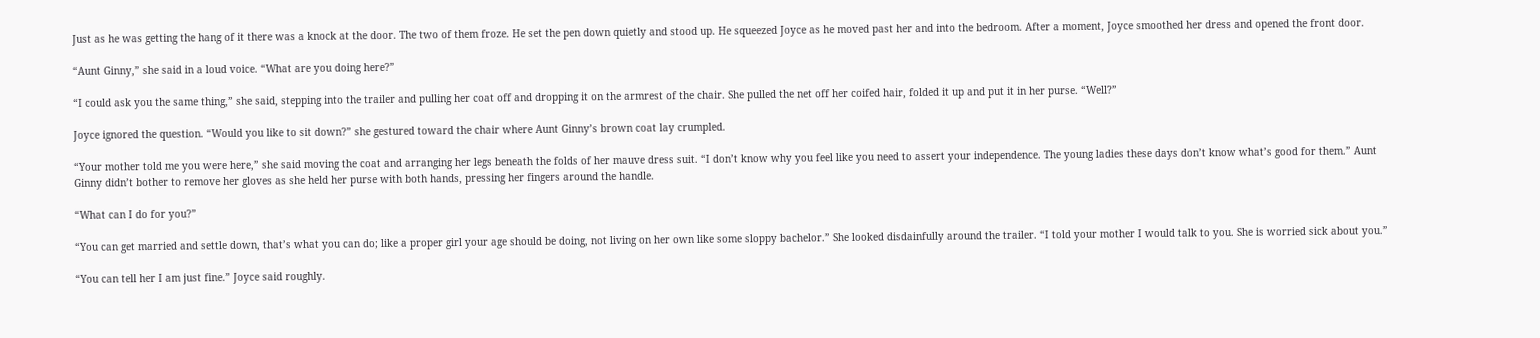Just as he was getting the hang of it there was a knock at the door. The two of them froze. He set the pen down quietly and stood up. He squeezed Joyce as he moved past her and into the bedroom. After a moment, Joyce smoothed her dress and opened the front door.

“Aunt Ginny,” she said in a loud voice. “What are you doing here?”

“I could ask you the same thing,” she said, stepping into the trailer and pulling her coat off and dropping it on the armrest of the chair. She pulled the net off her coifed hair, folded it up and put it in her purse. “Well?”

Joyce ignored the question. “Would you like to sit down?” she gestured toward the chair where Aunt Ginny’s brown coat lay crumpled.

“Your mother told me you were here,” she said moving the coat and arranging her legs beneath the folds of her mauve dress suit. “I don’t know why you feel like you need to assert your independence. The young ladies these days don’t know what’s good for them.” Aunt Ginny didn’t bother to remove her gloves as she held her purse with both hands, pressing her fingers around the handle.

“What can I do for you?”

“You can get married and settle down, that’s what you can do; like a proper girl your age should be doing, not living on her own like some sloppy bachelor.” She looked disdainfully around the trailer. “I told your mother I would talk to you. She is worried sick about you.”

“You can tell her I am just fine.” Joyce said roughly.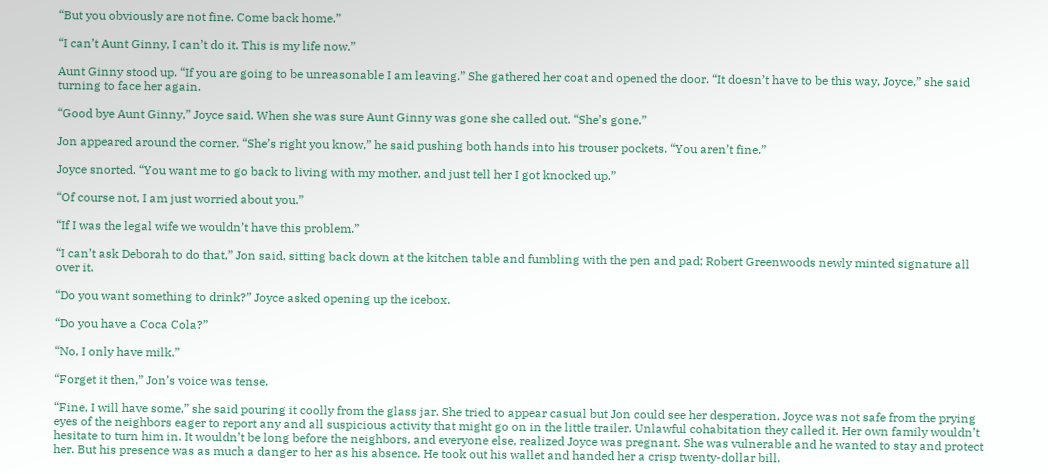“But you obviously are not fine. Come back home.”

“I can’t Aunt Ginny, I can’t do it. This is my life now.”

Aunt Ginny stood up. “If you are going to be unreasonable I am leaving.” She gathered her coat and opened the door. “It doesn’t have to be this way, Joyce,” she said turning to face her again.

“Good bye Aunt Ginny,” Joyce said. When she was sure Aunt Ginny was gone she called out. “She’s gone.”

Jon appeared around the corner. “She’s right you know,” he said pushing both hands into his trouser pockets. “You aren’t fine.”

Joyce snorted. “You want me to go back to living with my mother, and just tell her I got knocked up.”

“Of course not, I am just worried about you.”

“If I was the legal wife we wouldn’t have this problem.”

“I can’t ask Deborah to do that,” Jon said, sitting back down at the kitchen table and fumbling with the pen and pad; Robert Greenwoods newly minted signature all over it.

“Do you want something to drink?” Joyce asked opening up the icebox.

“Do you have a Coca Cola?”

“No, I only have milk.”

“Forget it then,” Jon’s voice was tense.

“Fine, I will have some,” she said pouring it coolly from the glass jar. She tried to appear casual but Jon could see her desperation. Joyce was not safe from the prying eyes of the neighbors eager to report any and all suspicious activity that might go on in the little trailer. Unlawful cohabitation they called it. Her own family wouldn’t hesitate to turn him in. It wouldn’t be long before the neighbors, and everyone else, realized Joyce was pregnant. She was vulnerable and he wanted to stay and protect her. But his presence was as much a danger to her as his absence. He took out his wallet and handed her a crisp twenty-dollar bill.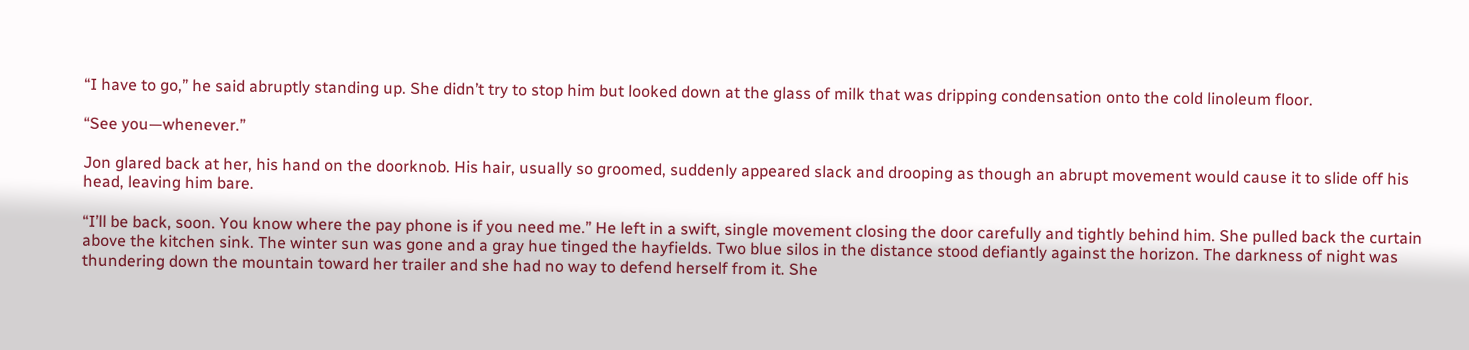“I have to go,” he said abruptly standing up. She didn’t try to stop him but looked down at the glass of milk that was dripping condensation onto the cold linoleum floor.

“See you—whenever.”

Jon glared back at her, his hand on the doorknob. His hair, usually so groomed, suddenly appeared slack and drooping as though an abrupt movement would cause it to slide off his head, leaving him bare.

“I’ll be back, soon. You know where the pay phone is if you need me.” He left in a swift, single movement closing the door carefully and tightly behind him. She pulled back the curtain above the kitchen sink. The winter sun was gone and a gray hue tinged the hayfields. Two blue silos in the distance stood defiantly against the horizon. The darkness of night was thundering down the mountain toward her trailer and she had no way to defend herself from it. She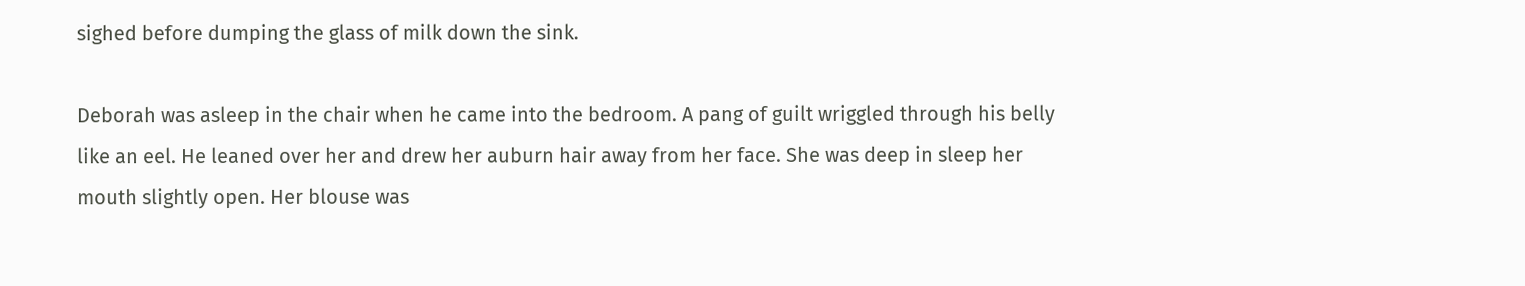sighed before dumping the glass of milk down the sink.

Deborah was asleep in the chair when he came into the bedroom. A pang of guilt wriggled through his belly like an eel. He leaned over her and drew her auburn hair away from her face. She was deep in sleep her mouth slightly open. Her blouse was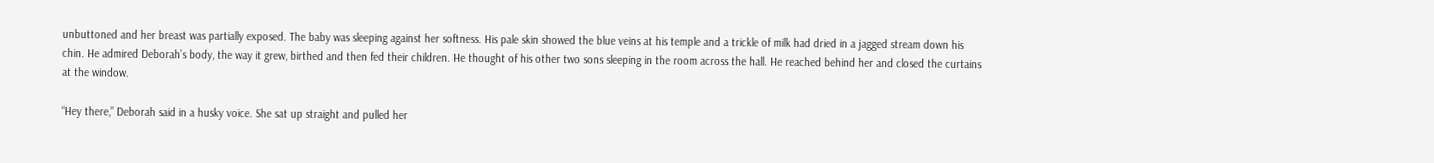unbuttoned and her breast was partially exposed. The baby was sleeping against her softness. His pale skin showed the blue veins at his temple and a trickle of milk had dried in a jagged stream down his chin. He admired Deborah’s body, the way it grew, birthed and then fed their children. He thought of his other two sons sleeping in the room across the hall. He reached behind her and closed the curtains at the window.

“Hey there,” Deborah said in a husky voice. She sat up straight and pulled her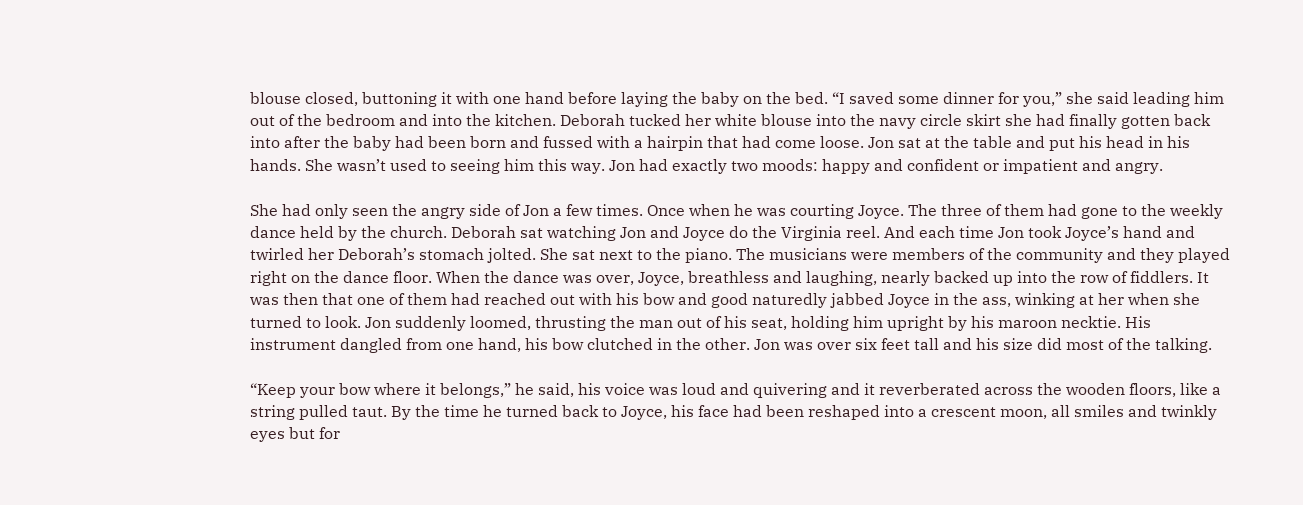blouse closed, buttoning it with one hand before laying the baby on the bed. “I saved some dinner for you,” she said leading him out of the bedroom and into the kitchen. Deborah tucked her white blouse into the navy circle skirt she had finally gotten back into after the baby had been born and fussed with a hairpin that had come loose. Jon sat at the table and put his head in his hands. She wasn’t used to seeing him this way. Jon had exactly two moods: happy and confident or impatient and angry.

She had only seen the angry side of Jon a few times. Once when he was courting Joyce. The three of them had gone to the weekly dance held by the church. Deborah sat watching Jon and Joyce do the Virginia reel. And each time Jon took Joyce’s hand and twirled her Deborah’s stomach jolted. She sat next to the piano. The musicians were members of the community and they played right on the dance floor. When the dance was over, Joyce, breathless and laughing, nearly backed up into the row of fiddlers. It was then that one of them had reached out with his bow and good naturedly jabbed Joyce in the ass, winking at her when she turned to look. Jon suddenly loomed, thrusting the man out of his seat, holding him upright by his maroon necktie. His instrument dangled from one hand, his bow clutched in the other. Jon was over six feet tall and his size did most of the talking.

“Keep your bow where it belongs,” he said, his voice was loud and quivering and it reverberated across the wooden floors, like a string pulled taut. By the time he turned back to Joyce, his face had been reshaped into a crescent moon, all smiles and twinkly eyes but for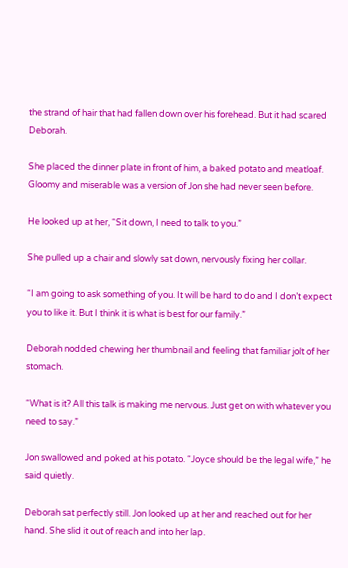the strand of hair that had fallen down over his forehead. But it had scared Deborah.

She placed the dinner plate in front of him, a baked potato and meatloaf. Gloomy and miserable was a version of Jon she had never seen before.

He looked up at her, “Sit down, I need to talk to you.”

She pulled up a chair and slowly sat down, nervously fixing her collar.

“I am going to ask something of you. It will be hard to do and I don’t expect you to like it. But I think it is what is best for our family.”

Deborah nodded chewing her thumbnail and feeling that familiar jolt of her stomach.

“What is it? All this talk is making me nervous. Just get on with whatever you need to say.”

Jon swallowed and poked at his potato. “Joyce should be the legal wife,” he said quietly.

Deborah sat perfectly still. Jon looked up at her and reached out for her hand. She slid it out of reach and into her lap.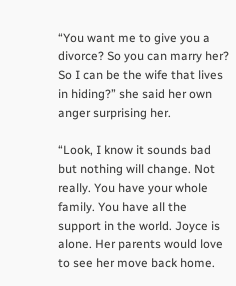“You want me to give you a divorce? So you can marry her? So I can be the wife that lives in hiding?” she said her own anger surprising her.

“Look, I know it sounds bad but nothing will change. Not really. You have your whole family. You have all the support in the world. Joyce is alone. Her parents would love to see her move back home.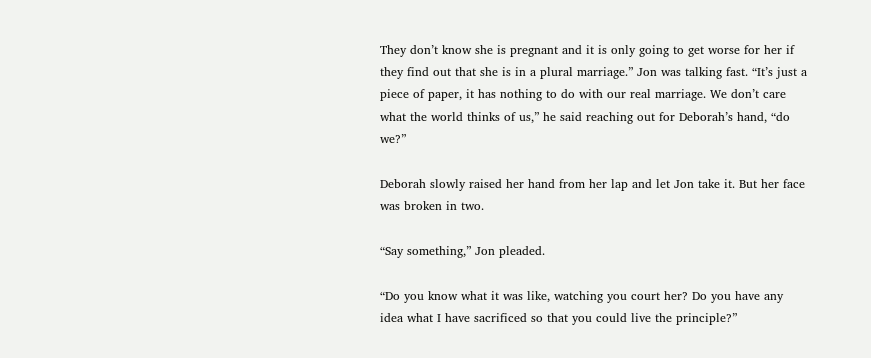They don’t know she is pregnant and it is only going to get worse for her if they find out that she is in a plural marriage.” Jon was talking fast. “It’s just a piece of paper, it has nothing to do with our real marriage. We don’t care what the world thinks of us,” he said reaching out for Deborah’s hand, “do we?”

Deborah slowly raised her hand from her lap and let Jon take it. But her face was broken in two.

“Say something,” Jon pleaded.

“Do you know what it was like, watching you court her? Do you have any idea what I have sacrificed so that you could live the principle?”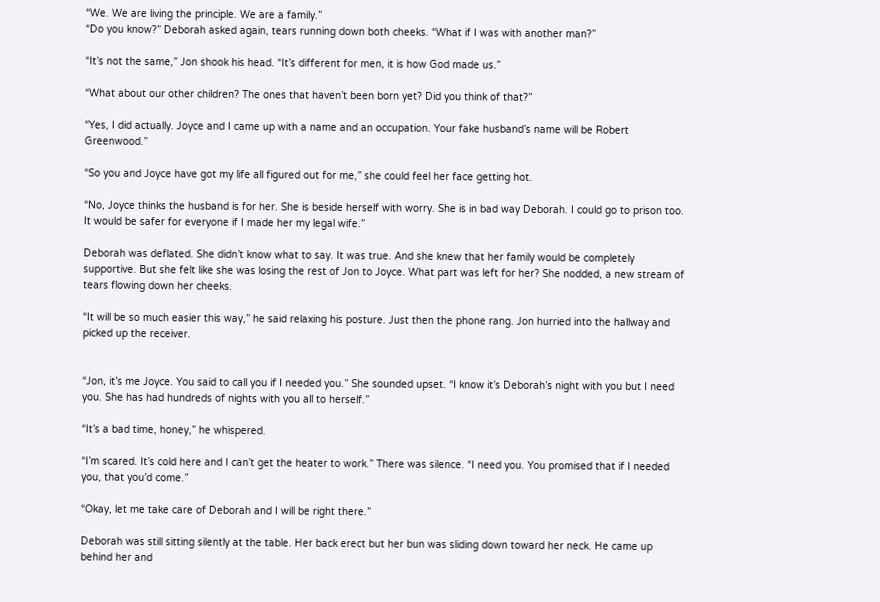“We. We are living the principle. We are a family.”
“Do you know?” Deborah asked again, tears running down both cheeks. “What if I was with another man?”

“It’s not the same,” Jon shook his head. “It’s different for men, it is how God made us.”

“What about our other children? The ones that haven’t been born yet? Did you think of that?”

“Yes, I did actually. Joyce and I came up with a name and an occupation. Your fake husband’s name will be Robert Greenwood.”

“So you and Joyce have got my life all figured out for me,” she could feel her face getting hot.

“No, Joyce thinks the husband is for her. She is beside herself with worry. She is in bad way Deborah. I could go to prison too. It would be safer for everyone if I made her my legal wife.”

Deborah was deflated. She didn’t know what to say. It was true. And she knew that her family would be completely supportive. But she felt like she was losing the rest of Jon to Joyce. What part was left for her? She nodded, a new stream of tears flowing down her cheeks.

“It will be so much easier this way,” he said relaxing his posture. Just then the phone rang. Jon hurried into the hallway and picked up the receiver.


“Jon, it’s me Joyce. You said to call you if I needed you.” She sounded upset. “I know it’s Deborah’s night with you but I need you. She has had hundreds of nights with you all to herself.”

“It’s a bad time, honey,” he whispered.

“I’m scared. It’s cold here and I can’t get the heater to work.” There was silence. “I need you. You promised that if I needed you, that you’d come.”

“Okay, let me take care of Deborah and I will be right there.”

Deborah was still sitting silently at the table. Her back erect but her bun was sliding down toward her neck. He came up behind her and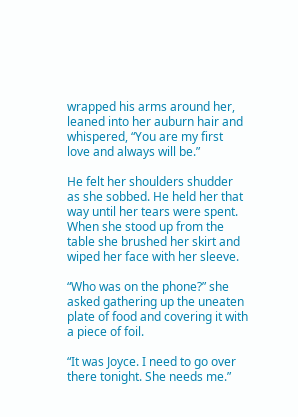wrapped his arms around her, leaned into her auburn hair and whispered, “You are my first love and always will be.”

He felt her shoulders shudder as she sobbed. He held her that way until her tears were spent. When she stood up from the table she brushed her skirt and wiped her face with her sleeve.

“Who was on the phone?” she asked gathering up the uneaten plate of food and covering it with a piece of foil.

“It was Joyce. I need to go over there tonight. She needs me.”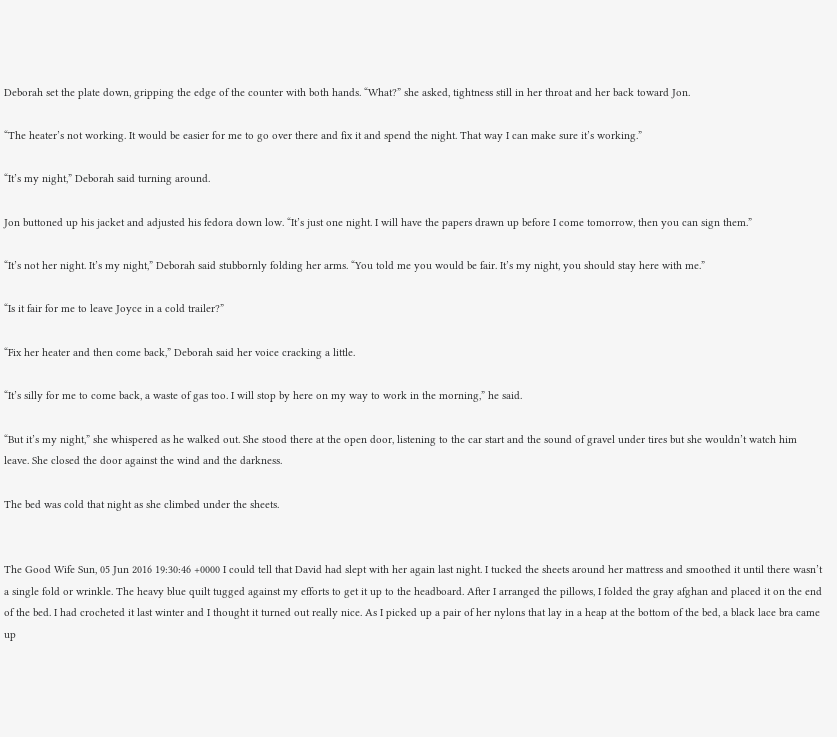Deborah set the plate down, gripping the edge of the counter with both hands. “What?” she asked, tightness still in her throat and her back toward Jon.

“The heater’s not working. It would be easier for me to go over there and fix it and spend the night. That way I can make sure it’s working.”

“It’s my night,” Deborah said turning around.

Jon buttoned up his jacket and adjusted his fedora down low. “It’s just one night. I will have the papers drawn up before I come tomorrow, then you can sign them.”

“It’s not her night. It’s my night,” Deborah said stubbornly folding her arms. “You told me you would be fair. It’s my night, you should stay here with me.”

“Is it fair for me to leave Joyce in a cold trailer?”

“Fix her heater and then come back,” Deborah said her voice cracking a little.

“It’s silly for me to come back, a waste of gas too. I will stop by here on my way to work in the morning,” he said.

“But it’s my night,” she whispered as he walked out. She stood there at the open door, listening to the car start and the sound of gravel under tires but she wouldn’t watch him leave. She closed the door against the wind and the darkness.

The bed was cold that night as she climbed under the sheets.


The Good Wife Sun, 05 Jun 2016 19:30:46 +0000 I could tell that David had slept with her again last night. I tucked the sheets around her mattress and smoothed it until there wasn’t a single fold or wrinkle. The heavy blue quilt tugged against my efforts to get it up to the headboard. After I arranged the pillows, I folded the gray afghan and placed it on the end of the bed. I had crocheted it last winter and I thought it turned out really nice. As I picked up a pair of her nylons that lay in a heap at the bottom of the bed, a black lace bra came up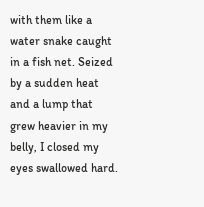with them like a water snake caught in a fish net. Seized by a sudden heat and a lump that grew heavier in my belly, I closed my eyes swallowed hard.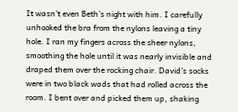It wasn’t even Beth’s night with him. I carefully unhooked the bra from the nylons leaving a tiny hole. I ran my fingers across the sheer nylons, smoothing the hole until it was nearly invisible and draped them over the rocking chair. David’s socks were in two black wads that had rolled across the room. I bent over and picked them up, shaking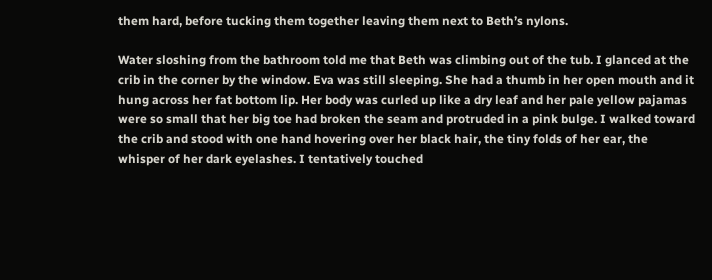them hard, before tucking them together leaving them next to Beth’s nylons.

Water sloshing from the bathroom told me that Beth was climbing out of the tub. I glanced at the crib in the corner by the window. Eva was still sleeping. She had a thumb in her open mouth and it hung across her fat bottom lip. Her body was curled up like a dry leaf and her pale yellow pajamas were so small that her big toe had broken the seam and protruded in a pink bulge. I walked toward the crib and stood with one hand hovering over her black hair, the tiny folds of her ear, the whisper of her dark eyelashes. I tentatively touched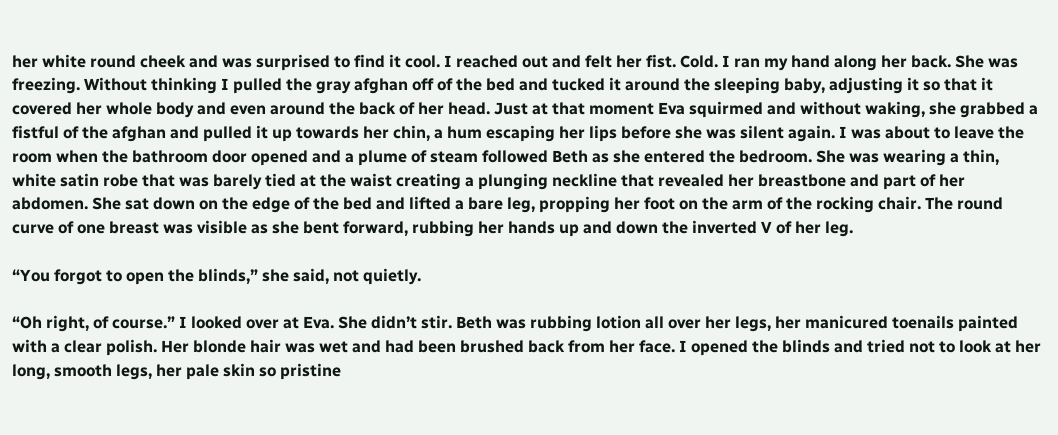her white round cheek and was surprised to find it cool. I reached out and felt her fist. Cold. I ran my hand along her back. She was freezing. Without thinking I pulled the gray afghan off of the bed and tucked it around the sleeping baby, adjusting it so that it covered her whole body and even around the back of her head. Just at that moment Eva squirmed and without waking, she grabbed a fistful of the afghan and pulled it up towards her chin, a hum escaping her lips before she was silent again. I was about to leave the room when the bathroom door opened and a plume of steam followed Beth as she entered the bedroom. She was wearing a thin, white satin robe that was barely tied at the waist creating a plunging neckline that revealed her breastbone and part of her abdomen. She sat down on the edge of the bed and lifted a bare leg, propping her foot on the arm of the rocking chair. The round curve of one breast was visible as she bent forward, rubbing her hands up and down the inverted V of her leg.

“You forgot to open the blinds,” she said, not quietly.

“Oh right, of course.” I looked over at Eva. She didn’t stir. Beth was rubbing lotion all over her legs, her manicured toenails painted with a clear polish. Her blonde hair was wet and had been brushed back from her face. I opened the blinds and tried not to look at her long, smooth legs, her pale skin so pristine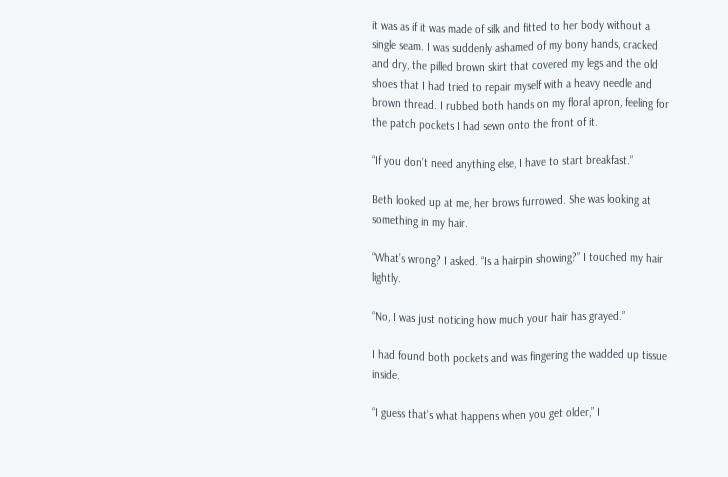it was as if it was made of silk and fitted to her body without a single seam. I was suddenly ashamed of my bony hands, cracked and dry, the pilled brown skirt that covered my legs and the old shoes that I had tried to repair myself with a heavy needle and brown thread. I rubbed both hands on my floral apron, feeling for the patch pockets I had sewn onto the front of it.

“If you don’t need anything else, I have to start breakfast.”

Beth looked up at me, her brows furrowed. She was looking at something in my hair.

“What’s wrong? I asked. “Is a hairpin showing?” I touched my hair lightly.

“No, I was just noticing how much your hair has grayed.”

I had found both pockets and was fingering the wadded up tissue inside.

“I guess that’s what happens when you get older,” I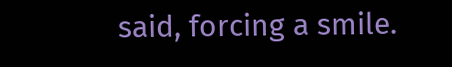said, forcing a smile.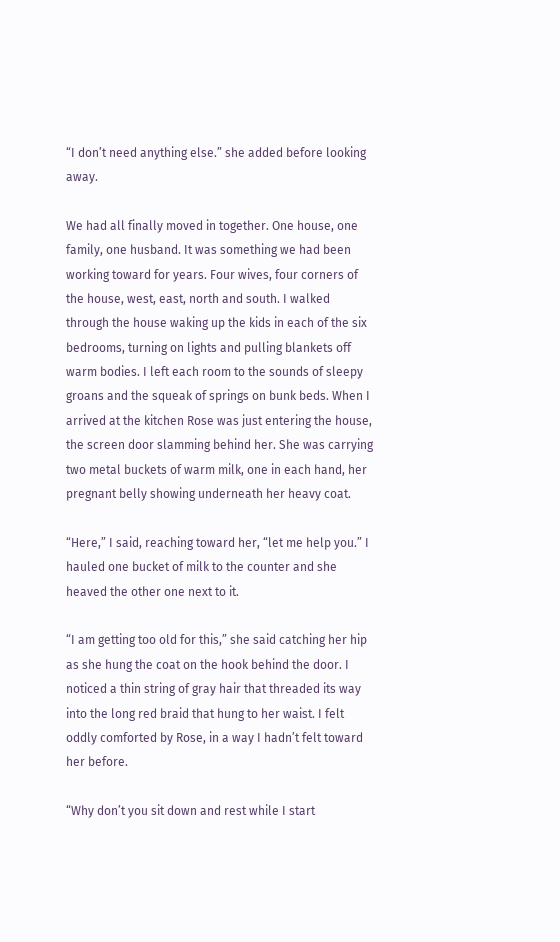“I don’t need anything else.” she added before looking away.

We had all finally moved in together. One house, one family, one husband. It was something we had been working toward for years. Four wives, four corners of the house, west, east, north and south. I walked through the house waking up the kids in each of the six bedrooms, turning on lights and pulling blankets off warm bodies. I left each room to the sounds of sleepy groans and the squeak of springs on bunk beds. When I arrived at the kitchen Rose was just entering the house, the screen door slamming behind her. She was carrying two metal buckets of warm milk, one in each hand, her pregnant belly showing underneath her heavy coat.

“Here,” I said, reaching toward her, “let me help you.” I hauled one bucket of milk to the counter and she heaved the other one next to it.

“I am getting too old for this,” she said catching her hip as she hung the coat on the hook behind the door. I noticed a thin string of gray hair that threaded its way into the long red braid that hung to her waist. I felt oddly comforted by Rose, in a way I hadn’t felt toward her before.

“Why don’t you sit down and rest while I start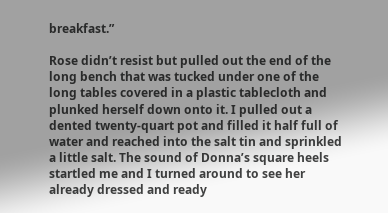breakfast.”

Rose didn’t resist but pulled out the end of the long bench that was tucked under one of the long tables covered in a plastic tablecloth and plunked herself down onto it. I pulled out a dented twenty-quart pot and filled it half full of water and reached into the salt tin and sprinkled a little salt. The sound of Donna’s square heels startled me and I turned around to see her already dressed and ready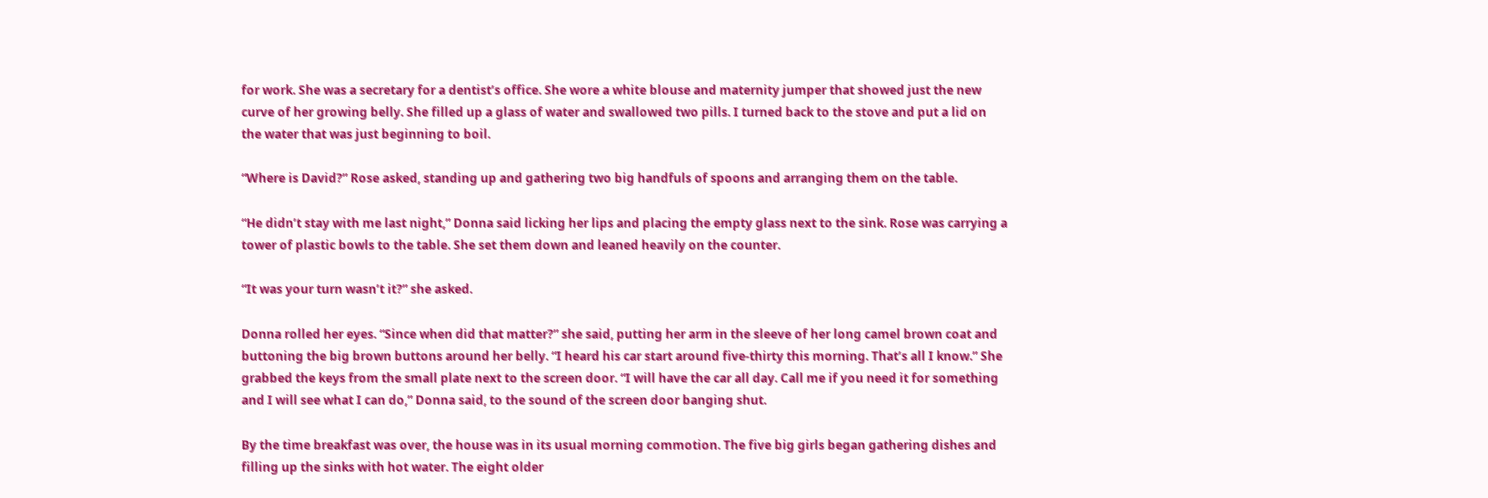for work. She was a secretary for a dentist’s office. She wore a white blouse and maternity jumper that showed just the new curve of her growing belly. She filled up a glass of water and swallowed two pills. I turned back to the stove and put a lid on the water that was just beginning to boil.

“Where is David?” Rose asked, standing up and gathering two big handfuls of spoons and arranging them on the table.

“He didn’t stay with me last night,” Donna said licking her lips and placing the empty glass next to the sink. Rose was carrying a tower of plastic bowls to the table. She set them down and leaned heavily on the counter.

“It was your turn wasn’t it?” she asked.

Donna rolled her eyes. “Since when did that matter?” she said, putting her arm in the sleeve of her long camel brown coat and buttoning the big brown buttons around her belly. “I heard his car start around five-thirty this morning. That’s all I know.” She grabbed the keys from the small plate next to the screen door. “I will have the car all day. Call me if you need it for something and I will see what I can do,” Donna said, to the sound of the screen door banging shut.

By the time breakfast was over, the house was in its usual morning commotion. The five big girls began gathering dishes and filling up the sinks with hot water. The eight older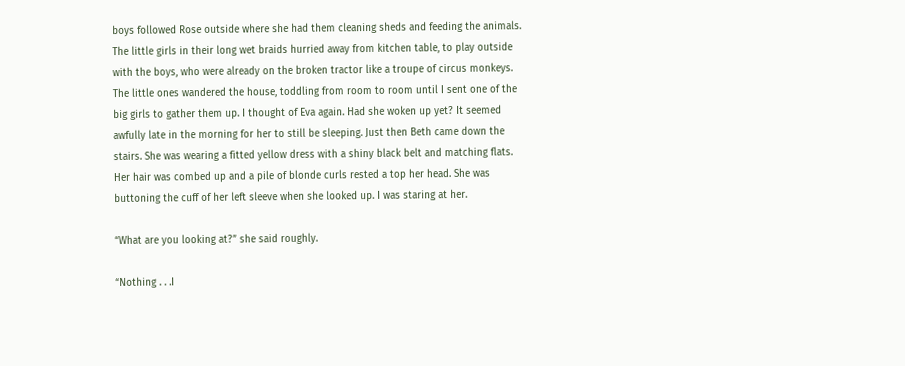boys followed Rose outside where she had them cleaning sheds and feeding the animals. The little girls in their long wet braids hurried away from kitchen table, to play outside with the boys, who were already on the broken tractor like a troupe of circus monkeys. The little ones wandered the house, toddling from room to room until I sent one of the big girls to gather them up. I thought of Eva again. Had she woken up yet? It seemed awfully late in the morning for her to still be sleeping. Just then Beth came down the stairs. She was wearing a fitted yellow dress with a shiny black belt and matching flats. Her hair was combed up and a pile of blonde curls rested a top her head. She was buttoning the cuff of her left sleeve when she looked up. I was staring at her.

“What are you looking at?” she said roughly.

“Nothing . . .I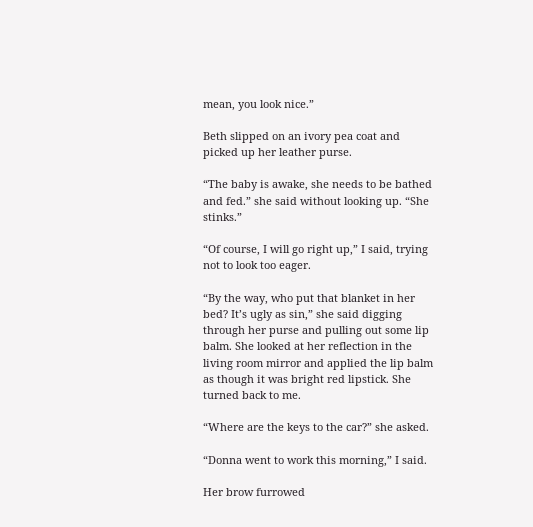mean, you look nice.”

Beth slipped on an ivory pea coat and picked up her leather purse.

“The baby is awake, she needs to be bathed and fed.” she said without looking up. “She stinks.”

“Of course, I will go right up,” I said, trying not to look too eager.

“By the way, who put that blanket in her bed? It’s ugly as sin,” she said digging through her purse and pulling out some lip balm. She looked at her reflection in the living room mirror and applied the lip balm as though it was bright red lipstick. She turned back to me.

“Where are the keys to the car?” she asked.

“Donna went to work this morning,” I said.

Her brow furrowed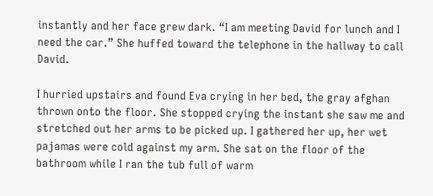instantly and her face grew dark. “I am meeting David for lunch and I need the car.” She huffed toward the telephone in the hallway to call David.

I hurried upstairs and found Eva crying in her bed, the gray afghan thrown onto the floor. She stopped crying the instant she saw me and stretched out her arms to be picked up. I gathered her up, her wet pajamas were cold against my arm. She sat on the floor of the bathroom while I ran the tub full of warm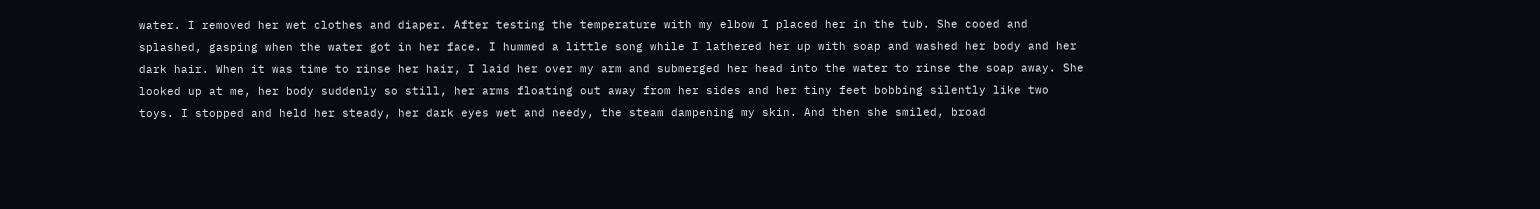water. I removed her wet clothes and diaper. After testing the temperature with my elbow I placed her in the tub. She cooed and splashed, gasping when the water got in her face. I hummed a little song while I lathered her up with soap and washed her body and her dark hair. When it was time to rinse her hair, I laid her over my arm and submerged her head into the water to rinse the soap away. She looked up at me, her body suddenly so still, her arms floating out away from her sides and her tiny feet bobbing silently like two toys. I stopped and held her steady, her dark eyes wet and needy, the steam dampening my skin. And then she smiled, broad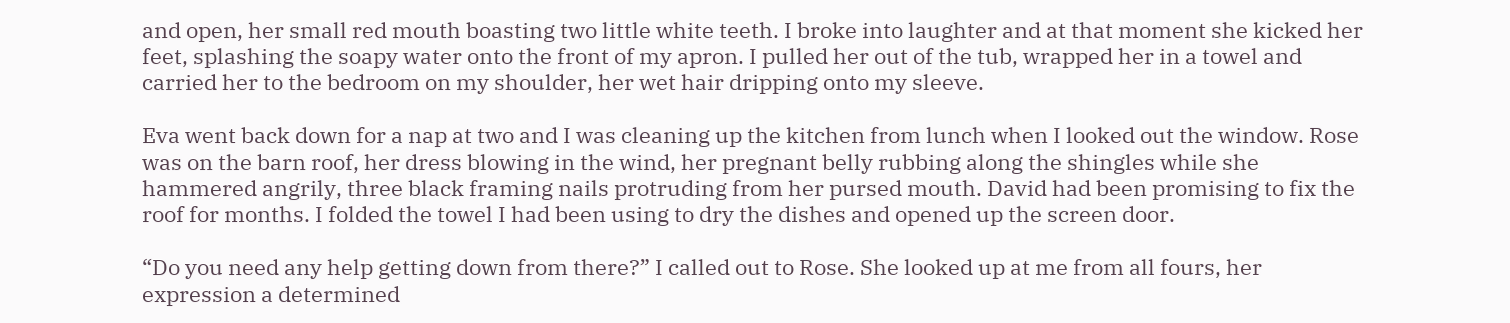and open, her small red mouth boasting two little white teeth. I broke into laughter and at that moment she kicked her feet, splashing the soapy water onto the front of my apron. I pulled her out of the tub, wrapped her in a towel and carried her to the bedroom on my shoulder, her wet hair dripping onto my sleeve.

Eva went back down for a nap at two and I was cleaning up the kitchen from lunch when I looked out the window. Rose was on the barn roof, her dress blowing in the wind, her pregnant belly rubbing along the shingles while she hammered angrily, three black framing nails protruding from her pursed mouth. David had been promising to fix the roof for months. I folded the towel I had been using to dry the dishes and opened up the screen door.

“Do you need any help getting down from there?” I called out to Rose. She looked up at me from all fours, her expression a determined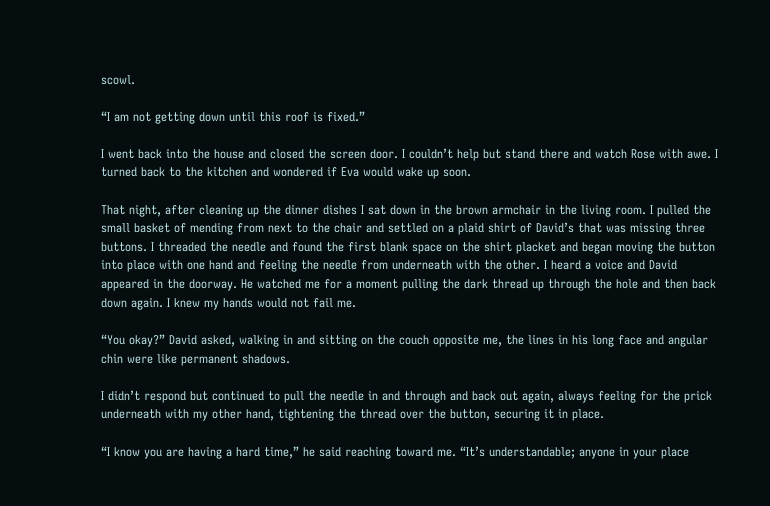scowl.

“I am not getting down until this roof is fixed.”

I went back into the house and closed the screen door. I couldn’t help but stand there and watch Rose with awe. I turned back to the kitchen and wondered if Eva would wake up soon.

That night, after cleaning up the dinner dishes I sat down in the brown armchair in the living room. I pulled the small basket of mending from next to the chair and settled on a plaid shirt of David’s that was missing three buttons. I threaded the needle and found the first blank space on the shirt placket and began moving the button into place with one hand and feeling the needle from underneath with the other. I heard a voice and David appeared in the doorway. He watched me for a moment pulling the dark thread up through the hole and then back down again. I knew my hands would not fail me.

“You okay?” David asked, walking in and sitting on the couch opposite me, the lines in his long face and angular chin were like permanent shadows.

I didn’t respond but continued to pull the needle in and through and back out again, always feeling for the prick underneath with my other hand, tightening the thread over the button, securing it in place.

“I know you are having a hard time,” he said reaching toward me. “It’s understandable; anyone in your place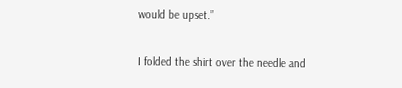would be upset.”

I folded the shirt over the needle and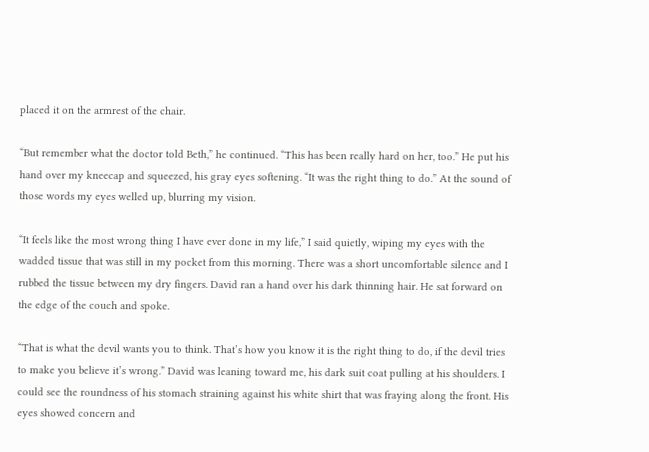placed it on the armrest of the chair.

“But remember what the doctor told Beth,” he continued. “This has been really hard on her, too.” He put his hand over my kneecap and squeezed, his gray eyes softening. “It was the right thing to do.” At the sound of those words my eyes welled up, blurring my vision.

“It feels like the most wrong thing I have ever done in my life,” I said quietly, wiping my eyes with the wadded tissue that was still in my pocket from this morning. There was a short uncomfortable silence and I rubbed the tissue between my dry fingers. David ran a hand over his dark thinning hair. He sat forward on the edge of the couch and spoke.

“That is what the devil wants you to think. That’s how you know it is the right thing to do, if the devil tries to make you believe it’s wrong.” David was leaning toward me, his dark suit coat pulling at his shoulders. I could see the roundness of his stomach straining against his white shirt that was fraying along the front. His eyes showed concern and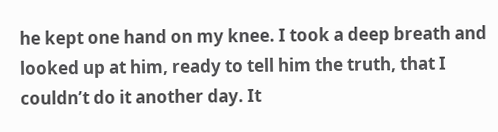he kept one hand on my knee. I took a deep breath and looked up at him, ready to tell him the truth, that I couldn’t do it another day. It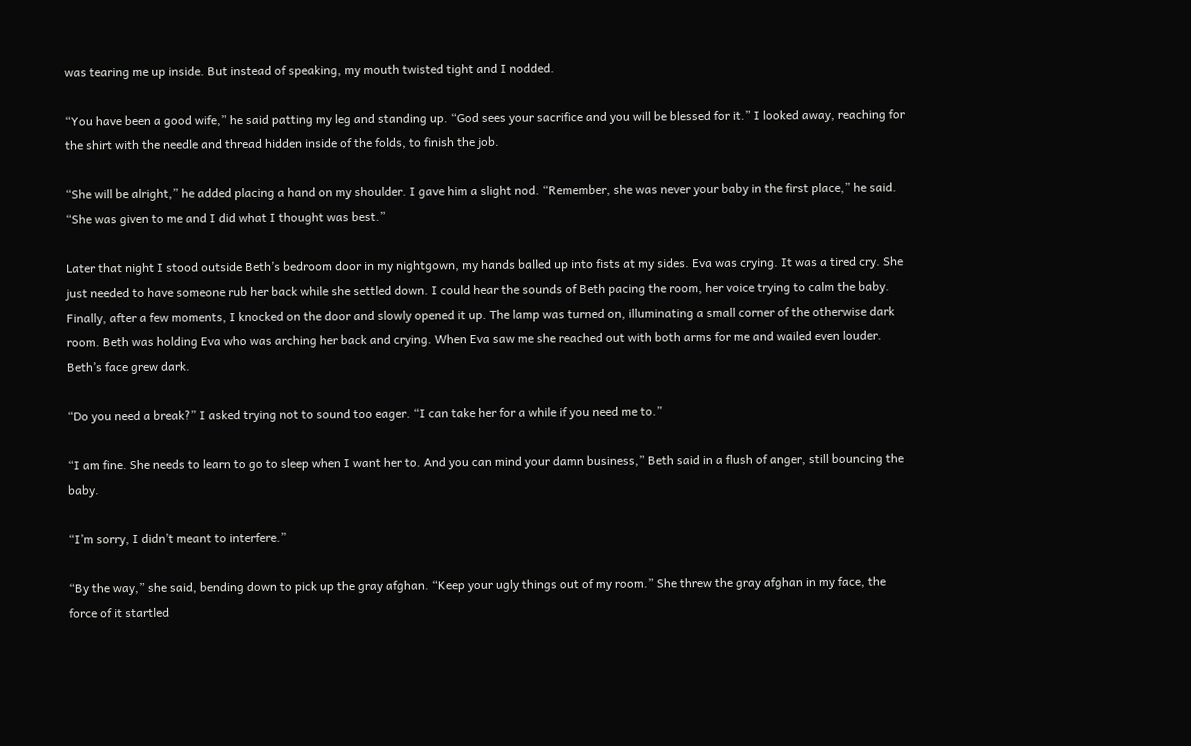was tearing me up inside. But instead of speaking, my mouth twisted tight and I nodded.

“You have been a good wife,” he said patting my leg and standing up. “God sees your sacrifice and you will be blessed for it.” I looked away, reaching for the shirt with the needle and thread hidden inside of the folds, to finish the job.

“She will be alright,” he added placing a hand on my shoulder. I gave him a slight nod. “Remember, she was never your baby in the first place,” he said. “She was given to me and I did what I thought was best.”

Later that night I stood outside Beth’s bedroom door in my nightgown, my hands balled up into fists at my sides. Eva was crying. It was a tired cry. She just needed to have someone rub her back while she settled down. I could hear the sounds of Beth pacing the room, her voice trying to calm the baby. Finally, after a few moments, I knocked on the door and slowly opened it up. The lamp was turned on, illuminating a small corner of the otherwise dark room. Beth was holding Eva who was arching her back and crying. When Eva saw me she reached out with both arms for me and wailed even louder. Beth’s face grew dark.

“Do you need a break?” I asked trying not to sound too eager. “I can take her for a while if you need me to.”

“I am fine. She needs to learn to go to sleep when I want her to. And you can mind your damn business,” Beth said in a flush of anger, still bouncing the baby.

“I’m sorry, I didn’t meant to interfere.”

“By the way,” she said, bending down to pick up the gray afghan. “Keep your ugly things out of my room.” She threw the gray afghan in my face, the force of it startled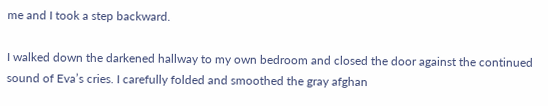me and I took a step backward.

I walked down the darkened hallway to my own bedroom and closed the door against the continued sound of Eva’s cries. I carefully folded and smoothed the gray afghan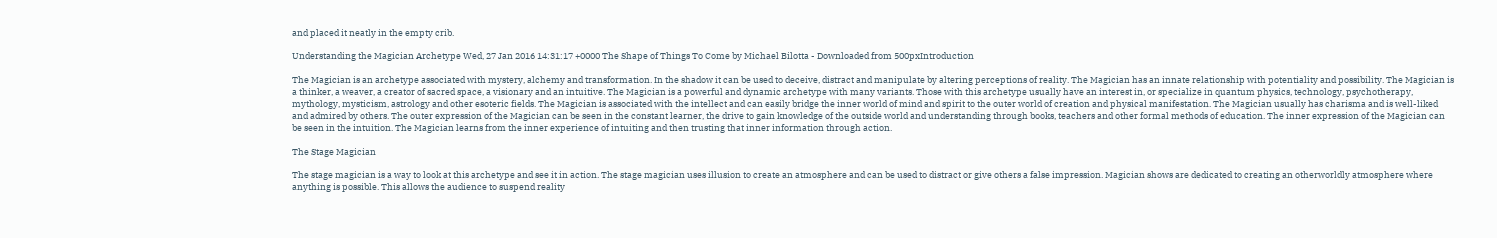and placed it neatly in the empty crib.

Understanding the Magician Archetype Wed, 27 Jan 2016 14:31:17 +0000 The Shape of Things To Come by Michael Bilotta - Downloaded from 500pxIntroduction

The Magician is an archetype associated with mystery, alchemy and transformation. In the shadow it can be used to deceive, distract and manipulate by altering perceptions of reality. The Magician has an innate relationship with potentiality and possibility. The Magician is a thinker, a weaver, a creator of sacred space, a visionary and an intuitive. The Magician is a powerful and dynamic archetype with many variants. Those with this archetype usually have an interest in, or specialize in quantum physics, technology, psychotherapy, mythology, mysticism, astrology and other esoteric fields. The Magician is associated with the intellect and can easily bridge the inner world of mind and spirit to the outer world of creation and physical manifestation. The Magician usually has charisma and is well-liked and admired by others. The outer expression of the Magician can be seen in the constant learner, the drive to gain knowledge of the outside world and understanding through books, teachers and other formal methods of education. The inner expression of the Magician can be seen in the intuition. The Magician learns from the inner experience of intuiting and then trusting that inner information through action.

The Stage Magician

The stage magician is a way to look at this archetype and see it in action. The stage magician uses illusion to create an atmosphere and can be used to distract or give others a false impression. Magician shows are dedicated to creating an otherworldly atmosphere where anything is possible. This allows the audience to suspend reality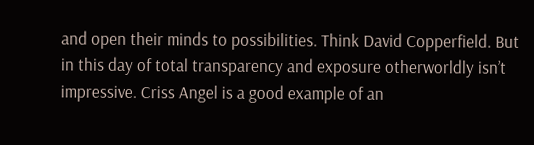and open their minds to possibilities. Think David Copperfield. But in this day of total transparency and exposure otherworldly isn’t impressive. Criss Angel is a good example of an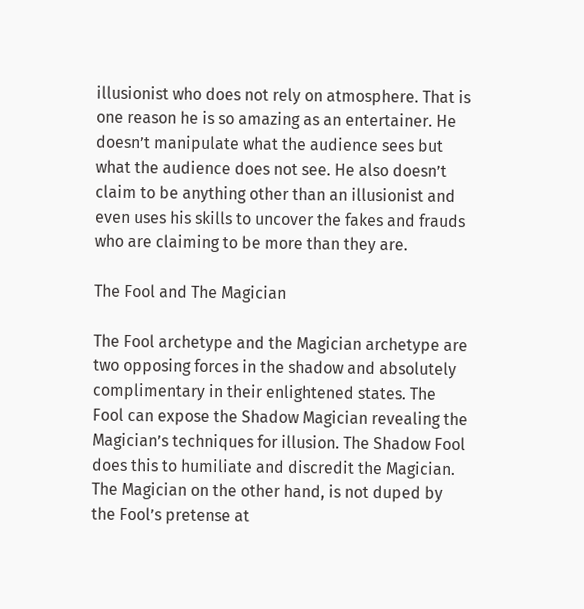illusionist who does not rely on atmosphere. That is one reason he is so amazing as an entertainer. He doesn’t manipulate what the audience sees but what the audience does not see. He also doesn’t claim to be anything other than an illusionist and even uses his skills to uncover the fakes and frauds who are claiming to be more than they are.

The Fool and The Magician

The Fool archetype and the Magician archetype are two opposing forces in the shadow and absolutely complimentary in their enlightened states. The Fool can expose the Shadow Magician revealing the Magician’s techniques for illusion. The Shadow Fool does this to humiliate and discredit the Magician. The Magician on the other hand, is not duped by the Fool’s pretense at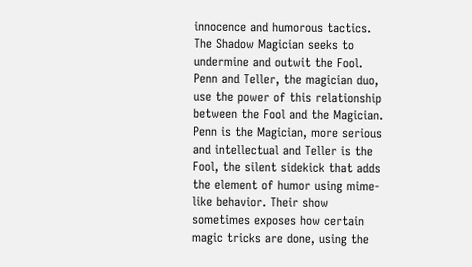innocence and humorous tactics. The Shadow Magician seeks to undermine and outwit the Fool. Penn and Teller, the magician duo, use the power of this relationship between the Fool and the Magician. Penn is the Magician, more serious and intellectual and Teller is the Fool, the silent sidekick that adds the element of humor using mime-like behavior. Their show sometimes exposes how certain magic tricks are done, using the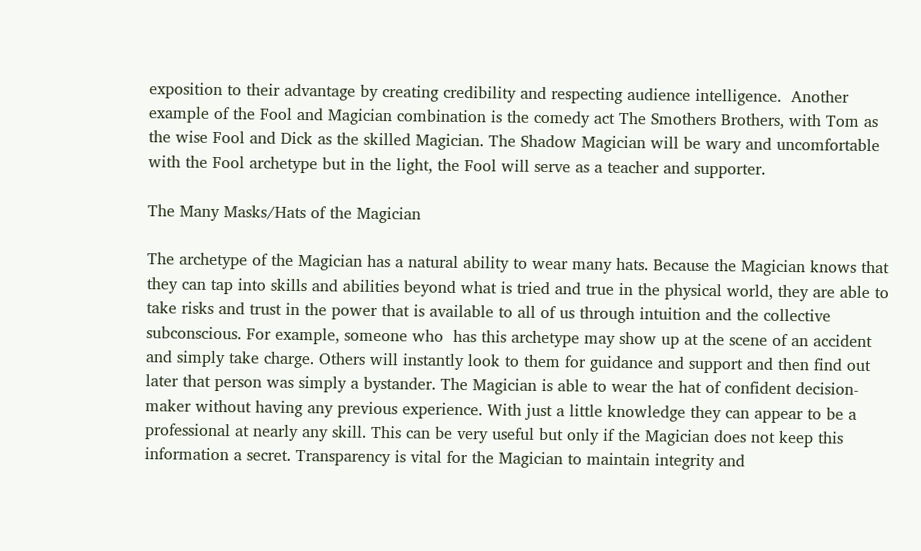exposition to their advantage by creating credibility and respecting audience intelligence.  Another example of the Fool and Magician combination is the comedy act The Smothers Brothers, with Tom as the wise Fool and Dick as the skilled Magician. The Shadow Magician will be wary and uncomfortable with the Fool archetype but in the light, the Fool will serve as a teacher and supporter.

The Many Masks/Hats of the Magician

The archetype of the Magician has a natural ability to wear many hats. Because the Magician knows that they can tap into skills and abilities beyond what is tried and true in the physical world, they are able to take risks and trust in the power that is available to all of us through intuition and the collective subconscious. For example, someone who  has this archetype may show up at the scene of an accident and simply take charge. Others will instantly look to them for guidance and support and then find out later that person was simply a bystander. The Magician is able to wear the hat of confident decision-maker without having any previous experience. With just a little knowledge they can appear to be a professional at nearly any skill. This can be very useful but only if the Magician does not keep this information a secret. Transparency is vital for the Magician to maintain integrity and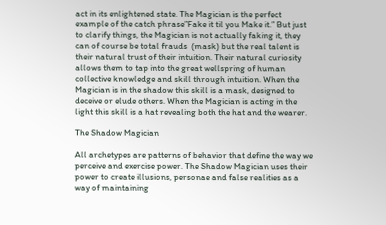act in its enlightened state. The Magician is the perfect example of the catch phrase”Fake it til you Make it.” But just to clarify things, the Magician is not actually faking it, they can of course be total frauds  (mask) but the real talent is their natural trust of their intuition. Their natural curiosity allows them to tap into the great wellspring of human collective knowledge and skill through intuition. When the Magician is in the shadow this skill is a mask, designed to deceive or elude others. When the Magician is acting in the light this skill is a hat revealing both the hat and the wearer.

The Shadow Magician

All archetypes are patterns of behavior that define the way we perceive and exercise power. The Shadow Magician uses their power to create illusions, personae and false realities as a way of maintaining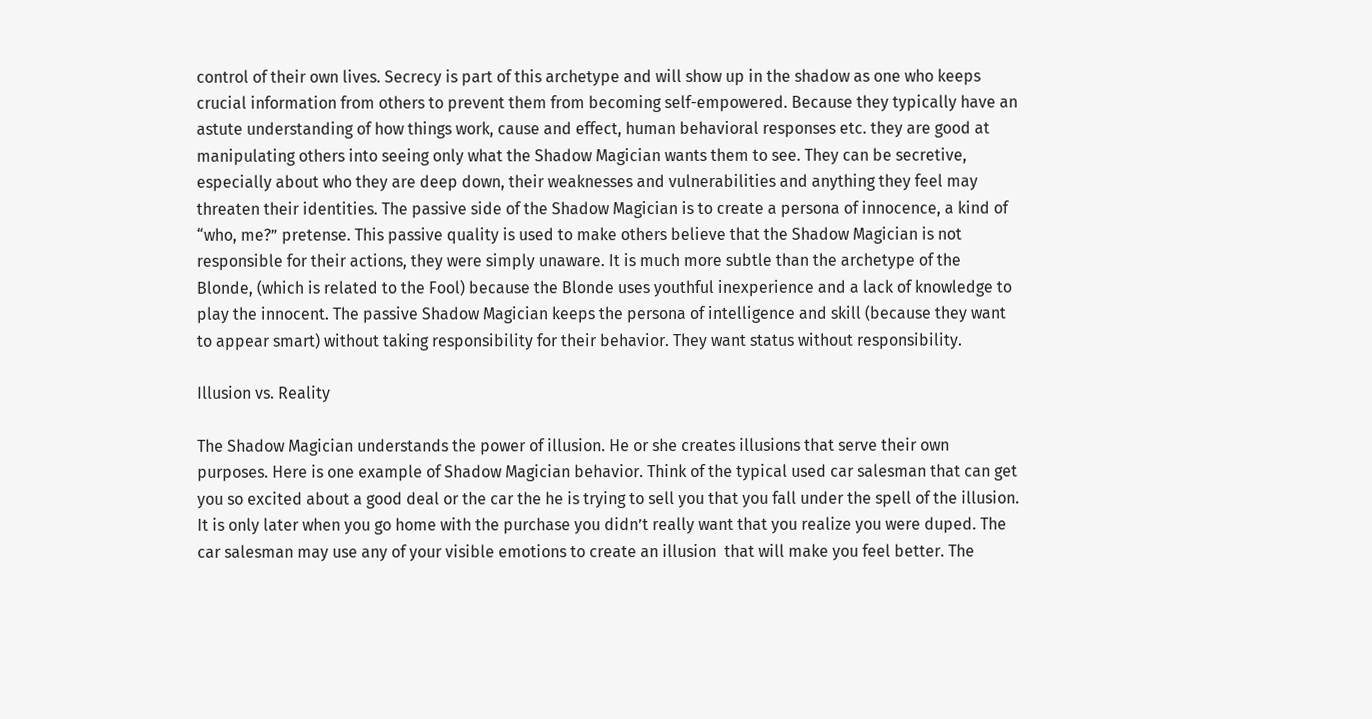control of their own lives. Secrecy is part of this archetype and will show up in the shadow as one who keeps crucial information from others to prevent them from becoming self-empowered. Because they typically have an astute understanding of how things work, cause and effect, human behavioral responses etc. they are good at manipulating others into seeing only what the Shadow Magician wants them to see. They can be secretive, especially about who they are deep down, their weaknesses and vulnerabilities and anything they feel may threaten their identities. The passive side of the Shadow Magician is to create a persona of innocence, a kind of “who, me?” pretense. This passive quality is used to make others believe that the Shadow Magician is not responsible for their actions, they were simply unaware. It is much more subtle than the archetype of the Blonde, (which is related to the Fool) because the Blonde uses youthful inexperience and a lack of knowledge to play the innocent. The passive Shadow Magician keeps the persona of intelligence and skill (because they want to appear smart) without taking responsibility for their behavior. They want status without responsibility.

Illusion vs. Reality

The Shadow Magician understands the power of illusion. He or she creates illusions that serve their own purposes. Here is one example of Shadow Magician behavior. Think of the typical used car salesman that can get you so excited about a good deal or the car the he is trying to sell you that you fall under the spell of the illusion. It is only later when you go home with the purchase you didn’t really want that you realize you were duped. The car salesman may use any of your visible emotions to create an illusion  that will make you feel better. The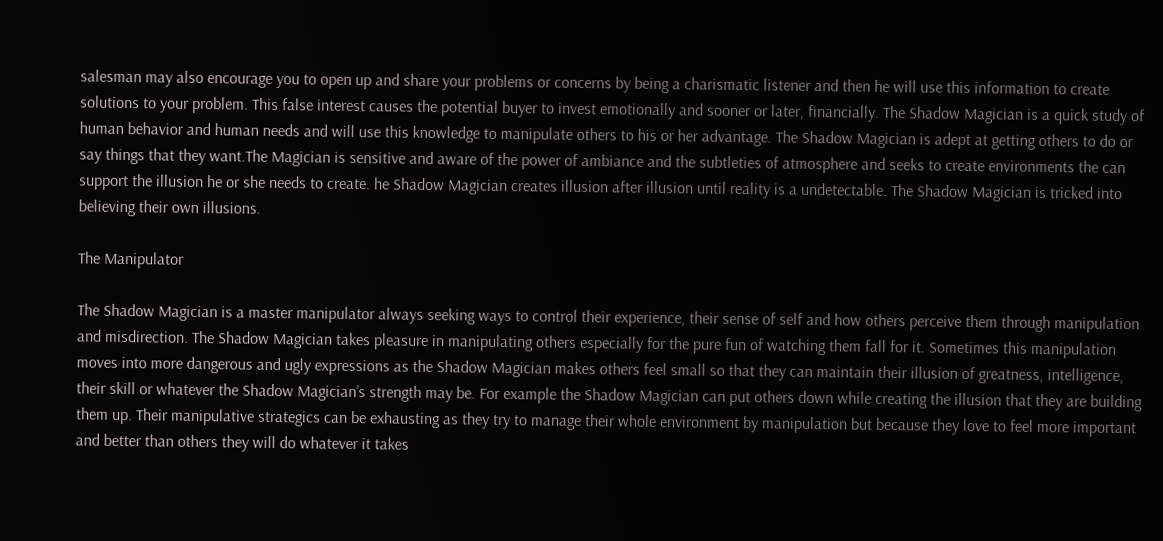salesman may also encourage you to open up and share your problems or concerns by being a charismatic listener and then he will use this information to create solutions to your problem. This false interest causes the potential buyer to invest emotionally and sooner or later, financially. The Shadow Magician is a quick study of human behavior and human needs and will use this knowledge to manipulate others to his or her advantage. The Shadow Magician is adept at getting others to do or say things that they want.The Magician is sensitive and aware of the power of ambiance and the subtleties of atmosphere and seeks to create environments the can support the illusion he or she needs to create. he Shadow Magician creates illusion after illusion until reality is a undetectable. The Shadow Magician is tricked into believing their own illusions.

The Manipulator

The Shadow Magician is a master manipulator always seeking ways to control their experience, their sense of self and how others perceive them through manipulation and misdirection. The Shadow Magician takes pleasure in manipulating others especially for the pure fun of watching them fall for it. Sometimes this manipulation moves into more dangerous and ugly expressions as the Shadow Magician makes others feel small so that they can maintain their illusion of greatness, intelligence, their skill or whatever the Shadow Magician’s strength may be. For example the Shadow Magician can put others down while creating the illusion that they are building them up. Their manipulative strategics can be exhausting as they try to manage their whole environment by manipulation but because they love to feel more important and better than others they will do whatever it takes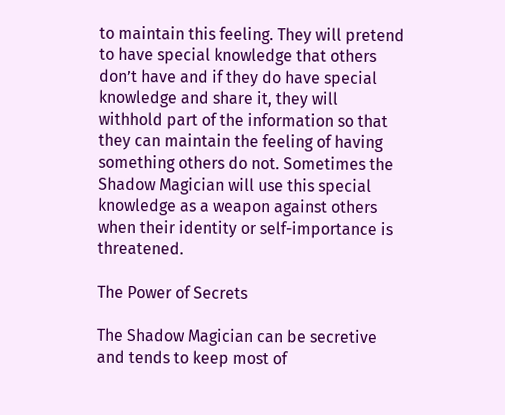to maintain this feeling. They will pretend to have special knowledge that others don’t have and if they do have special knowledge and share it, they will withhold part of the information so that they can maintain the feeling of having something others do not. Sometimes the Shadow Magician will use this special knowledge as a weapon against others when their identity or self-importance is threatened.

The Power of Secrets

The Shadow Magician can be secretive and tends to keep most of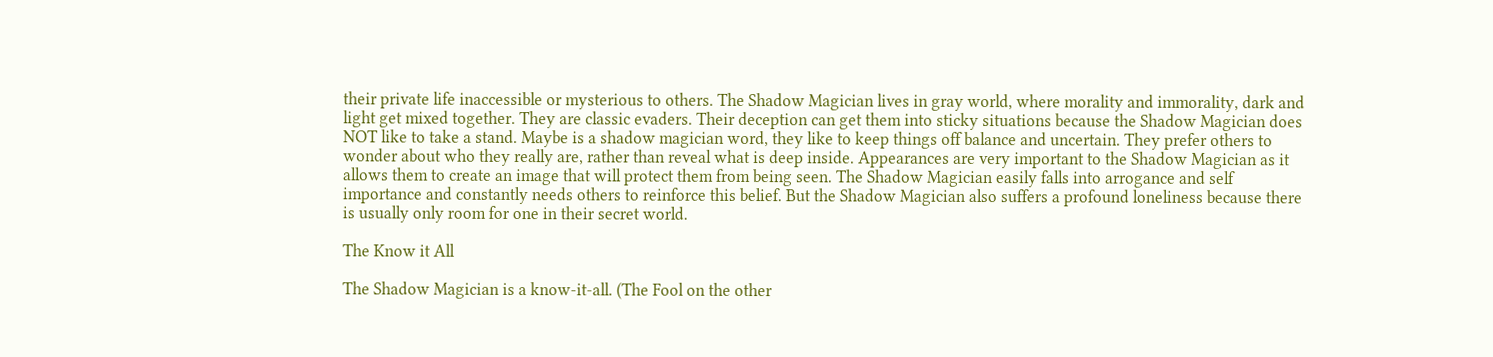their private life inaccessible or mysterious to others. The Shadow Magician lives in gray world, where morality and immorality, dark and light get mixed together. They are classic evaders. Their deception can get them into sticky situations because the Shadow Magician does NOT like to take a stand. Maybe is a shadow magician word, they like to keep things off balance and uncertain. They prefer others to wonder about who they really are, rather than reveal what is deep inside. Appearances are very important to the Shadow Magician as it allows them to create an image that will protect them from being seen. The Shadow Magician easily falls into arrogance and self importance and constantly needs others to reinforce this belief. But the Shadow Magician also suffers a profound loneliness because there is usually only room for one in their secret world.

The Know it All

The Shadow Magician is a know-it-all. (The Fool on the other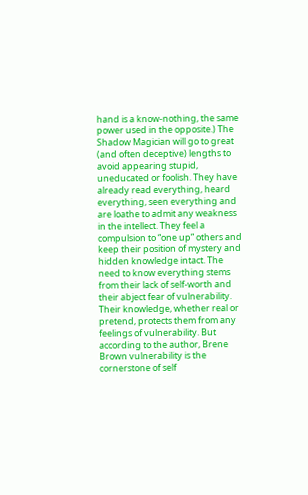hand is a know-nothing, the same power used in the opposite.) The Shadow Magician will go to great (and often deceptive) lengths to avoid appearing stupid, uneducated or foolish. They have already read everything, heard everything, seen everything and are loathe to admit any weakness in the intellect. They feel a compulsion to “one up” others and keep their position of mystery and hidden knowledge intact. The need to know everything stems from their lack of self-worth and their abject fear of vulnerability. Their knowledge, whether real or pretend, protects them from any feelings of vulnerability. But according to the author, Brene Brown vulnerability is the cornerstone of self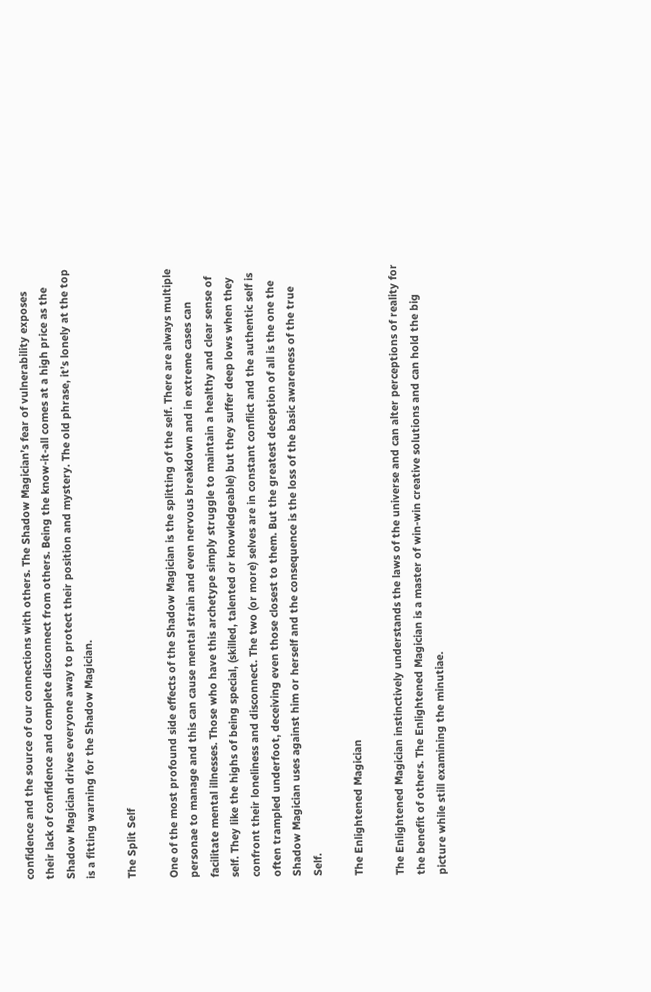confidence and the source of our connections with others. The Shadow Magician’s fear of vulnerability exposes their lack of confidence and complete disconnect from others. Being the know-it-all comes at a high price as the Shadow Magician drives everyone away to protect their position and mystery. The old phrase, it’s lonely at the top is a fitting warning for the Shadow Magician.

The Split Self

One of the most profound side effects of the Shadow Magician is the splitting of the self. There are always multiple personae to manage and this can cause mental strain and even nervous breakdown and in extreme cases can facilitate mental illnesses. Those who have this archetype simply struggle to maintain a healthy and clear sense of self. They like the highs of being special, (skilled, talented or knowledgeable) but they suffer deep lows when they confront their loneliness and disconnect. The two (or more) selves are in constant conflict and the authentic self is often trampled underfoot, deceiving even those closest to them. But the greatest deception of all is the one the Shadow Magician uses against him or herself and the consequence is the loss of the basic awareness of the true Self.

The Enlightened Magician

The Enlightened Magician instinctively understands the laws of the universe and can alter perceptions of reality for the benefit of others. The Enlightened Magician is a master of win-win creative solutions and can hold the big picture while still examining the minutiae.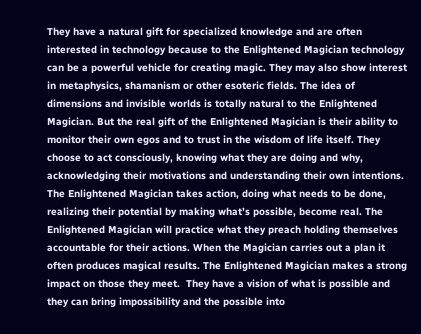They have a natural gift for specialized knowledge and are often interested in technology because to the Enlightened Magician technology can be a powerful vehicle for creating magic. They may also show interest in metaphysics, shamanism or other esoteric fields. The idea of dimensions and invisible worlds is totally natural to the Enlightened Magician. But the real gift of the Enlightened Magician is their ability to monitor their own egos and to trust in the wisdom of life itself. They choose to act consciously, knowing what they are doing and why, acknowledging their motivations and understanding their own intentions. The Enlightened Magician takes action, doing what needs to be done, realizing their potential by making what’s possible, become real. The Enlightened Magician will practice what they preach holding themselves accountable for their actions. When the Magician carries out a plan it often produces magical results. The Enlightened Magician makes a strong impact on those they meet.  They have a vision of what is possible and they can bring impossibility and the possible into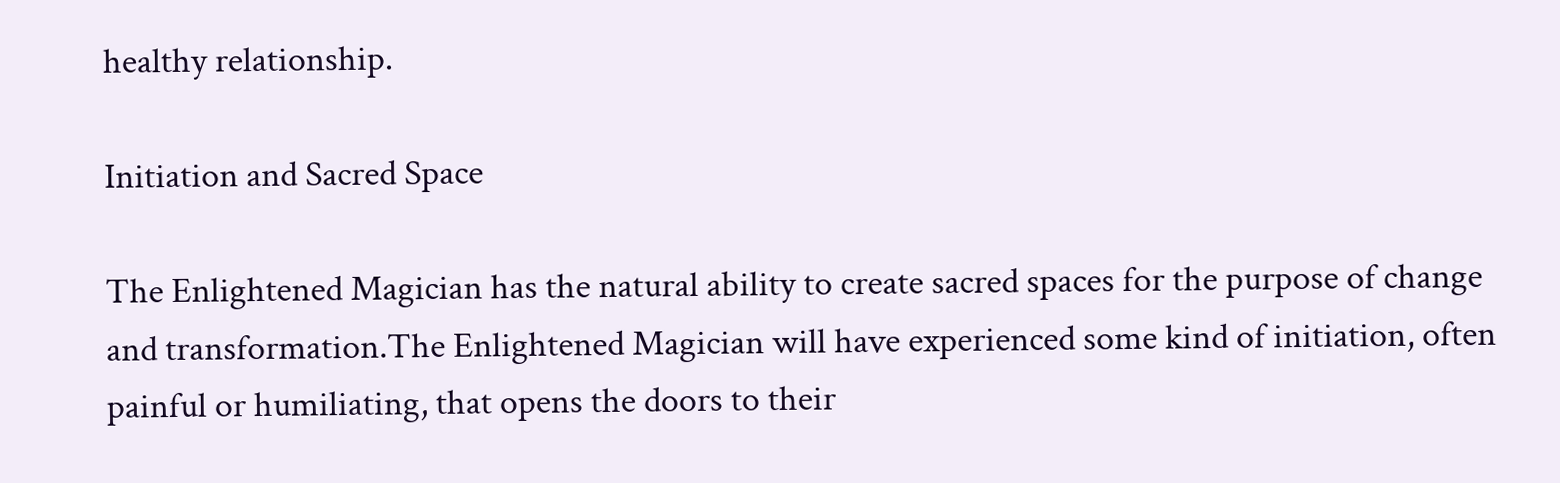healthy relationship.

Initiation and Sacred Space

The Enlightened Magician has the natural ability to create sacred spaces for the purpose of change and transformation.The Enlightened Magician will have experienced some kind of initiation, often painful or humiliating, that opens the doors to their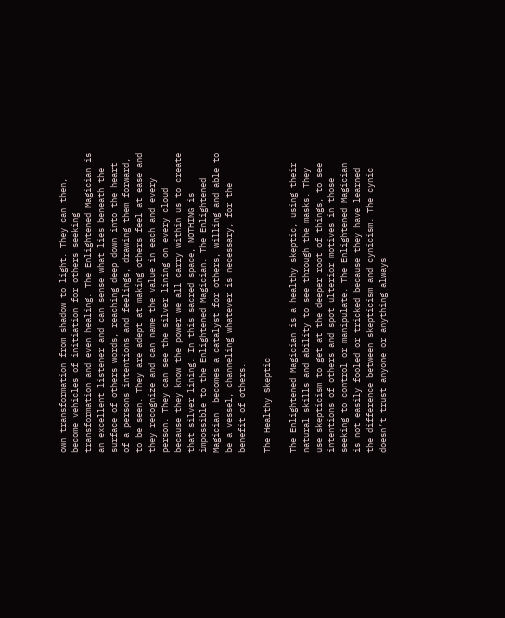own transformation from shadow to light. They can then, become vehicles of initiation for others seeking transformation and even healing. The Enlightened Magician is an excellent listener and can sense what lies beneath the surface of others words, reaching deep down into the heart of a persons intentions and feelings, drawing them forward, to be seen. They are adept at making others feel at ease and they recognize and can name the value in each and every person. They can see the silver lining on every cloud because they know the power we all carry within us to create that silver lining. In this sacred space, NOTHING is impossible to the Enlightened Magician. The Enlightened Magician  becomes a catalyst for others, willing and able to be a vessel, channeling whatever is necessary, for the benefit of others.

The Healthy Skeptic

The Enlightened Magician is a healthy skeptic, using their natural skills and ability to see through the masks. They use skepticism to get at the deeper root of things, to see intentions of others and spot ulterior motives in those seeking to control or manipulate. The Enlightened Magician is not easily fooled or tricked because they have learned the difference between skepticism and cynicism. The cynic doesn’t trust anyone or anything always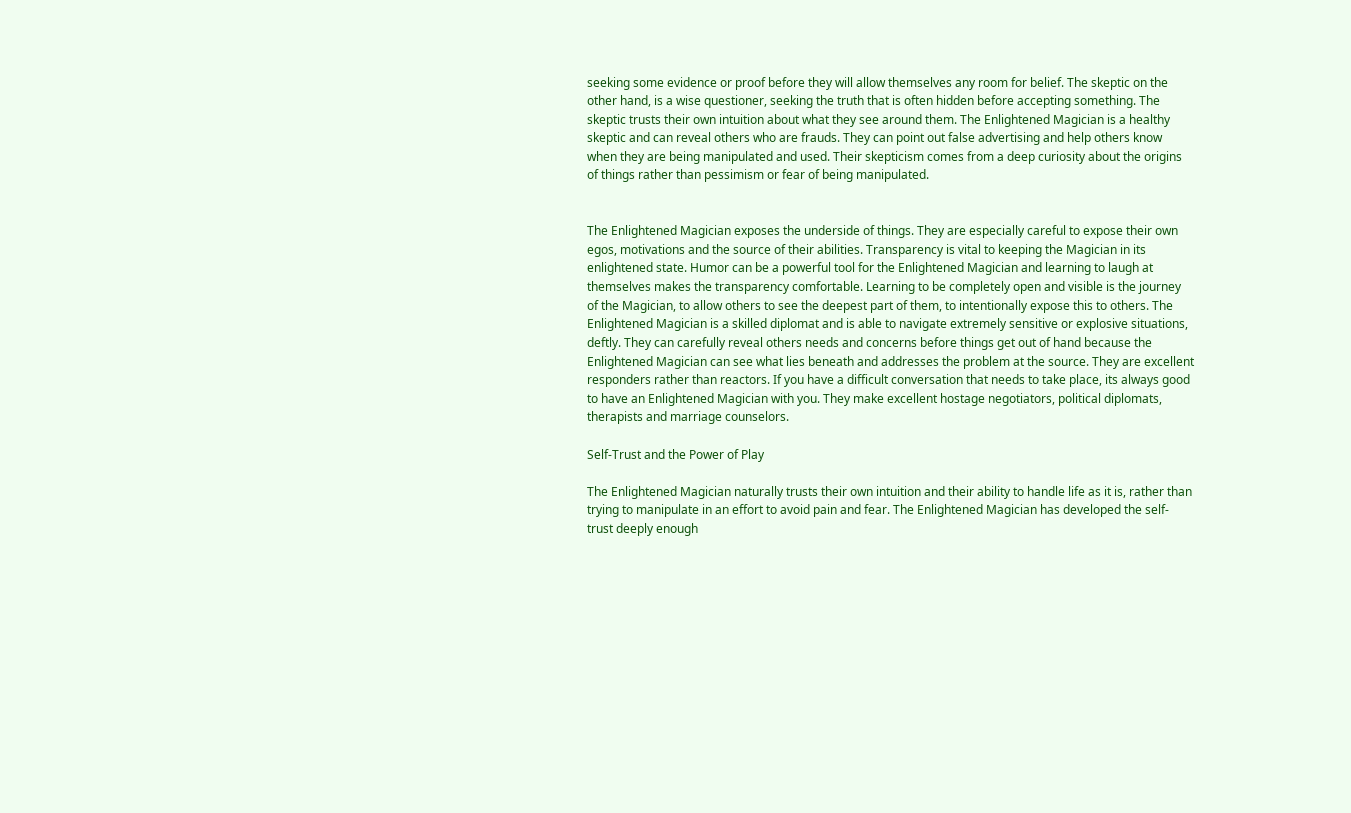seeking some evidence or proof before they will allow themselves any room for belief. The skeptic on the other hand, is a wise questioner, seeking the truth that is often hidden before accepting something. The skeptic trusts their own intuition about what they see around them. The Enlightened Magician is a healthy skeptic and can reveal others who are frauds. They can point out false advertising and help others know when they are being manipulated and used. Their skepticism comes from a deep curiosity about the origins of things rather than pessimism or fear of being manipulated.


The Enlightened Magician exposes the underside of things. They are especially careful to expose their own egos, motivations and the source of their abilities. Transparency is vital to keeping the Magician in its enlightened state. Humor can be a powerful tool for the Enlightened Magician and learning to laugh at themselves makes the transparency comfortable. Learning to be completely open and visible is the journey of the Magician, to allow others to see the deepest part of them, to intentionally expose this to others. The Enlightened Magician is a skilled diplomat and is able to navigate extremely sensitive or explosive situations, deftly. They can carefully reveal others needs and concerns before things get out of hand because the Enlightened Magician can see what lies beneath and addresses the problem at the source. They are excellent responders rather than reactors. If you have a difficult conversation that needs to take place, its always good to have an Enlightened Magician with you. They make excellent hostage negotiators, political diplomats, therapists and marriage counselors.

Self-Trust and the Power of Play

The Enlightened Magician naturally trusts their own intuition and their ability to handle life as it is, rather than trying to manipulate in an effort to avoid pain and fear. The Enlightened Magician has developed the self-trust deeply enough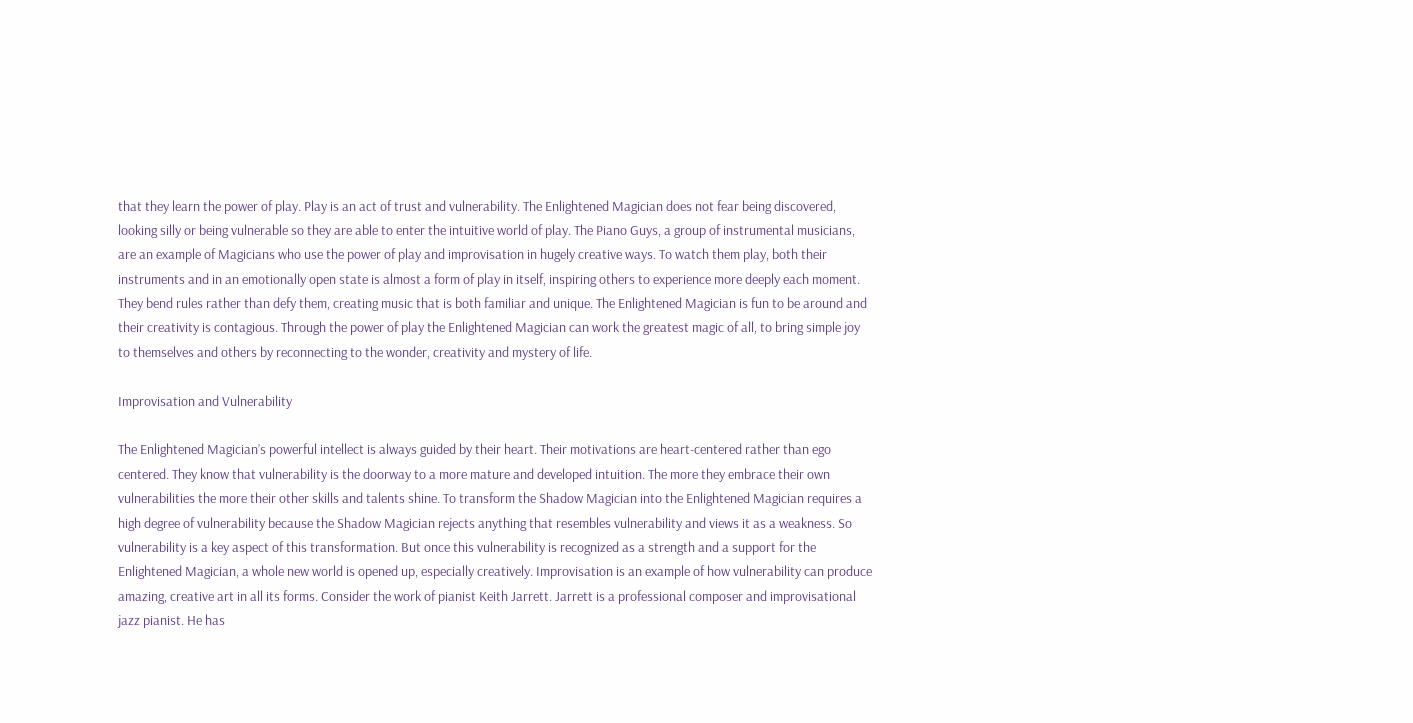that they learn the power of play. Play is an act of trust and vulnerability. The Enlightened Magician does not fear being discovered, looking silly or being vulnerable so they are able to enter the intuitive world of play. The Piano Guys, a group of instrumental musicians, are an example of Magicians who use the power of play and improvisation in hugely creative ways. To watch them play, both their instruments and in an emotionally open state is almost a form of play in itself, inspiring others to experience more deeply each moment. They bend rules rather than defy them, creating music that is both familiar and unique. The Enlightened Magician is fun to be around and their creativity is contagious. Through the power of play the Enlightened Magician can work the greatest magic of all, to bring simple joy to themselves and others by reconnecting to the wonder, creativity and mystery of life.

Improvisation and Vulnerability

The Enlightened Magician’s powerful intellect is always guided by their heart. Their motivations are heart-centered rather than ego centered. They know that vulnerability is the doorway to a more mature and developed intuition. The more they embrace their own vulnerabilities the more their other skills and talents shine. To transform the Shadow Magician into the Enlightened Magician requires a high degree of vulnerability because the Shadow Magician rejects anything that resembles vulnerability and views it as a weakness. So vulnerability is a key aspect of this transformation. But once this vulnerability is recognized as a strength and a support for the Enlightened Magician, a whole new world is opened up, especially creatively. Improvisation is an example of how vulnerability can produce amazing, creative art in all its forms. Consider the work of pianist Keith Jarrett. Jarrett is a professional composer and improvisational jazz pianist. He has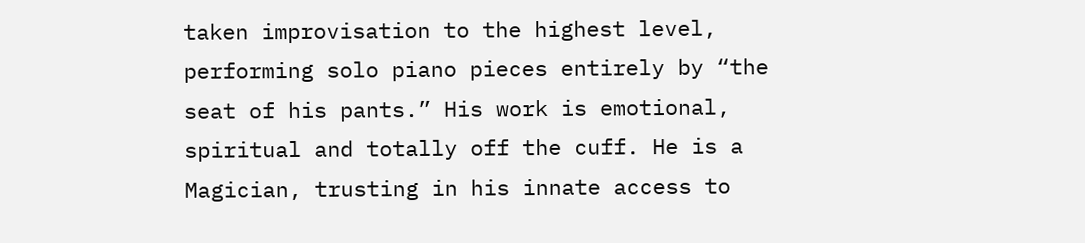taken improvisation to the highest level, performing solo piano pieces entirely by “the seat of his pants.” His work is emotional, spiritual and totally off the cuff. He is a Magician, trusting in his innate access to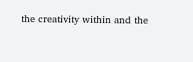the creativity within and the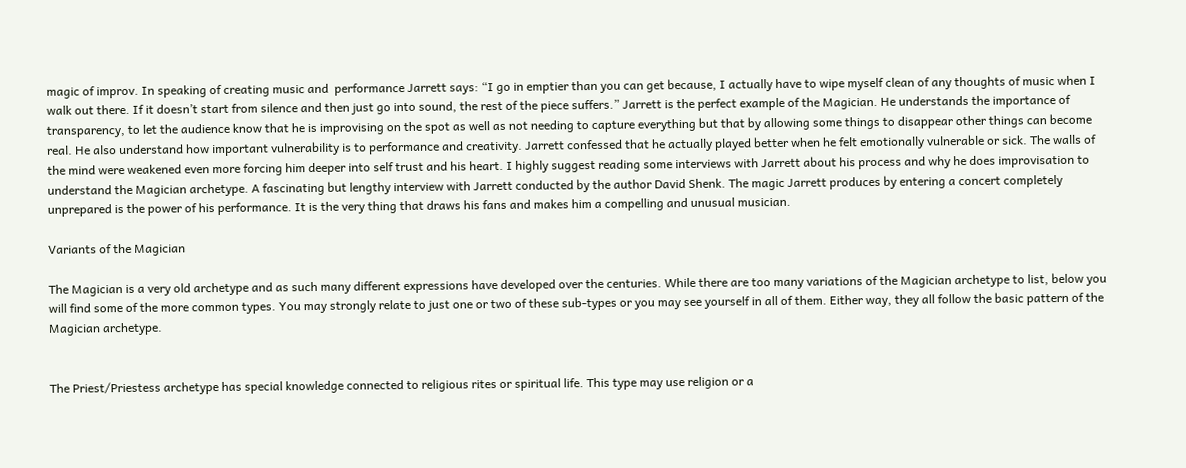magic of improv. In speaking of creating music and  performance Jarrett says: “I go in emptier than you can get because, I actually have to wipe myself clean of any thoughts of music when I walk out there. If it doesn’t start from silence and then just go into sound, the rest of the piece suffers.” Jarrett is the perfect example of the Magician. He understands the importance of transparency, to let the audience know that he is improvising on the spot as well as not needing to capture everything but that by allowing some things to disappear other things can become real. He also understand how important vulnerability is to performance and creativity. Jarrett confessed that he actually played better when he felt emotionally vulnerable or sick. The walls of the mind were weakened even more forcing him deeper into self trust and his heart. I highly suggest reading some interviews with Jarrett about his process and why he does improvisation to understand the Magician archetype. A fascinating but lengthy interview with Jarrett conducted by the author David Shenk. The magic Jarrett produces by entering a concert completely unprepared is the power of his performance. It is the very thing that draws his fans and makes him a compelling and unusual musician.

Variants of the Magician

The Magician is a very old archetype and as such many different expressions have developed over the centuries. While there are too many variations of the Magician archetype to list, below you will find some of the more common types. You may strongly relate to just one or two of these sub-types or you may see yourself in all of them. Either way, they all follow the basic pattern of the Magician archetype.


The Priest/Priestess archetype has special knowledge connected to religious rites or spiritual life. This type may use religion or a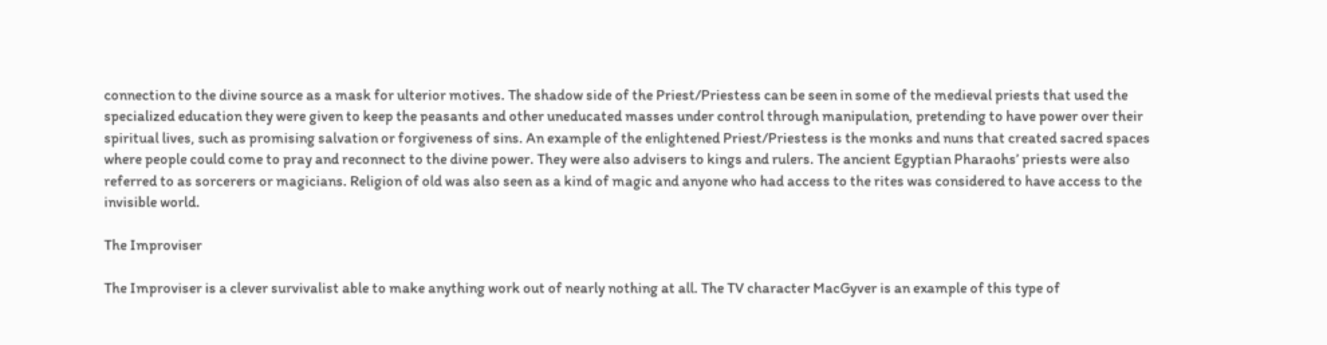connection to the divine source as a mask for ulterior motives. The shadow side of the Priest/Priestess can be seen in some of the medieval priests that used the specialized education they were given to keep the peasants and other uneducated masses under control through manipulation, pretending to have power over their spiritual lives, such as promising salvation or forgiveness of sins. An example of the enlightened Priest/Priestess is the monks and nuns that created sacred spaces where people could come to pray and reconnect to the divine power. They were also advisers to kings and rulers. The ancient Egyptian Pharaohs’ priests were also referred to as sorcerers or magicians. Religion of old was also seen as a kind of magic and anyone who had access to the rites was considered to have access to the invisible world.

The Improviser

The Improviser is a clever survivalist able to make anything work out of nearly nothing at all. The TV character MacGyver is an example of this type of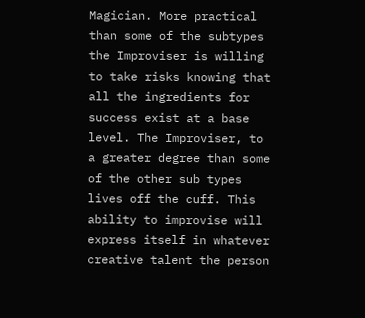Magician. More practical than some of the subtypes the Improviser is willing to take risks knowing that all the ingredients for success exist at a base level. The Improviser, to a greater degree than some of the other sub types lives off the cuff. This ability to improvise will express itself in whatever creative talent the person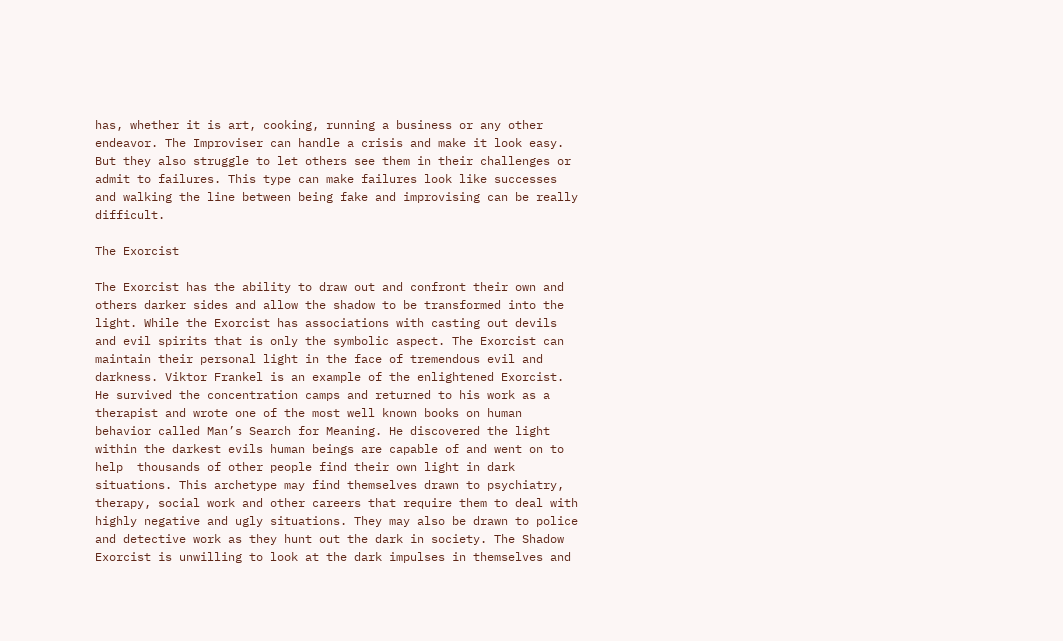has, whether it is art, cooking, running a business or any other endeavor. The Improviser can handle a crisis and make it look easy. But they also struggle to let others see them in their challenges or admit to failures. This type can make failures look like successes and walking the line between being fake and improvising can be really difficult.

The Exorcist

The Exorcist has the ability to draw out and confront their own and others darker sides and allow the shadow to be transformed into the light. While the Exorcist has associations with casting out devils and evil spirits that is only the symbolic aspect. The Exorcist can maintain their personal light in the face of tremendous evil and darkness. Viktor Frankel is an example of the enlightened Exorcist. He survived the concentration camps and returned to his work as a therapist and wrote one of the most well known books on human behavior called Man’s Search for Meaning. He discovered the light within the darkest evils human beings are capable of and went on to help  thousands of other people find their own light in dark situations. This archetype may find themselves drawn to psychiatry, therapy, social work and other careers that require them to deal with highly negative and ugly situations. They may also be drawn to police and detective work as they hunt out the dark in society. The Shadow Exorcist is unwilling to look at the dark impulses in themselves and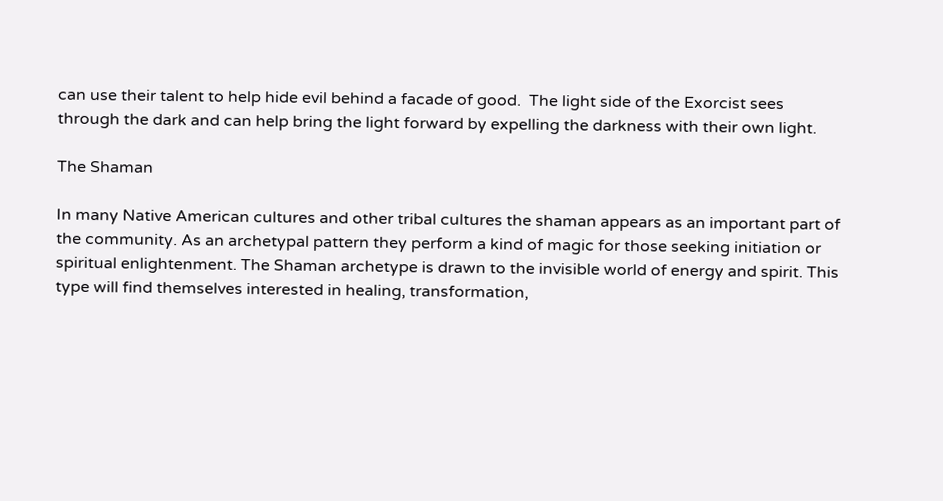can use their talent to help hide evil behind a facade of good.  The light side of the Exorcist sees through the dark and can help bring the light forward by expelling the darkness with their own light.

The Shaman

In many Native American cultures and other tribal cultures the shaman appears as an important part of the community. As an archetypal pattern they perform a kind of magic for those seeking initiation or spiritual enlightenment. The Shaman archetype is drawn to the invisible world of energy and spirit. This type will find themselves interested in healing, transformation,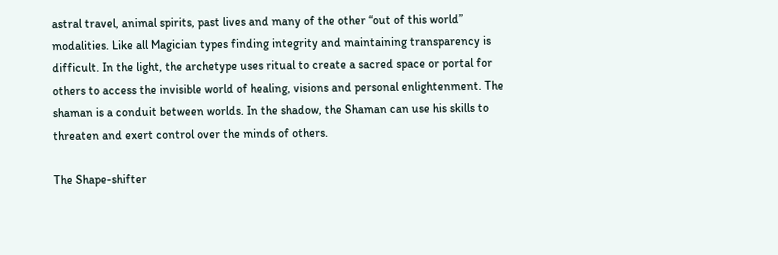astral travel, animal spirits, past lives and many of the other “out of this world” modalities. Like all Magician types finding integrity and maintaining transparency is difficult. In the light, the archetype uses ritual to create a sacred space or portal for others to access the invisible world of healing, visions and personal enlightenment. The shaman is a conduit between worlds. In the shadow, the Shaman can use his skills to threaten and exert control over the minds of others.

The Shape-shifter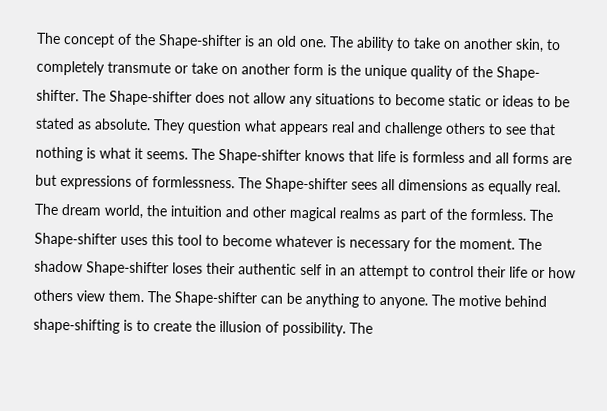The concept of the Shape-shifter is an old one. The ability to take on another skin, to completely transmute or take on another form is the unique quality of the Shape-shifter. The Shape-shifter does not allow any situations to become static or ideas to be stated as absolute. They question what appears real and challenge others to see that nothing is what it seems. The Shape-shifter knows that life is formless and all forms are but expressions of formlessness. The Shape-shifter sees all dimensions as equally real. The dream world, the intuition and other magical realms as part of the formless. The Shape-shifter uses this tool to become whatever is necessary for the moment. The shadow Shape-shifter loses their authentic self in an attempt to control their life or how others view them. The Shape-shifter can be anything to anyone. The motive behind shape-shifting is to create the illusion of possibility. The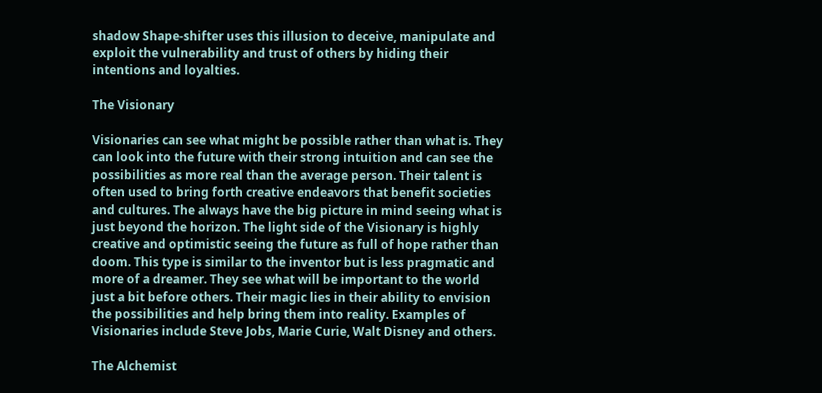shadow Shape-shifter uses this illusion to deceive, manipulate and exploit the vulnerability and trust of others by hiding their intentions and loyalties.

The Visionary

Visionaries can see what might be possible rather than what is. They can look into the future with their strong intuition and can see the possibilities as more real than the average person. Their talent is often used to bring forth creative endeavors that benefit societies and cultures. The always have the big picture in mind seeing what is just beyond the horizon. The light side of the Visionary is highly creative and optimistic seeing the future as full of hope rather than doom. This type is similar to the inventor but is less pragmatic and more of a dreamer. They see what will be important to the world just a bit before others. Their magic lies in their ability to envision the possibilities and help bring them into reality. Examples of Visionaries include Steve Jobs, Marie Curie, Walt Disney and others.

The Alchemist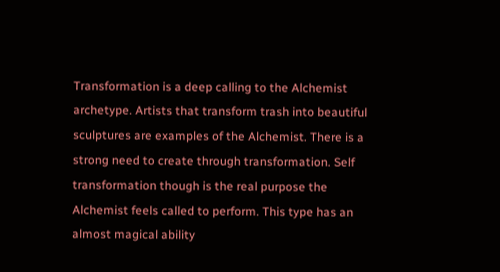Transformation is a deep calling to the Alchemist archetype. Artists that transform trash into beautiful sculptures are examples of the Alchemist. There is a strong need to create through transformation. Self transformation though is the real purpose the Alchemist feels called to perform. This type has an almost magical ability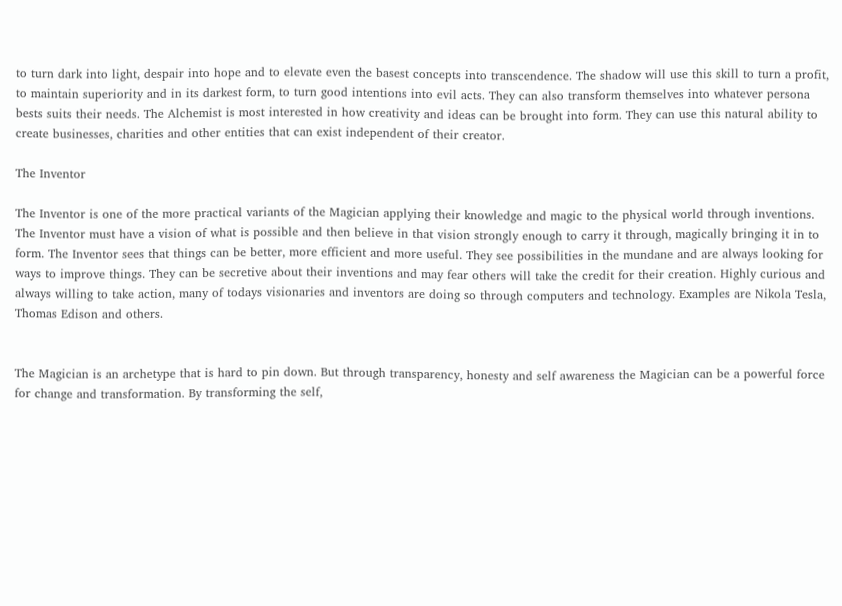to turn dark into light, despair into hope and to elevate even the basest concepts into transcendence. The shadow will use this skill to turn a profit, to maintain superiority and in its darkest form, to turn good intentions into evil acts. They can also transform themselves into whatever persona bests suits their needs. The Alchemist is most interested in how creativity and ideas can be brought into form. They can use this natural ability to create businesses, charities and other entities that can exist independent of their creator.

The Inventor

The Inventor is one of the more practical variants of the Magician applying their knowledge and magic to the physical world through inventions. The Inventor must have a vision of what is possible and then believe in that vision strongly enough to carry it through, magically bringing it in to form. The Inventor sees that things can be better, more efficient and more useful. They see possibilities in the mundane and are always looking for ways to improve things. They can be secretive about their inventions and may fear others will take the credit for their creation. Highly curious and always willing to take action, many of todays visionaries and inventors are doing so through computers and technology. Examples are Nikola Tesla, Thomas Edison and others.


The Magician is an archetype that is hard to pin down. But through transparency, honesty and self awareness the Magician can be a powerful force for change and transformation. By transforming the self,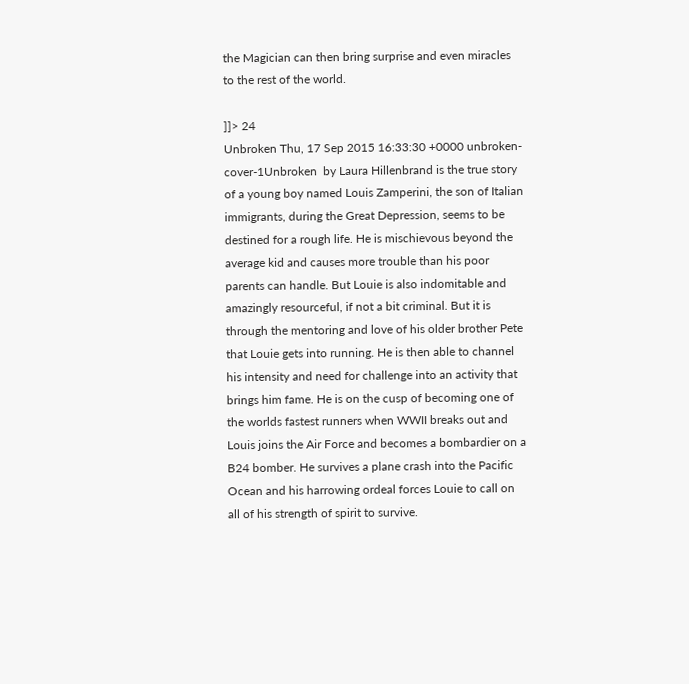the Magician can then bring surprise and even miracles to the rest of the world.

]]> 24
Unbroken Thu, 17 Sep 2015 16:33:30 +0000 unbroken-cover-1Unbroken  by Laura Hillenbrand is the true story of a young boy named Louis Zamperini, the son of Italian immigrants, during the Great Depression, seems to be destined for a rough life. He is mischievous beyond the average kid and causes more trouble than his poor parents can handle. But Louie is also indomitable and amazingly resourceful, if not a bit criminal. But it is through the mentoring and love of his older brother Pete that Louie gets into running. He is then able to channel his intensity and need for challenge into an activity that brings him fame. He is on the cusp of becoming one of the worlds fastest runners when WWII breaks out and Louis joins the Air Force and becomes a bombardier on a B24 bomber. He survives a plane crash into the Pacific Ocean and his harrowing ordeal forces Louie to call on all of his strength of spirit to survive.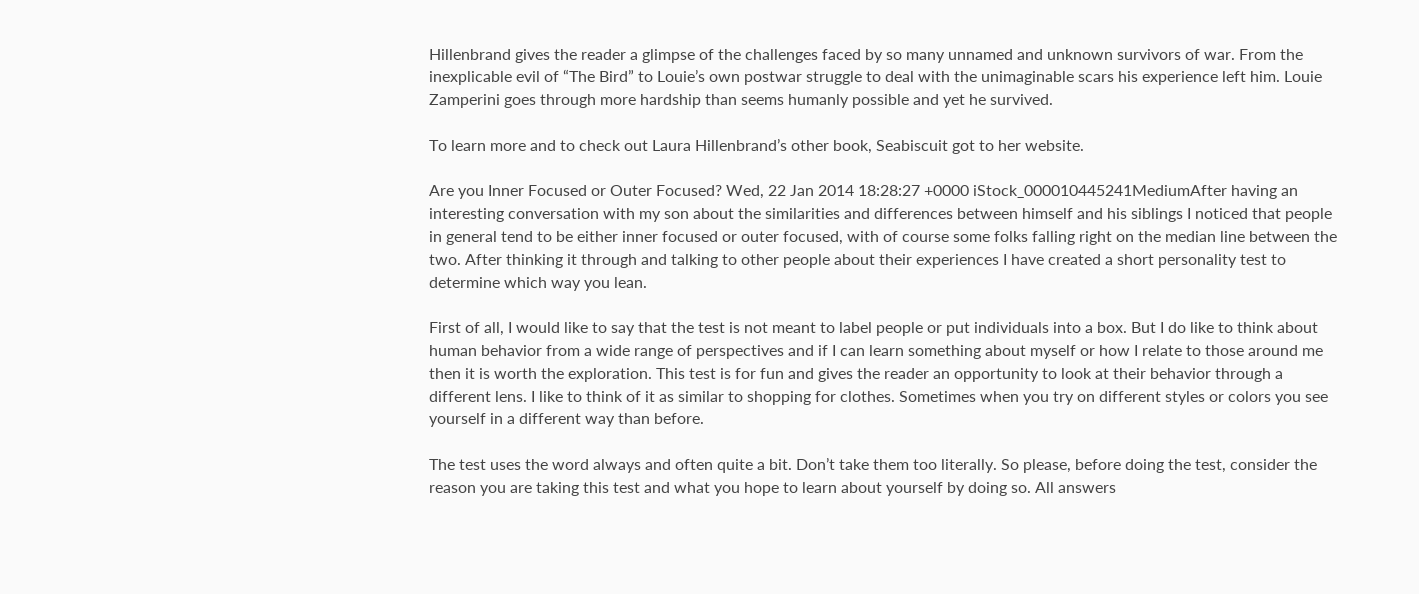Hillenbrand gives the reader a glimpse of the challenges faced by so many unnamed and unknown survivors of war. From the inexplicable evil of “The Bird” to Louie’s own postwar struggle to deal with the unimaginable scars his experience left him. Louie Zamperini goes through more hardship than seems humanly possible and yet he survived.

To learn more and to check out Laura Hillenbrand’s other book, Seabiscuit got to her website.

Are you Inner Focused or Outer Focused? Wed, 22 Jan 2014 18:28:27 +0000 iStock_000010445241MediumAfter having an interesting conversation with my son about the similarities and differences between himself and his siblings I noticed that people in general tend to be either inner focused or outer focused, with of course some folks falling right on the median line between the two. After thinking it through and talking to other people about their experiences I have created a short personality test to determine which way you lean.

First of all, I would like to say that the test is not meant to label people or put individuals into a box. But I do like to think about human behavior from a wide range of perspectives and if I can learn something about myself or how I relate to those around me then it is worth the exploration. This test is for fun and gives the reader an opportunity to look at their behavior through a different lens. I like to think of it as similar to shopping for clothes. Sometimes when you try on different styles or colors you see yourself in a different way than before.

The test uses the word always and often quite a bit. Don’t take them too literally. So please, before doing the test, consider the reason you are taking this test and what you hope to learn about yourself by doing so. All answers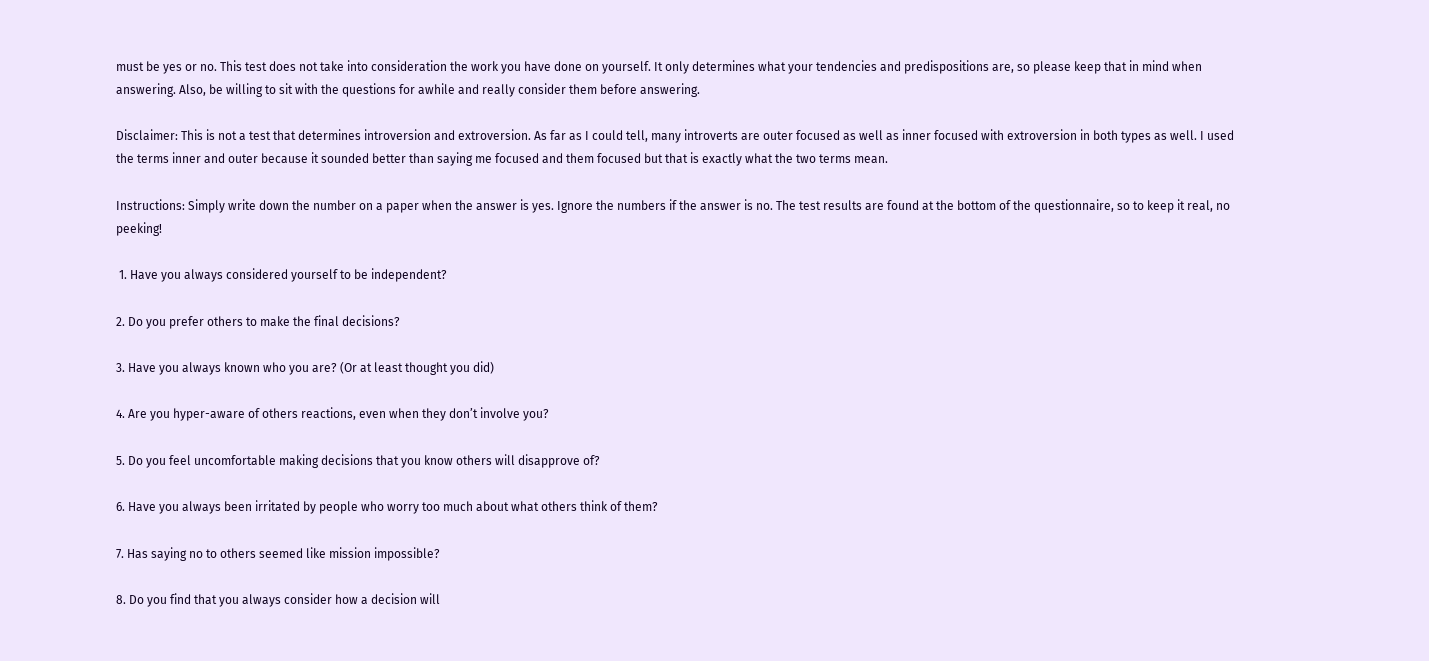must be yes or no. This test does not take into consideration the work you have done on yourself. It only determines what your tendencies and predispositions are, so please keep that in mind when answering. Also, be willing to sit with the questions for awhile and really consider them before answering.

Disclaimer: This is not a test that determines introversion and extroversion. As far as I could tell, many introverts are outer focused as well as inner focused with extroversion in both types as well. I used the terms inner and outer because it sounded better than saying me focused and them focused but that is exactly what the two terms mean.

Instructions: Simply write down the number on a paper when the answer is yes. Ignore the numbers if the answer is no. The test results are found at the bottom of the questionnaire, so to keep it real, no peeking!

 1. Have you always considered yourself to be independent?

2. Do you prefer others to make the final decisions?

3. Have you always known who you are? (Or at least thought you did)

4. Are you hyper-aware of others reactions, even when they don’t involve you?

5. Do you feel uncomfortable making decisions that you know others will disapprove of?

6. Have you always been irritated by people who worry too much about what others think of them?

7. Has saying no to others seemed like mission impossible?

8. Do you find that you always consider how a decision will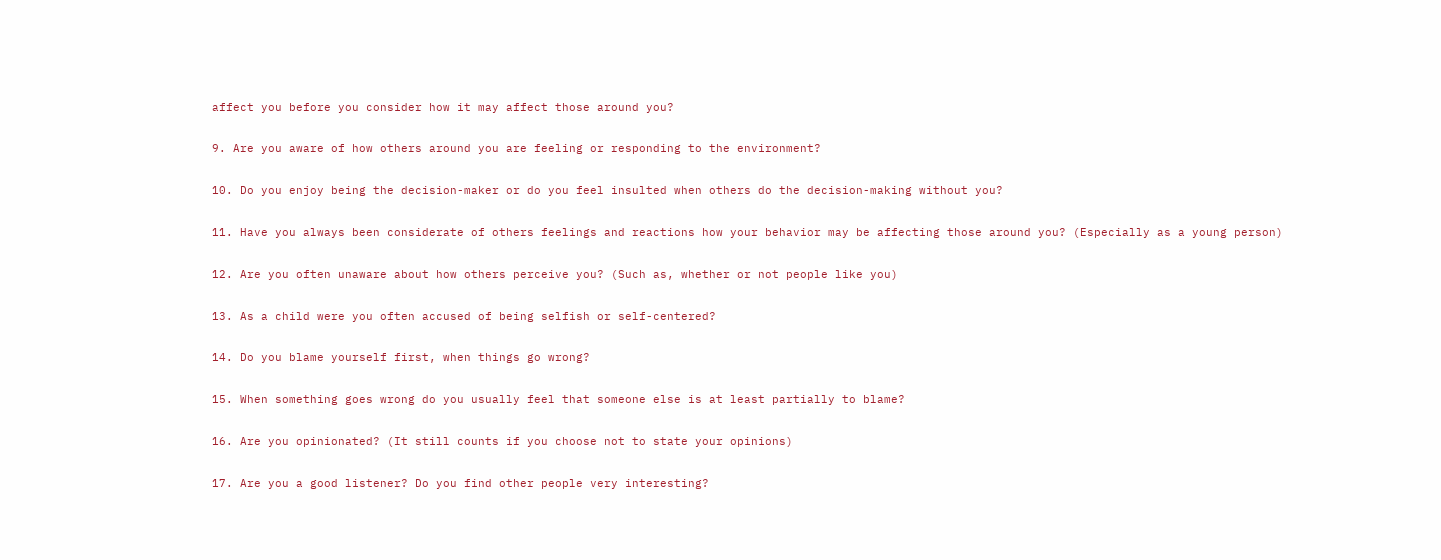affect you before you consider how it may affect those around you?

9. Are you aware of how others around you are feeling or responding to the environment?

10. Do you enjoy being the decision-maker or do you feel insulted when others do the decision-making without you?

11. Have you always been considerate of others feelings and reactions how your behavior may be affecting those around you? (Especially as a young person)

12. Are you often unaware about how others perceive you? (Such as, whether or not people like you)

13. As a child were you often accused of being selfish or self-centered?

14. Do you blame yourself first, when things go wrong?

15. When something goes wrong do you usually feel that someone else is at least partially to blame?

16. Are you opinionated? (It still counts if you choose not to state your opinions)

17. Are you a good listener? Do you find other people very interesting?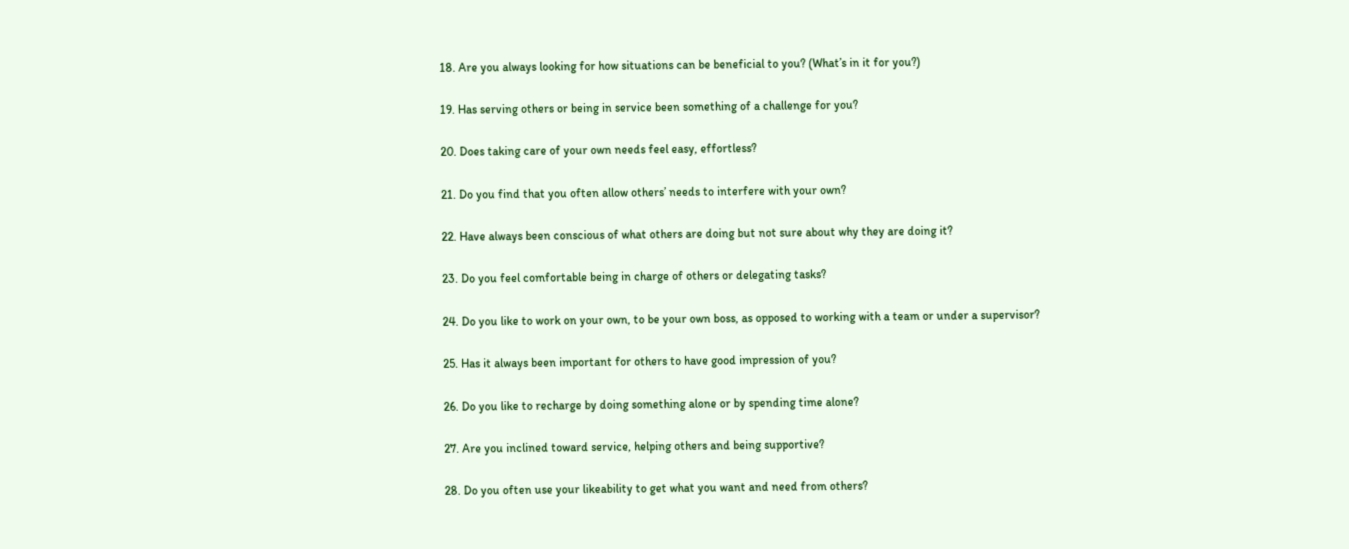18. Are you always looking for how situations can be beneficial to you? (What’s in it for you?)

19. Has serving others or being in service been something of a challenge for you?

20. Does taking care of your own needs feel easy, effortless?

21. Do you find that you often allow others’ needs to interfere with your own?

22. Have always been conscious of what others are doing but not sure about why they are doing it?

23. Do you feel comfortable being in charge of others or delegating tasks?

24. Do you like to work on your own, to be your own boss, as opposed to working with a team or under a supervisor?

25. Has it always been important for others to have good impression of you?

26. Do you like to recharge by doing something alone or by spending time alone?

27. Are you inclined toward service, helping others and being supportive?

28. Do you often use your likeability to get what you want and need from others?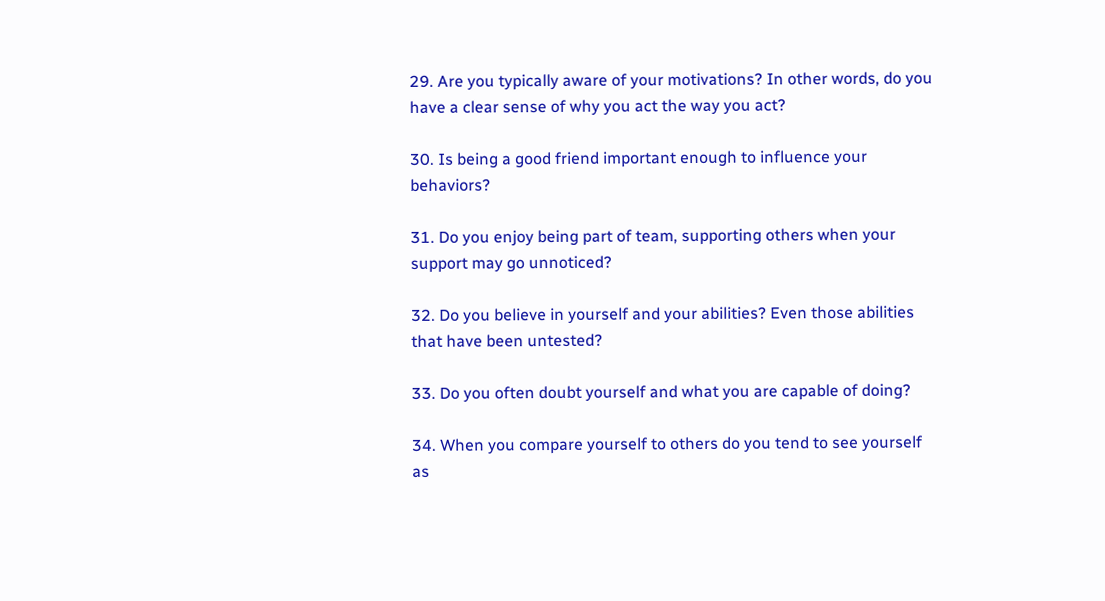29. Are you typically aware of your motivations? In other words, do you have a clear sense of why you act the way you act?

30. Is being a good friend important enough to influence your behaviors?

31. Do you enjoy being part of team, supporting others when your support may go unnoticed?

32. Do you believe in yourself and your abilities? Even those abilities that have been untested?

33. Do you often doubt yourself and what you are capable of doing?

34. When you compare yourself to others do you tend to see yourself as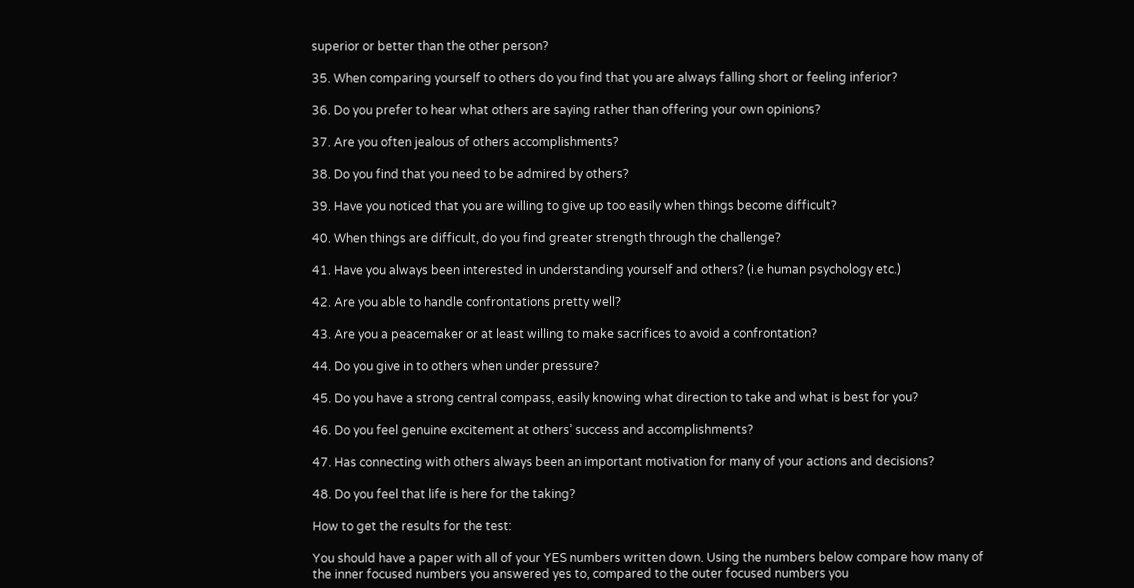superior or better than the other person?

35. When comparing yourself to others do you find that you are always falling short or feeling inferior?

36. Do you prefer to hear what others are saying rather than offering your own opinions?

37. Are you often jealous of others accomplishments?

38. Do you find that you need to be admired by others?

39. Have you noticed that you are willing to give up too easily when things become difficult?

40. When things are difficult, do you find greater strength through the challenge?

41. Have you always been interested in understanding yourself and others? (i.e human psychology etc.)

42. Are you able to handle confrontations pretty well?

43. Are you a peacemaker or at least willing to make sacrifices to avoid a confrontation?

44. Do you give in to others when under pressure?

45. Do you have a strong central compass, easily knowing what direction to take and what is best for you?

46. Do you feel genuine excitement at others’ success and accomplishments?

47. Has connecting with others always been an important motivation for many of your actions and decisions?

48. Do you feel that life is here for the taking?

How to get the results for the test:

You should have a paper with all of your YES numbers written down. Using the numbers below compare how many of the inner focused numbers you answered yes to, compared to the outer focused numbers you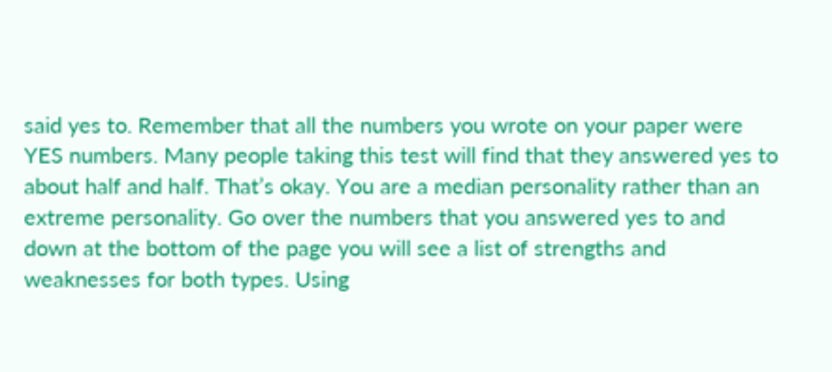said yes to. Remember that all the numbers you wrote on your paper were YES numbers. Many people taking this test will find that they answered yes to about half and half. That’s okay. You are a median personality rather than an extreme personality. Go over the numbers that you answered yes to and down at the bottom of the page you will see a list of strengths and weaknesses for both types. Using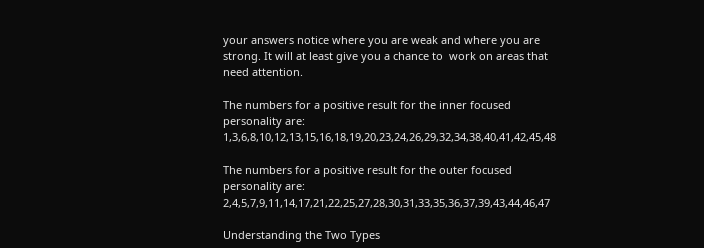your answers notice where you are weak and where you are strong. It will at least give you a chance to  work on areas that need attention.

The numbers for a positive result for the inner focused personality are: 1,3,6,8,10,12,13,15,16,18,19,20,23,24,26,29,32,34,38,40,41,42,45,48

The numbers for a positive result for the outer focused personality are: 2,4,5,7,9,11,14,17,21,22,25,27,28,30,31,33,35,36,37,39,43,44,46,47

Understanding the Two Types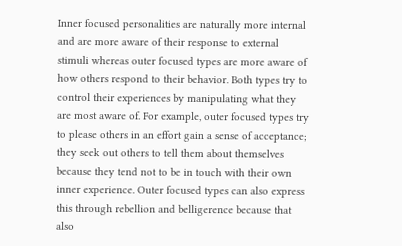Inner focused personalities are naturally more internal and are more aware of their response to external stimuli whereas outer focused types are more aware of how others respond to their behavior. Both types try to control their experiences by manipulating what they are most aware of. For example, outer focused types try to please others in an effort gain a sense of acceptance; they seek out others to tell them about themselves because they tend not to be in touch with their own inner experience. Outer focused types can also express this through rebellion and belligerence because that also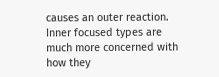causes an outer reaction. Inner focused types are much more concerned with how they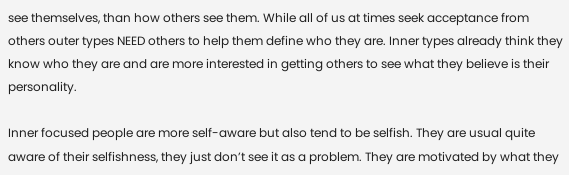see themselves, than how others see them. While all of us at times seek acceptance from others outer types NEED others to help them define who they are. Inner types already think they know who they are and are more interested in getting others to see what they believe is their personality.

Inner focused people are more self-aware but also tend to be selfish. They are usual quite aware of their selfishness, they just don’t see it as a problem. They are motivated by what they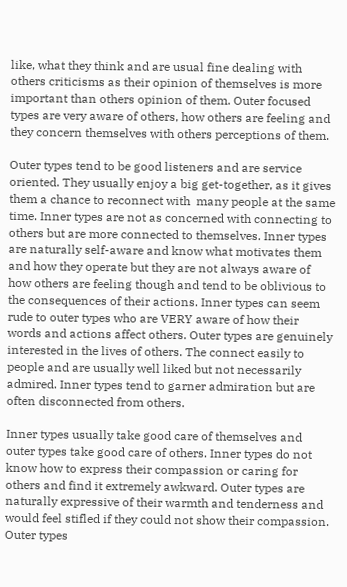like, what they think and are usual fine dealing with others criticisms as their opinion of themselves is more important than others opinion of them. Outer focused types are very aware of others, how others are feeling and they concern themselves with others perceptions of them.

Outer types tend to be good listeners and are service oriented. They usually enjoy a big get-together, as it gives them a chance to reconnect with  many people at the same time. Inner types are not as concerned with connecting to others but are more connected to themselves. Inner types are naturally self-aware and know what motivates them and how they operate but they are not always aware of how others are feeling though and tend to be oblivious to the consequences of their actions. Inner types can seem rude to outer types who are VERY aware of how their words and actions affect others. Outer types are genuinely interested in the lives of others. The connect easily to people and are usually well liked but not necessarily admired. Inner types tend to garner admiration but are often disconnected from others.

Inner types usually take good care of themselves and outer types take good care of others. Inner types do not know how to express their compassion or caring for others and find it extremely awkward. Outer types are naturally expressive of their warmth and tenderness and would feel stifled if they could not show their compassion. Outer types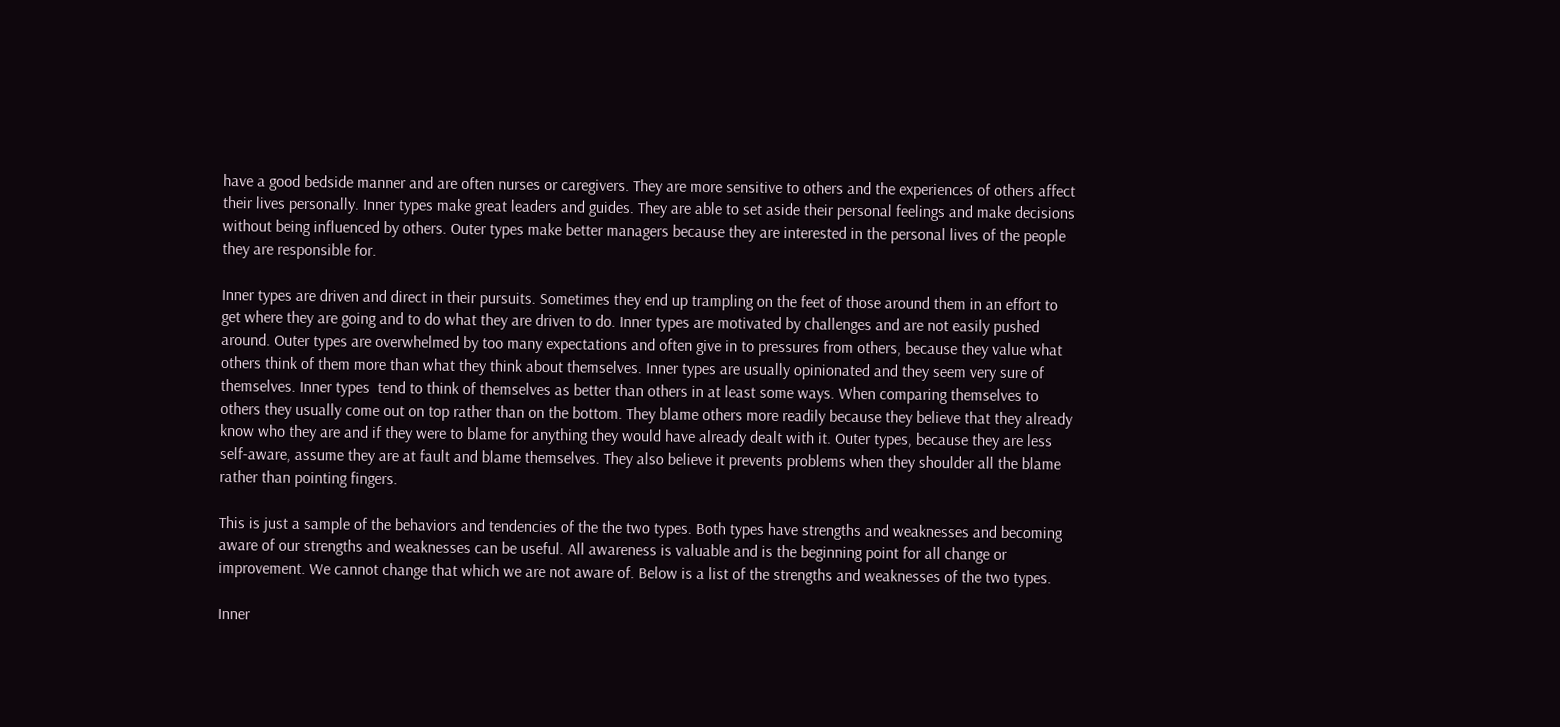have a good bedside manner and are often nurses or caregivers. They are more sensitive to others and the experiences of others affect their lives personally. Inner types make great leaders and guides. They are able to set aside their personal feelings and make decisions without being influenced by others. Outer types make better managers because they are interested in the personal lives of the people they are responsible for.

Inner types are driven and direct in their pursuits. Sometimes they end up trampling on the feet of those around them in an effort to get where they are going and to do what they are driven to do. Inner types are motivated by challenges and are not easily pushed around. Outer types are overwhelmed by too many expectations and often give in to pressures from others, because they value what others think of them more than what they think about themselves. Inner types are usually opinionated and they seem very sure of themselves. Inner types  tend to think of themselves as better than others in at least some ways. When comparing themselves to others they usually come out on top rather than on the bottom. They blame others more readily because they believe that they already know who they are and if they were to blame for anything they would have already dealt with it. Outer types, because they are less self-aware, assume they are at fault and blame themselves. They also believe it prevents problems when they shoulder all the blame rather than pointing fingers.

This is just a sample of the behaviors and tendencies of the the two types. Both types have strengths and weaknesses and becoming aware of our strengths and weaknesses can be useful. All awareness is valuable and is the beginning point for all change or improvement. We cannot change that which we are not aware of. Below is a list of the strengths and weaknesses of the two types.

Inner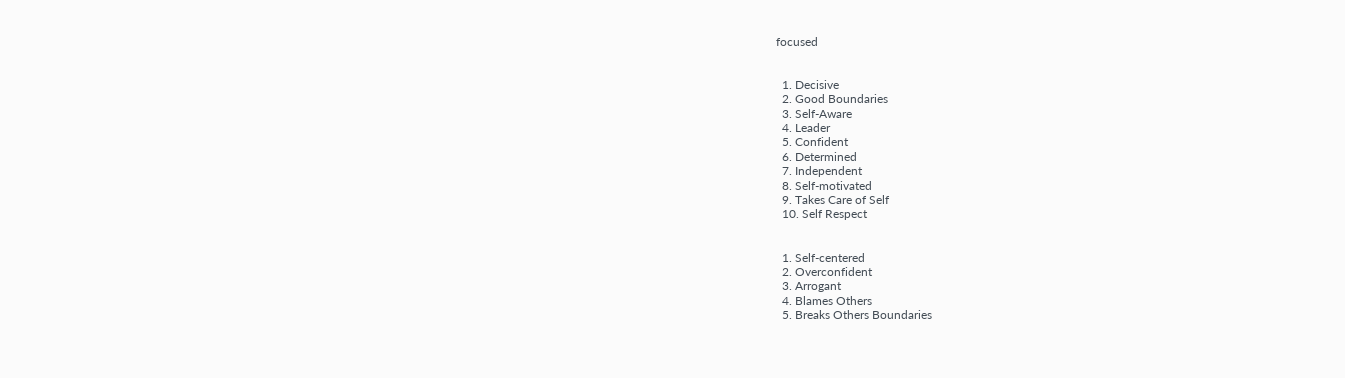focused


  1. Decisive
  2. Good Boundaries
  3. Self-Aware
  4. Leader
  5. Confident
  6. Determined
  7. Independent
  8. Self-motivated
  9. Takes Care of Self
  10. Self Respect


  1. Self-centered
  2. Overconfident
  3. Arrogant
  4. Blames Others
  5. Breaks Others Boundaries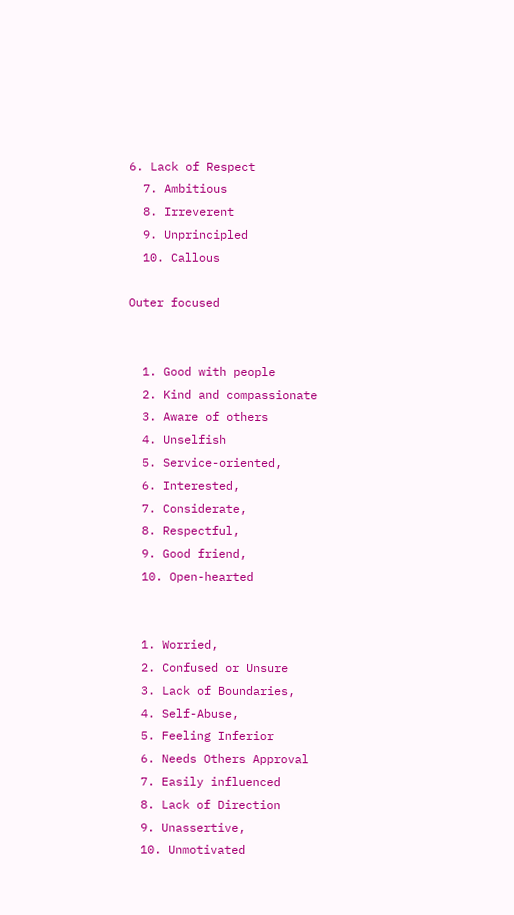6. Lack of Respect
  7. Ambitious
  8. Irreverent
  9. Unprincipled
  10. Callous

Outer focused


  1. Good with people
  2. Kind and compassionate
  3. Aware of others
  4. Unselfish
  5. Service-oriented,
  6. Interested,
  7. Considerate,
  8. Respectful,
  9. Good friend,
  10. Open-hearted


  1. Worried,
  2. Confused or Unsure
  3. Lack of Boundaries,
  4. Self-Abuse,
  5. Feeling Inferior
  6. Needs Others Approval
  7. Easily influenced
  8. Lack of Direction
  9. Unassertive,
  10. Unmotivated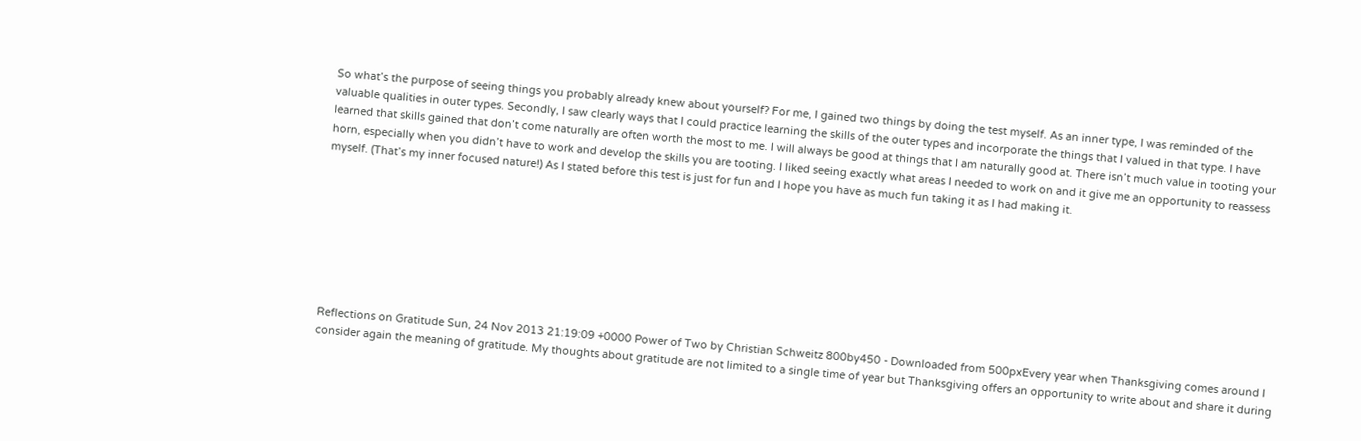So what’s the purpose of seeing things you probably already knew about yourself? For me, I gained two things by doing the test myself. As an inner type, I was reminded of the valuable qualities in outer types. Secondly, I saw clearly ways that I could practice learning the skills of the outer types and incorporate the things that I valued in that type. I have learned that skills gained that don’t come naturally are often worth the most to me. I will always be good at things that I am naturally good at. There isn’t much value in tooting your horn, especially when you didn’t have to work and develop the skills you are tooting. I liked seeing exactly what areas I needed to work on and it give me an opportunity to reassess myself. (That’s my inner focused nature!) As I stated before this test is just for fun and I hope you have as much fun taking it as I had making it.








Reflections on Gratitude Sun, 24 Nov 2013 21:19:09 +0000 Power of Two by Christian Schweitz 800by450 - Downloaded from 500pxEvery year when Thanksgiving comes around I consider again the meaning of gratitude. My thoughts about gratitude are not limited to a single time of year but Thanksgiving offers an opportunity to write about and share it during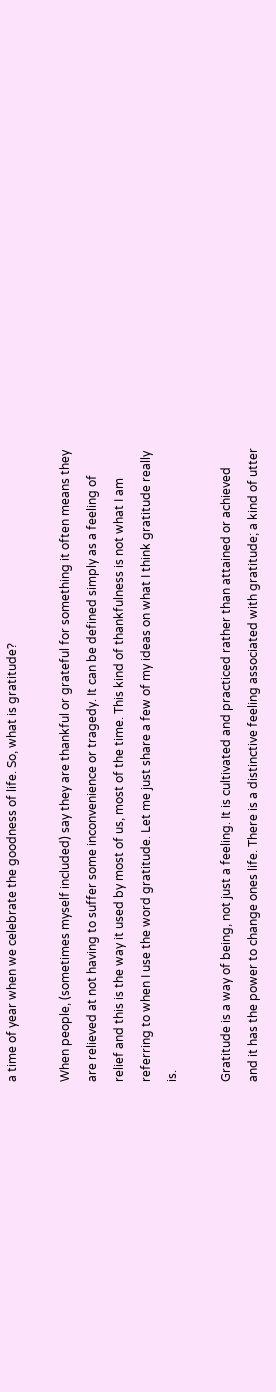a time of year when we celebrate the goodness of life. So, what is gratitude?

When people, (sometimes myself included) say they are thankful or grateful for something it often means they are relieved at not having to suffer some inconvenience or tragedy. It can be defined simply as a feeling of relief and this is the way it used by most of us, most of the time. This kind of thankfulness is not what I am referring to when I use the word gratitude. Let me just share a few of my ideas on what I think gratitude really is.

Gratitude is a way of being, not just a feeling. It is cultivated and practiced rather than attained or achieved and it has the power to change ones life. There is a distinctive feeling associated with gratitude; a kind of utter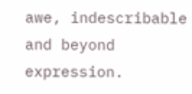awe, indescribable and beyond expression.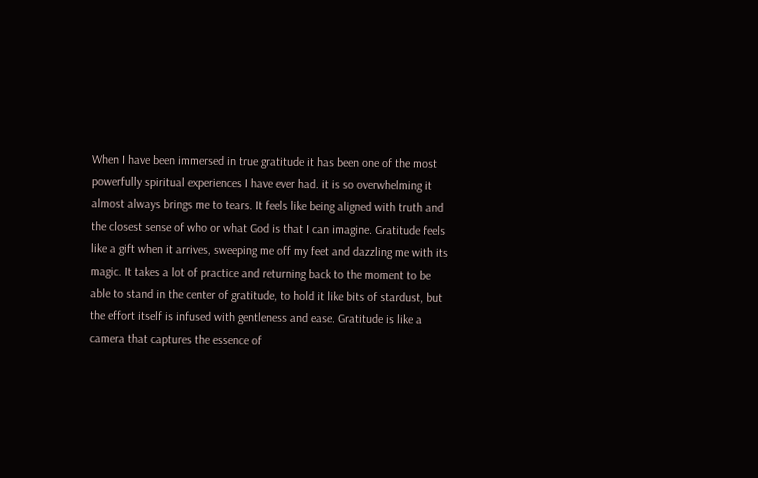When I have been immersed in true gratitude it has been one of the most powerfully spiritual experiences I have ever had. it is so overwhelming it almost always brings me to tears. It feels like being aligned with truth and the closest sense of who or what God is that I can imagine. Gratitude feels like a gift when it arrives, sweeping me off my feet and dazzling me with its magic. It takes a lot of practice and returning back to the moment to be able to stand in the center of gratitude, to hold it like bits of stardust, but the effort itself is infused with gentleness and ease. Gratitude is like a camera that captures the essence of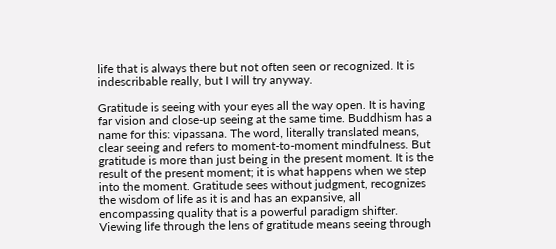life that is always there but not often seen or recognized. It is indescribable really, but I will try anyway.

Gratitude is seeing with your eyes all the way open. It is having far vision and close-up seeing at the same time. Buddhism has a name for this: vipassana. The word, literally translated means, clear seeing and refers to moment-to-moment mindfulness. But gratitude is more than just being in the present moment. It is the result of the present moment; it is what happens when we step into the moment. Gratitude sees without judgment, recognizes the wisdom of life as it is and has an expansive, all encompassing quality that is a powerful paradigm shifter. Viewing life through the lens of gratitude means seeing through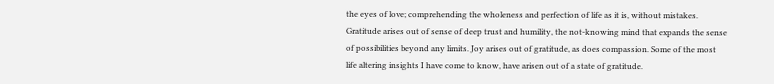the eyes of love; comprehending the wholeness and perfection of life as it is, without mistakes. Gratitude arises out of sense of deep trust and humility, the not-knowing mind that expands the sense of possibilities beyond any limits. Joy arises out of gratitude, as does compassion. Some of the most life altering insights I have come to know, have arisen out of a state of gratitude.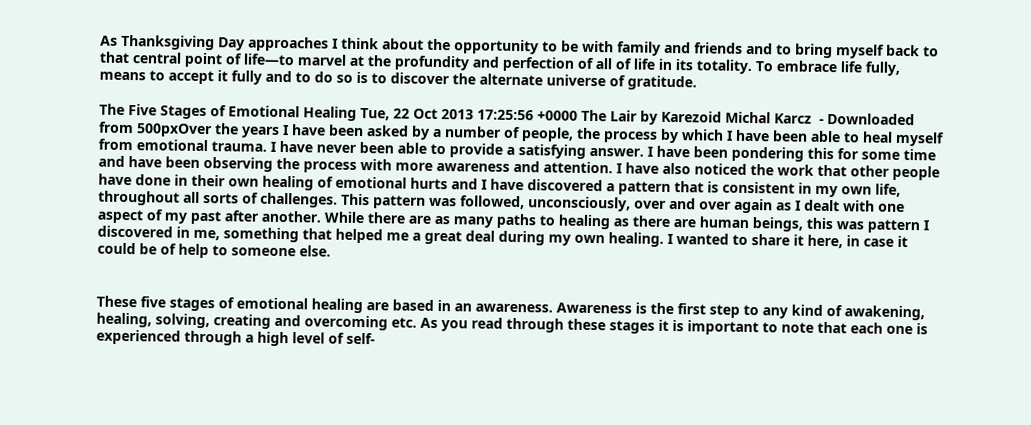As Thanksgiving Day approaches I think about the opportunity to be with family and friends and to bring myself back to that central point of life—to marvel at the profundity and perfection of all of life in its totality. To embrace life fully, means to accept it fully and to do so is to discover the alternate universe of gratitude.

The Five Stages of Emotional Healing Tue, 22 Oct 2013 17:25:56 +0000 The Lair by Karezoid Michal Karcz  - Downloaded from 500pxOver the years I have been asked by a number of people, the process by which I have been able to heal myself from emotional trauma. I have never been able to provide a satisfying answer. I have been pondering this for some time and have been observing the process with more awareness and attention. I have also noticed the work that other people have done in their own healing of emotional hurts and I have discovered a pattern that is consistent in my own life, throughout all sorts of challenges. This pattern was followed, unconsciously, over and over again as I dealt with one aspect of my past after another. While there are as many paths to healing as there are human beings, this was pattern I discovered in me, something that helped me a great deal during my own healing. I wanted to share it here, in case it could be of help to someone else.


These five stages of emotional healing are based in an awareness. Awareness is the first step to any kind of awakening, healing, solving, creating and overcoming etc. As you read through these stages it is important to note that each one is experienced through a high level of self-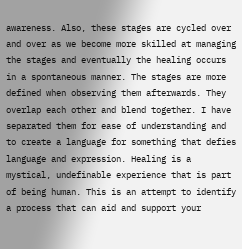awareness. Also, these stages are cycled over and over as we become more skilled at managing the stages and eventually the healing occurs in a spontaneous manner. The stages are more defined when observing them afterwards. They overlap each other and blend together. I have separated them for ease of understanding and to create a language for something that defies language and expression. Healing is a mystical, undefinable experience that is part of being human. This is an attempt to identify a process that can aid and support your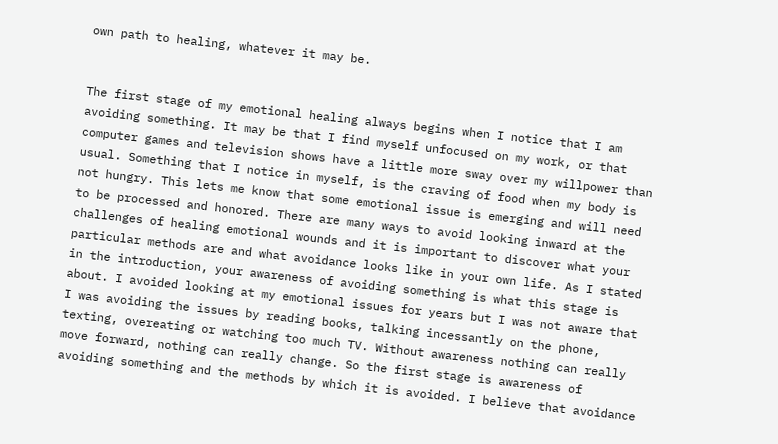own path to healing, whatever it may be.


The first stage of my emotional healing always begins when I notice that I am avoiding something. It may be that I find myself unfocused on my work, or that computer games and television shows have a little more sway over my willpower than usual. Something that I notice in myself, is the craving of food when my body is not hungry. This lets me know that some emotional issue is emerging and will need to be processed and honored. There are many ways to avoid looking inward at the challenges of healing emotional wounds and it is important to discover what your particular methods are and what avoidance looks like in your own life. As I stated in the introduction, your awareness of avoiding something is what this stage is about. I avoided looking at my emotional issues for years but I was not aware that I was avoiding the issues by reading books, talking incessantly on the phone, texting, overeating or watching too much TV. Without awareness nothing can really move forward, nothing can really change. So the first stage is awareness of avoiding something and the methods by which it is avoided. I believe that avoidance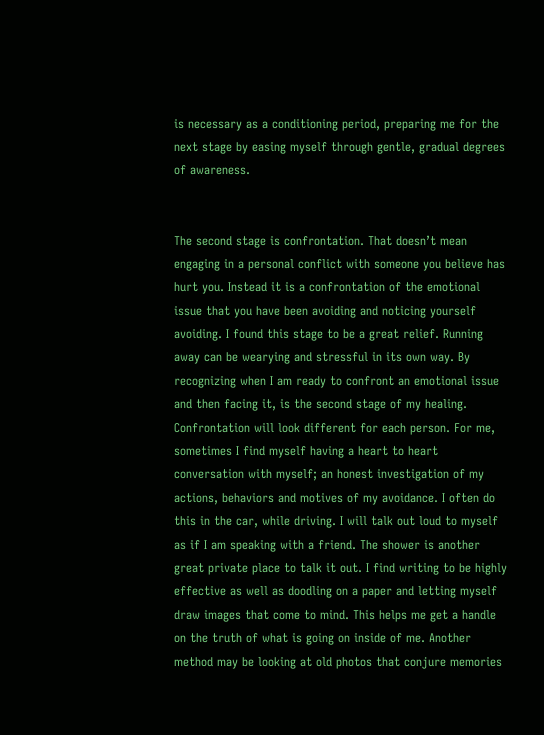is necessary as a conditioning period, preparing me for the next stage by easing myself through gentle, gradual degrees of awareness.


The second stage is confrontation. That doesn’t mean engaging in a personal conflict with someone you believe has hurt you. Instead it is a confrontation of the emotional issue that you have been avoiding and noticing yourself avoiding. I found this stage to be a great relief. Running away can be wearying and stressful in its own way. By recognizing when I am ready to confront an emotional issue and then facing it, is the second stage of my healing. Confrontation will look different for each person. For me, sometimes I find myself having a heart to heart conversation with myself; an honest investigation of my actions, behaviors and motives of my avoidance. I often do this in the car, while driving. I will talk out loud to myself as if I am speaking with a friend. The shower is another great private place to talk it out. I find writing to be highly effective as well as doodling on a paper and letting myself draw images that come to mind. This helps me get a handle on the truth of what is going on inside of me. Another method may be looking at old photos that conjure memories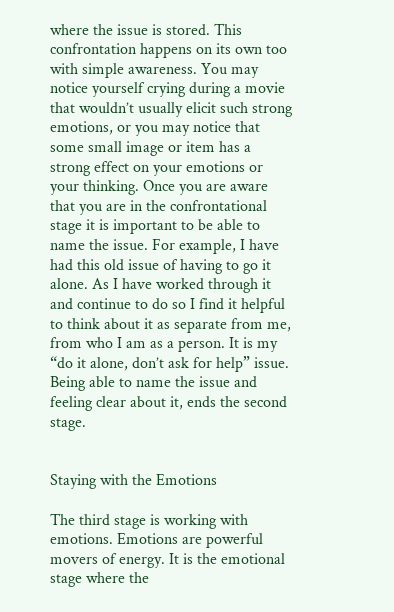where the issue is stored. This confrontation happens on its own too with simple awareness. You may notice yourself crying during a movie that wouldn’t usually elicit such strong emotions, or you may notice that some small image or item has a strong effect on your emotions or your thinking. Once you are aware that you are in the confrontational stage it is important to be able to name the issue. For example, I have had this old issue of having to go it alone. As I have worked through it and continue to do so I find it helpful to think about it as separate from me, from who I am as a person. It is my “do it alone, don’t ask for help” issue. Being able to name the issue and feeling clear about it, ends the second stage.


Staying with the Emotions

The third stage is working with emotions. Emotions are powerful movers of energy. It is the emotional stage where the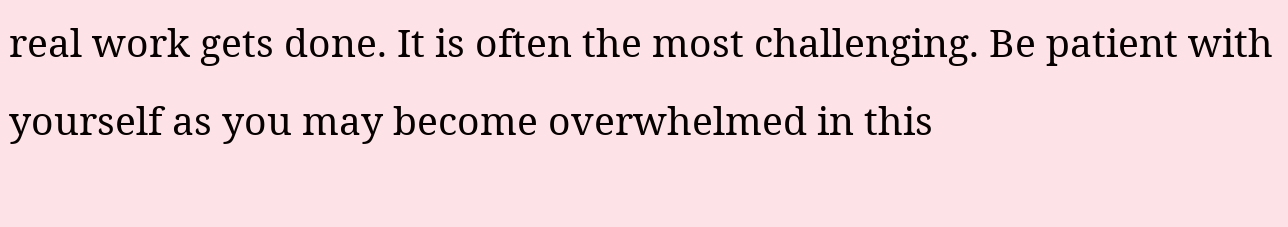real work gets done. It is often the most challenging. Be patient with yourself as you may become overwhelmed in this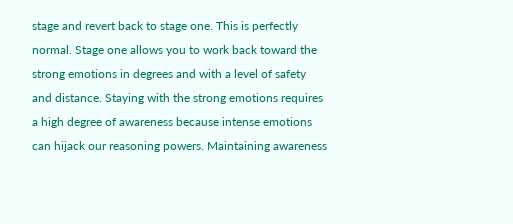stage and revert back to stage one. This is perfectly normal. Stage one allows you to work back toward the strong emotions in degrees and with a level of safety and distance. Staying with the strong emotions requires a high degree of awareness because intense emotions can hijack our reasoning powers. Maintaining awareness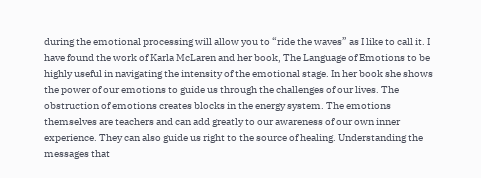during the emotional processing will allow you to “ride the waves” as I like to call it. I have found the work of Karla McLaren and her book, The Language of Emotions to be highly useful in navigating the intensity of the emotional stage. In her book she shows the power of our emotions to guide us through the challenges of our lives. The obstruction of emotions creates blocks in the energy system. The emotions themselves are teachers and can add greatly to our awareness of our own inner experience. They can also guide us right to the source of healing. Understanding the messages that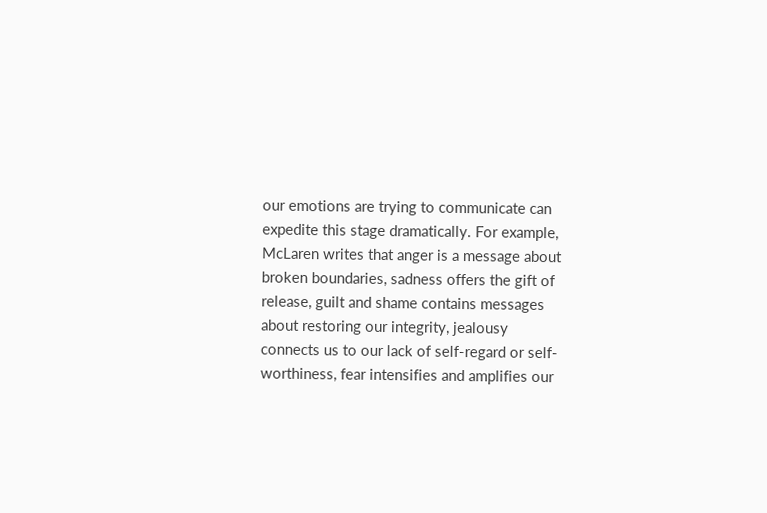our emotions are trying to communicate can expedite this stage dramatically. For example, McLaren writes that anger is a message about broken boundaries, sadness offers the gift of release, guilt and shame contains messages about restoring our integrity, jealousy connects us to our lack of self-regard or self-worthiness, fear intensifies and amplifies our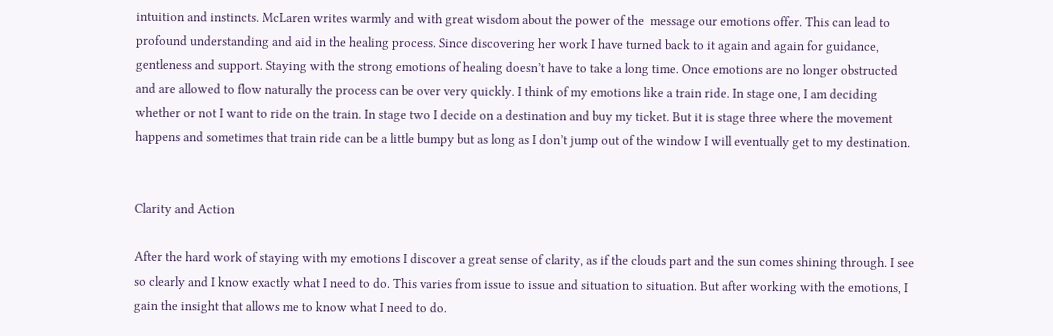intuition and instincts. McLaren writes warmly and with great wisdom about the power of the  message our emotions offer. This can lead to profound understanding and aid in the healing process. Since discovering her work I have turned back to it again and again for guidance, gentleness and support. Staying with the strong emotions of healing doesn’t have to take a long time. Once emotions are no longer obstructed and are allowed to flow naturally the process can be over very quickly. I think of my emotions like a train ride. In stage one, I am deciding whether or not I want to ride on the train. In stage two I decide on a destination and buy my ticket. But it is stage three where the movement happens and sometimes that train ride can be a little bumpy but as long as I don’t jump out of the window I will eventually get to my destination.


Clarity and Action

After the hard work of staying with my emotions I discover a great sense of clarity, as if the clouds part and the sun comes shining through. I see so clearly and I know exactly what I need to do. This varies from issue to issue and situation to situation. But after working with the emotions, I gain the insight that allows me to know what I need to do.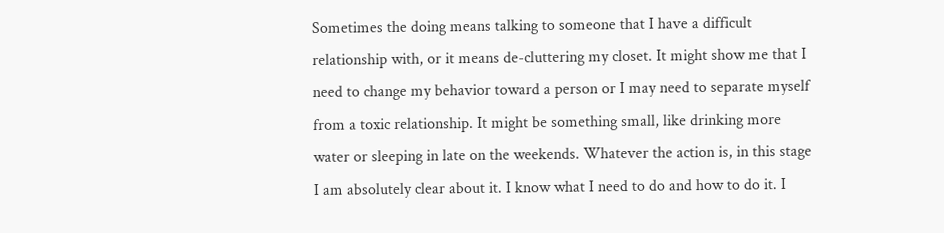Sometimes the doing means talking to someone that I have a difficult relationship with, or it means de-cluttering my closet. It might show me that I need to change my behavior toward a person or I may need to separate myself from a toxic relationship. It might be something small, like drinking more water or sleeping in late on the weekends. Whatever the action is, in this stage I am absolutely clear about it. I know what I need to do and how to do it. I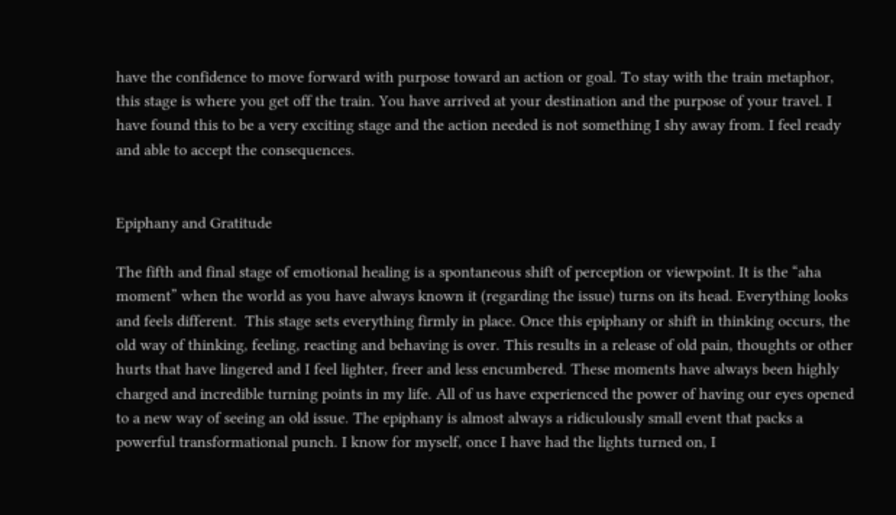have the confidence to move forward with purpose toward an action or goal. To stay with the train metaphor, this stage is where you get off the train. You have arrived at your destination and the purpose of your travel. I have found this to be a very exciting stage and the action needed is not something I shy away from. I feel ready and able to accept the consequences.


Epiphany and Gratitude

The fifth and final stage of emotional healing is a spontaneous shift of perception or viewpoint. It is the “aha moment” when the world as you have always known it (regarding the issue) turns on its head. Everything looks and feels different.  This stage sets everything firmly in place. Once this epiphany or shift in thinking occurs, the old way of thinking, feeling, reacting and behaving is over. This results in a release of old pain, thoughts or other hurts that have lingered and I feel lighter, freer and less encumbered. These moments have always been highly charged and incredible turning points in my life. All of us have experienced the power of having our eyes opened to a new way of seeing an old issue. The epiphany is almost always a ridiculously small event that packs a powerful transformational punch. I know for myself, once I have had the lights turned on, I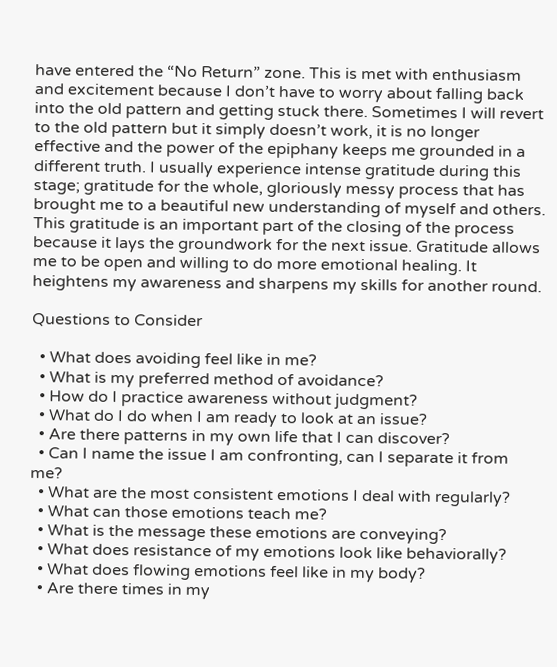have entered the “No Return” zone. This is met with enthusiasm and excitement because I don’t have to worry about falling back into the old pattern and getting stuck there. Sometimes I will revert to the old pattern but it simply doesn’t work, it is no longer effective and the power of the epiphany keeps me grounded in a different truth. I usually experience intense gratitude during this stage; gratitude for the whole, gloriously messy process that has brought me to a beautiful new understanding of myself and others. This gratitude is an important part of the closing of the process because it lays the groundwork for the next issue. Gratitude allows me to be open and willing to do more emotional healing. It heightens my awareness and sharpens my skills for another round.

Questions to Consider

  • What does avoiding feel like in me?
  • What is my preferred method of avoidance?
  • How do I practice awareness without judgment?
  • What do I do when I am ready to look at an issue?
  • Are there patterns in my own life that I can discover?
  • Can I name the issue I am confronting, can I separate it from me?
  • What are the most consistent emotions I deal with regularly?
  • What can those emotions teach me?
  • What is the message these emotions are conveying?
  • What does resistance of my emotions look like behaviorally?
  • What does flowing emotions feel like in my body?
  • Are there times in my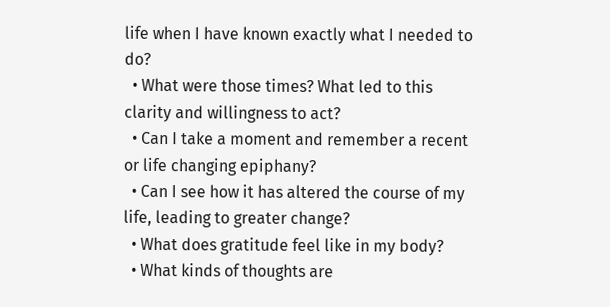life when I have known exactly what I needed to do?
  • What were those times? What led to this clarity and willingness to act?
  • Can I take a moment and remember a recent or life changing epiphany?
  • Can I see how it has altered the course of my life, leading to greater change?
  • What does gratitude feel like in my body?
  • What kinds of thoughts are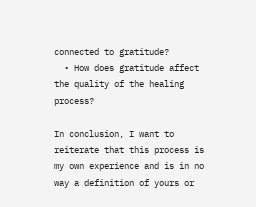connected to gratitude?
  • How does gratitude affect the quality of the healing process?

In conclusion, I want to reiterate that this process is my own experience and is in no way a definition of yours or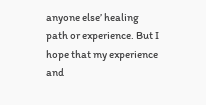anyone else’ healing path or experience. But I hope that my experience and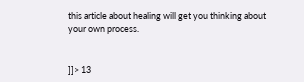this article about healing will get you thinking about your own process.


]]> 13